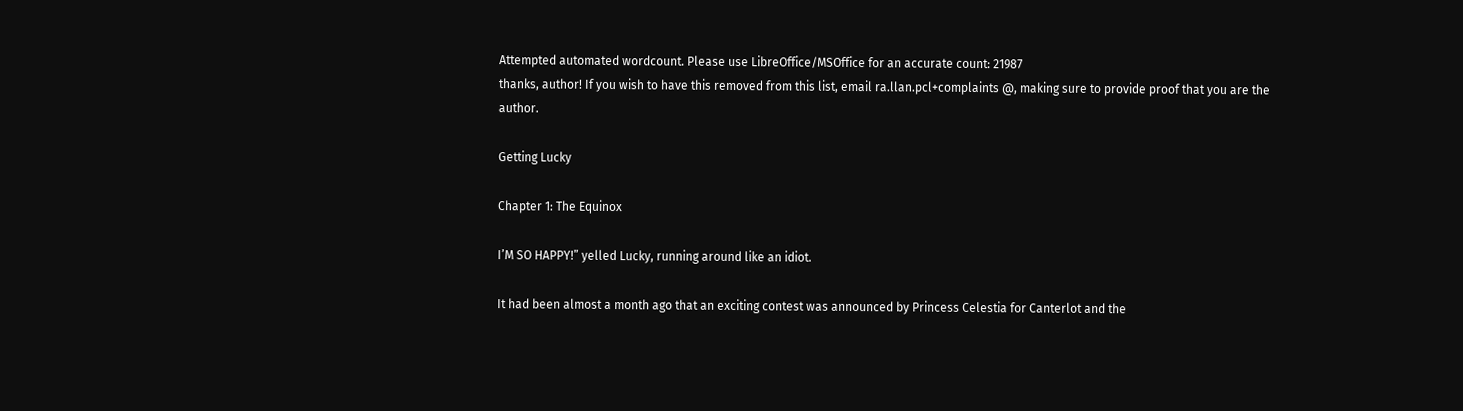Attempted automated wordcount. Please use LibreOffice/MSOffice for an accurate count: 21987
thanks, author! If you wish to have this removed from this list, email ra.llan.pcl+complaints @, making sure to provide proof that you are the author.

Getting Lucky

Chapter 1: The Equinox

I’M SO HAPPY!” yelled Lucky, running around like an idiot.

It had been almost a month ago that an exciting contest was announced by Princess Celestia for Canterlot and the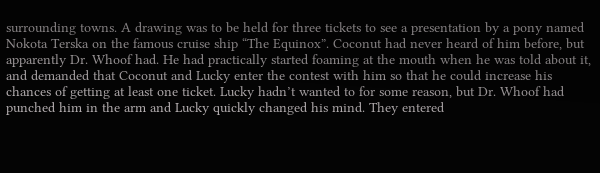surrounding towns. A drawing was to be held for three tickets to see a presentation by a pony named Nokota Terska on the famous cruise ship “The Equinox”. Coconut had never heard of him before, but apparently Dr. Whoof had. He had practically started foaming at the mouth when he was told about it, and demanded that Coconut and Lucky enter the contest with him so that he could increase his chances of getting at least one ticket. Lucky hadn’t wanted to for some reason, but Dr. Whoof had punched him in the arm and Lucky quickly changed his mind. They entered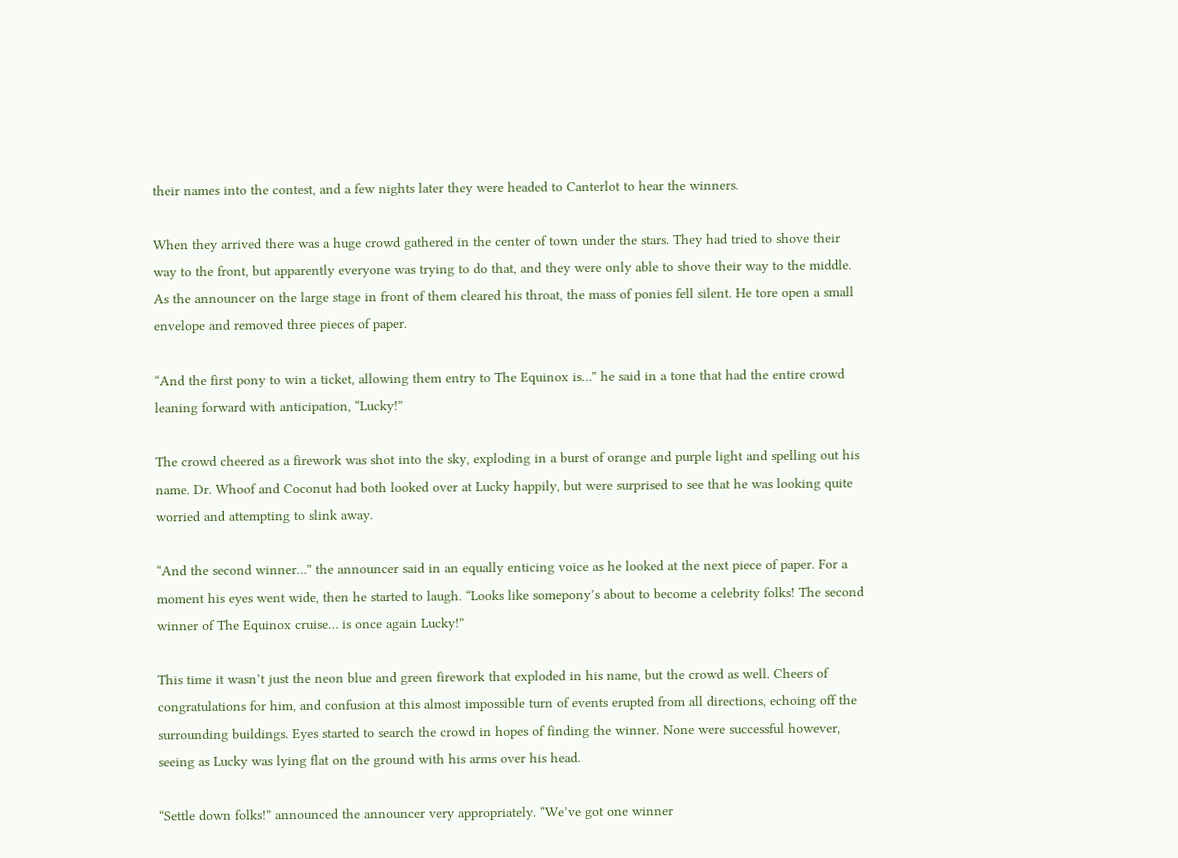their names into the contest, and a few nights later they were headed to Canterlot to hear the winners.

When they arrived there was a huge crowd gathered in the center of town under the stars. They had tried to shove their way to the front, but apparently everyone was trying to do that, and they were only able to shove their way to the middle. As the announcer on the large stage in front of them cleared his throat, the mass of ponies fell silent. He tore open a small envelope and removed three pieces of paper.

“And the first pony to win a ticket, allowing them entry to The Equinox is…” he said in a tone that had the entire crowd leaning forward with anticipation, “Lucky!”

The crowd cheered as a firework was shot into the sky, exploding in a burst of orange and purple light and spelling out his name. Dr. Whoof and Coconut had both looked over at Lucky happily, but were surprised to see that he was looking quite worried and attempting to slink away.

“And the second winner…” the announcer said in an equally enticing voice as he looked at the next piece of paper. For a moment his eyes went wide, then he started to laugh. “Looks like somepony’s about to become a celebrity folks! The second winner of The Equinox cruise… is once again Lucky!”

This time it wasn’t just the neon blue and green firework that exploded in his name, but the crowd as well. Cheers of congratulations for him, and confusion at this almost impossible turn of events erupted from all directions, echoing off the surrounding buildings. Eyes started to search the crowd in hopes of finding the winner. None were successful however, seeing as Lucky was lying flat on the ground with his arms over his head.

“Settle down folks!” announced the announcer very appropriately. “We’ve got one winner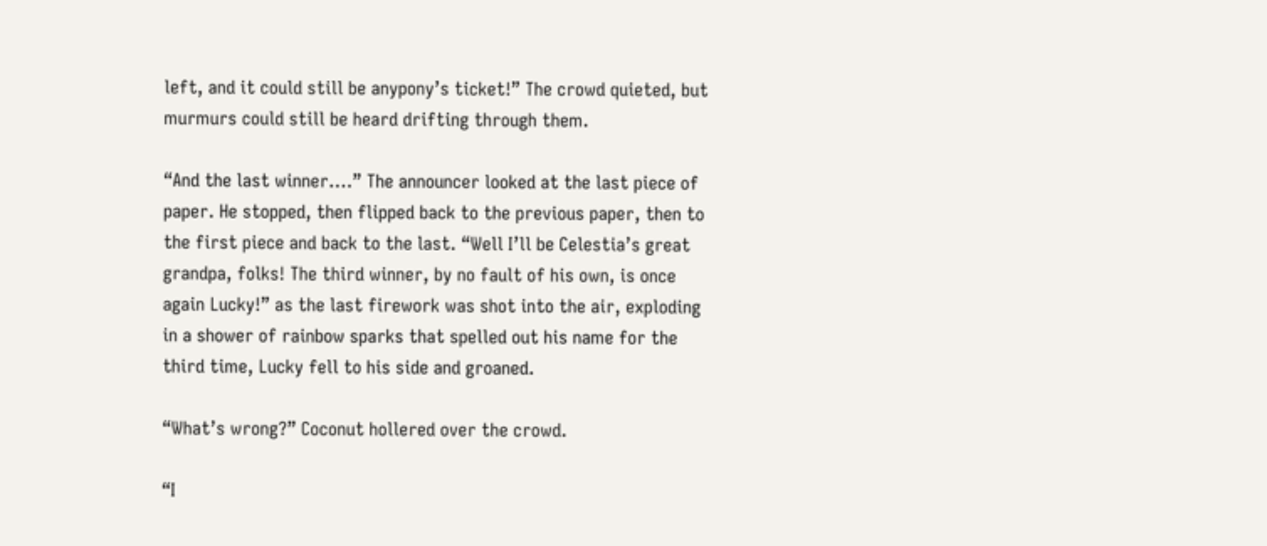left, and it could still be anypony’s ticket!” The crowd quieted, but murmurs could still be heard drifting through them.

“And the last winner….” The announcer looked at the last piece of paper. He stopped, then flipped back to the previous paper, then to the first piece and back to the last. “Well I’ll be Celestia’s great grandpa, folks! The third winner, by no fault of his own, is once again Lucky!” as the last firework was shot into the air, exploding in a shower of rainbow sparks that spelled out his name for the third time, Lucky fell to his side and groaned.

“What’s wrong?” Coconut hollered over the crowd.

“I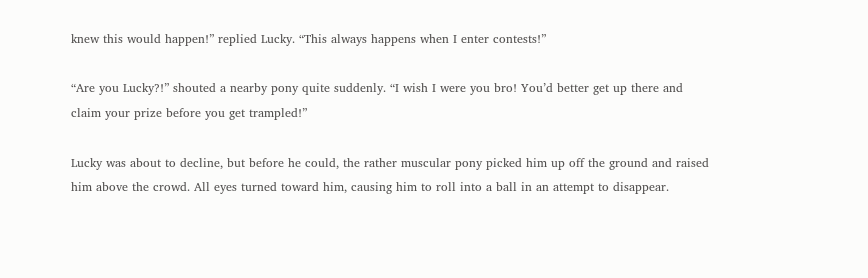knew this would happen!” replied Lucky. “This always happens when I enter contests!”

“Are you Lucky?!” shouted a nearby pony quite suddenly. “I wish I were you bro! You’d better get up there and claim your prize before you get trampled!”

Lucky was about to decline, but before he could, the rather muscular pony picked him up off the ground and raised him above the crowd. All eyes turned toward him, causing him to roll into a ball in an attempt to disappear.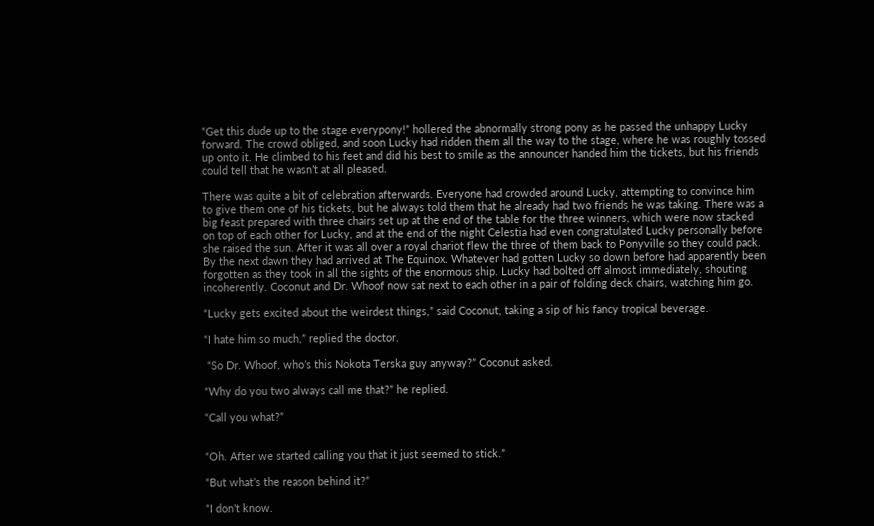“Get this dude up to the stage everypony!” hollered the abnormally strong pony as he passed the unhappy Lucky forward. The crowd obliged, and soon Lucky had ridden them all the way to the stage, where he was roughly tossed up onto it. He climbed to his feet and did his best to smile as the announcer handed him the tickets, but his friends could tell that he wasn’t at all pleased.

There was quite a bit of celebration afterwards. Everyone had crowded around Lucky, attempting to convince him to give them one of his tickets, but he always told them that he already had two friends he was taking. There was a big feast prepared with three chairs set up at the end of the table for the three winners, which were now stacked on top of each other for Lucky, and at the end of the night Celestia had even congratulated Lucky personally before she raised the sun. After it was all over a royal chariot flew the three of them back to Ponyville so they could pack. By the next dawn they had arrived at The Equinox. Whatever had gotten Lucky so down before had apparently been forgotten as they took in all the sights of the enormous ship. Lucky had bolted off almost immediately, shouting incoherently. Coconut and Dr. Whoof now sat next to each other in a pair of folding deck chairs, watching him go.

“Lucky gets excited about the weirdest things,” said Coconut, taking a sip of his fancy tropical beverage.

“I hate him so much,” replied the doctor.

 “So Dr. Whoof, who’s this Nokota Terska guy anyway?” Coconut asked.

“Why do you two always call me that?” he replied.

“Call you what?”


“Oh. After we started calling you that it just seemed to stick.”

“But what’s the reason behind it?”

“I don’t know.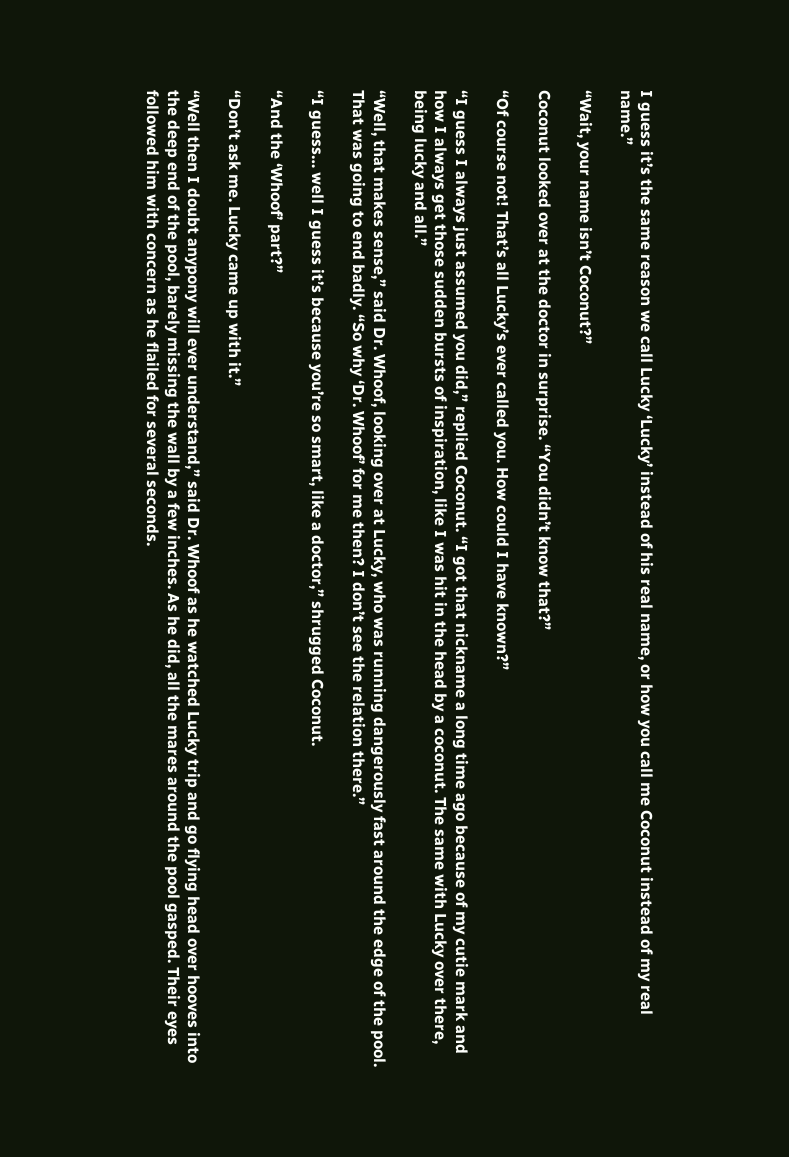I guess it’s the same reason we call Lucky ‘Lucky’ instead of his real name, or how you call me Coconut instead of my real name.”

“Wait, your name isn’t Coconut?”

Coconut looked over at the doctor in surprise. “You didn’t know that?”

“Of course not! That’s all Lucky’s ever called you. How could I have known?”

“I guess I always just assumed you did,” replied Coconut. “I got that nickname a long time ago because of my cutie mark and how I always get those sudden bursts of inspiration, like I was hit in the head by a coconut. The same with Lucky over there, being lucky and all.”

“Well, that makes sense,” said Dr. Whoof, looking over at Lucky, who was running dangerously fast around the edge of the pool. That was going to end badly. “So why ‘Dr. Whoof’ for me then? I don’t see the relation there.”

“I guess… well I guess it’s because you’re so smart, like a doctor,” shrugged Coconut.

“And the ‘Whoof’ part?”

“Don’t ask me. Lucky came up with it.”

“Well then I doubt anypony will ever understand,” said Dr. Whoof as he watched Lucky trip and go flying head over hooves into the deep end of the pool, barely missing the wall by a few inches. As he did, all the mares around the pool gasped. Their eyes followed him with concern as he flailed for several seconds.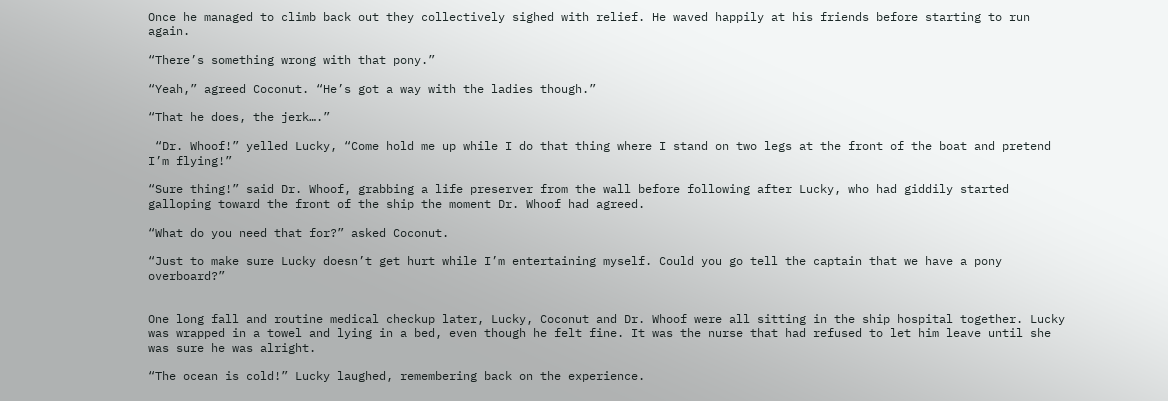Once he managed to climb back out they collectively sighed with relief. He waved happily at his friends before starting to run again.

“There’s something wrong with that pony.”

“Yeah,” agreed Coconut. “He’s got a way with the ladies though.”

“That he does, the jerk….”

 “Dr. Whoof!” yelled Lucky, “Come hold me up while I do that thing where I stand on two legs at the front of the boat and pretend I’m flying!”

“Sure thing!” said Dr. Whoof, grabbing a life preserver from the wall before following after Lucky, who had giddily started galloping toward the front of the ship the moment Dr. Whoof had agreed.

“What do you need that for?” asked Coconut.

“Just to make sure Lucky doesn’t get hurt while I’m entertaining myself. Could you go tell the captain that we have a pony overboard?”


One long fall and routine medical checkup later, Lucky, Coconut and Dr. Whoof were all sitting in the ship hospital together. Lucky was wrapped in a towel and lying in a bed, even though he felt fine. It was the nurse that had refused to let him leave until she was sure he was alright.

“The ocean is cold!” Lucky laughed, remembering back on the experience.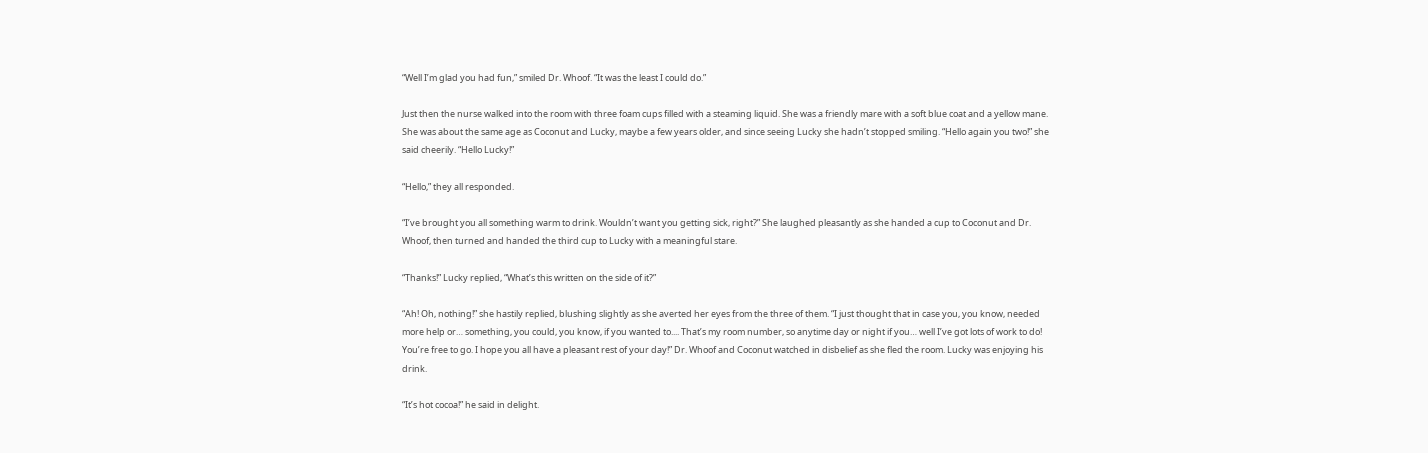“Well I’m glad you had fun,” smiled Dr. Whoof. “It was the least I could do.”

Just then the nurse walked into the room with three foam cups filled with a steaming liquid. She was a friendly mare with a soft blue coat and a yellow mane. She was about the same age as Coconut and Lucky, maybe a few years older, and since seeing Lucky she hadn’t stopped smiling. “Hello again you two!” she said cheerily. “Hello Lucky!”

“Hello,” they all responded.

“I’ve brought you all something warm to drink. Wouldn’t want you getting sick, right?” She laughed pleasantly as she handed a cup to Coconut and Dr. Whoof, then turned and handed the third cup to Lucky with a meaningful stare.

“Thanks!” Lucky replied, “What’s this written on the side of it?”

“Ah! Oh, nothing!” she hastily replied, blushing slightly as she averted her eyes from the three of them. “I just thought that in case you, you know, needed more help or… something, you could, you know, if you wanted to.... That’s my room number, so anytime day or night if you… well I’ve got lots of work to do! You’re free to go. I hope you all have a pleasant rest of your day!” Dr. Whoof and Coconut watched in disbelief as she fled the room. Lucky was enjoying his drink.

“It’s hot cocoa!” he said in delight.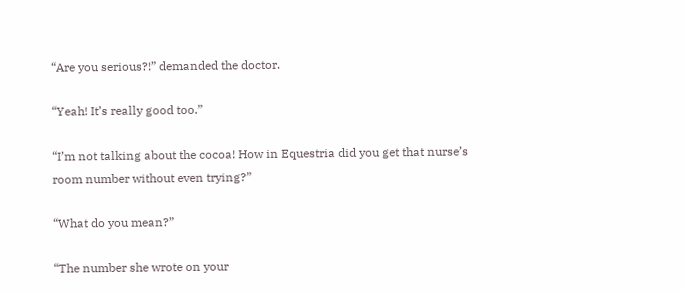“Are you serious?!” demanded the doctor.

“Yeah! It’s really good too.”

“I’m not talking about the cocoa! How in Equestria did you get that nurse’s room number without even trying?”

“What do you mean?”

“The number she wrote on your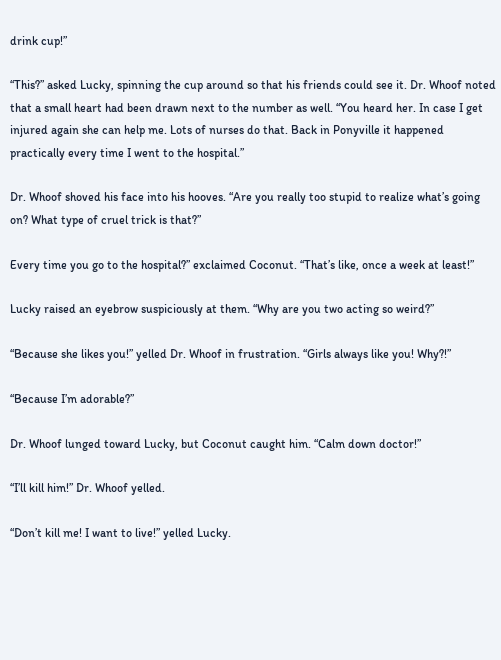drink cup!”

“This?” asked Lucky, spinning the cup around so that his friends could see it. Dr. Whoof noted that a small heart had been drawn next to the number as well. “You heard her. In case I get injured again she can help me. Lots of nurses do that. Back in Ponyville it happened practically every time I went to the hospital.”

Dr. Whoof shoved his face into his hooves. “Are you really too stupid to realize what’s going on? What type of cruel trick is that?”

Every time you go to the hospital?” exclaimed Coconut. “That’s like, once a week at least!”

Lucky raised an eyebrow suspiciously at them. “Why are you two acting so weird?”

“Because she likes you!” yelled Dr. Whoof in frustration. “Girls always like you! Why?!”

“Because I’m adorable?”

Dr. Whoof lunged toward Lucky, but Coconut caught him. “Calm down doctor!”

“I’ll kill him!” Dr. Whoof yelled.

“Don’t kill me! I want to live!” yelled Lucky.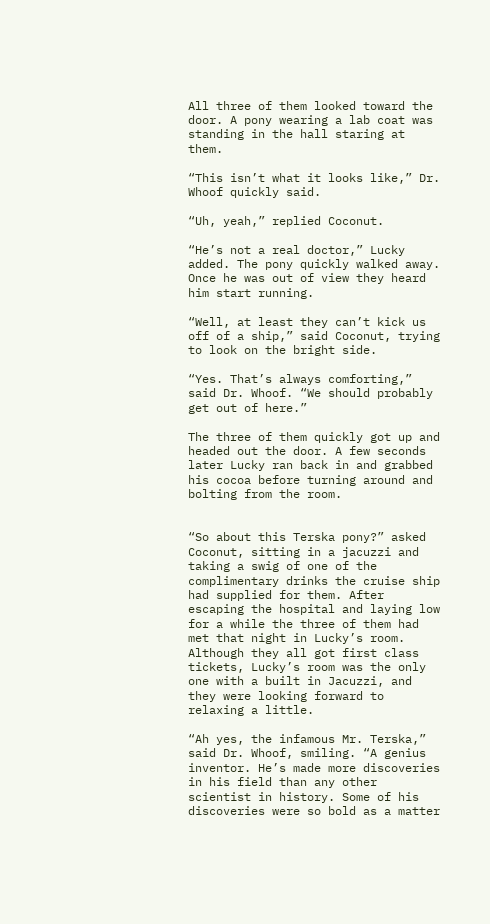All three of them looked toward the door. A pony wearing a lab coat was standing in the hall staring at them.

“This isn’t what it looks like,” Dr. Whoof quickly said.

“Uh, yeah,” replied Coconut.

“He’s not a real doctor,” Lucky added. The pony quickly walked away. Once he was out of view they heard him start running.

“Well, at least they can’t kick us off of a ship,” said Coconut, trying to look on the bright side.

“Yes. That’s always comforting,” said Dr. Whoof. “We should probably get out of here.”

The three of them quickly got up and headed out the door. A few seconds later Lucky ran back in and grabbed his cocoa before turning around and bolting from the room.


“So about this Terska pony?” asked Coconut, sitting in a jacuzzi and taking a swig of one of the complimentary drinks the cruise ship had supplied for them. After escaping the hospital and laying low for a while the three of them had met that night in Lucky’s room. Although they all got first class tickets, Lucky’s room was the only one with a built in Jacuzzi, and they were looking forward to relaxing a little.

“Ah yes, the infamous Mr. Terska,” said Dr. Whoof, smiling. “A genius inventor. He’s made more discoveries in his field than any other scientist in history. Some of his discoveries were so bold as a matter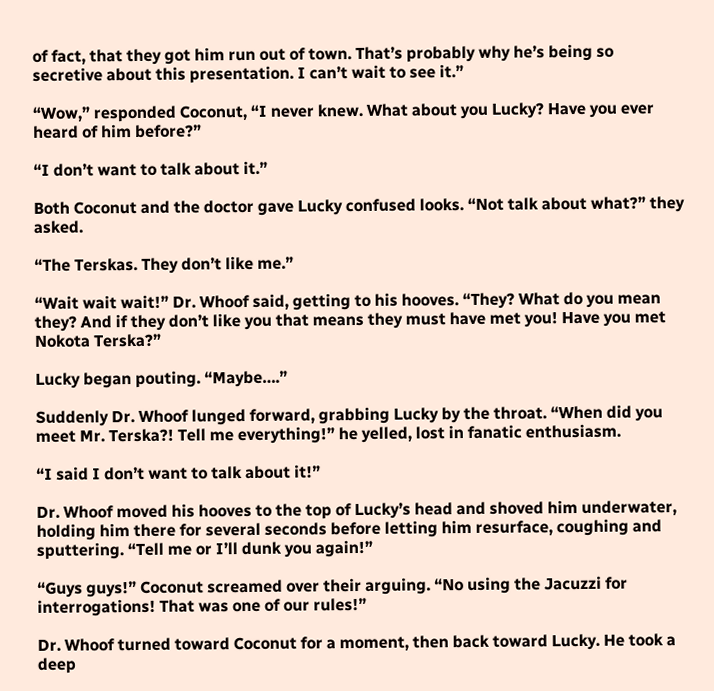of fact, that they got him run out of town. That’s probably why he’s being so secretive about this presentation. I can’t wait to see it.”

“Wow,” responded Coconut, “I never knew. What about you Lucky? Have you ever heard of him before?”

“I don’t want to talk about it.”

Both Coconut and the doctor gave Lucky confused looks. “Not talk about what?” they asked.

“The Terskas. They don’t like me.”

“Wait wait wait!” Dr. Whoof said, getting to his hooves. “They? What do you mean they? And if they don’t like you that means they must have met you! Have you met Nokota Terska?”

Lucky began pouting. “Maybe….”

Suddenly Dr. Whoof lunged forward, grabbing Lucky by the throat. “When did you meet Mr. Terska?! Tell me everything!” he yelled, lost in fanatic enthusiasm.

“I said I don’t want to talk about it!”

Dr. Whoof moved his hooves to the top of Lucky’s head and shoved him underwater, holding him there for several seconds before letting him resurface, coughing and sputtering. “Tell me or I’ll dunk you again!”

“Guys guys!” Coconut screamed over their arguing. “No using the Jacuzzi for interrogations! That was one of our rules!”

Dr. Whoof turned toward Coconut for a moment, then back toward Lucky. He took a deep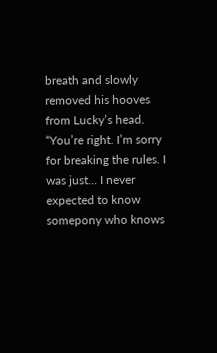breath and slowly removed his hooves from Lucky’s head. “You’re right. I’m sorry for breaking the rules. I was just… I never expected to know somepony who knows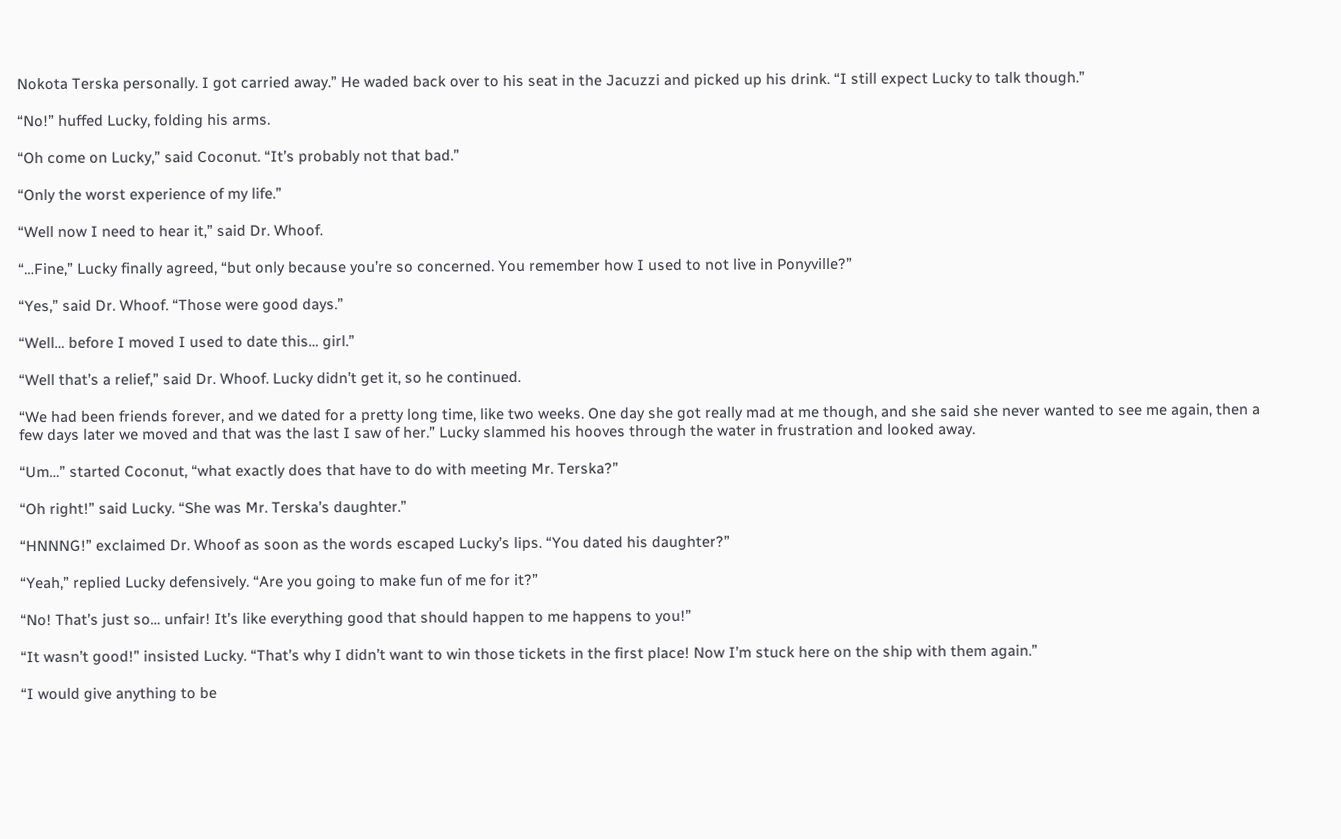Nokota Terska personally. I got carried away.” He waded back over to his seat in the Jacuzzi and picked up his drink. “I still expect Lucky to talk though.”

“No!” huffed Lucky, folding his arms.

“Oh come on Lucky,” said Coconut. “It’s probably not that bad.”

“Only the worst experience of my life.”

“Well now I need to hear it,” said Dr. Whoof.

“…Fine,” Lucky finally agreed, “but only because you’re so concerned. You remember how I used to not live in Ponyville?”

“Yes,” said Dr. Whoof. “Those were good days.”

“Well… before I moved I used to date this… girl.”

“Well that’s a relief,” said Dr. Whoof. Lucky didn’t get it, so he continued.

“We had been friends forever, and we dated for a pretty long time, like two weeks. One day she got really mad at me though, and she said she never wanted to see me again, then a few days later we moved and that was the last I saw of her.” Lucky slammed his hooves through the water in frustration and looked away.

“Um…” started Coconut, “what exactly does that have to do with meeting Mr. Terska?”

“Oh right!” said Lucky. “She was Mr. Terska’s daughter.”

“HNNNG!” exclaimed Dr. Whoof as soon as the words escaped Lucky’s lips. “You dated his daughter?”

“Yeah,” replied Lucky defensively. “Are you going to make fun of me for it?”

“No! That’s just so… unfair! It’s like everything good that should happen to me happens to you!”

“It wasn’t good!” insisted Lucky. “That’s why I didn’t want to win those tickets in the first place! Now I’m stuck here on the ship with them again.”

“I would give anything to be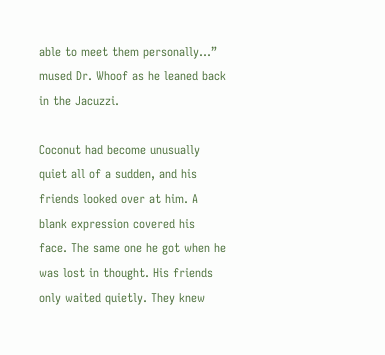able to meet them personally…” mused Dr. Whoof as he leaned back in the Jacuzzi.

Coconut had become unusually quiet all of a sudden, and his friends looked over at him. A blank expression covered his face. The same one he got when he was lost in thought. His friends only waited quietly. They knew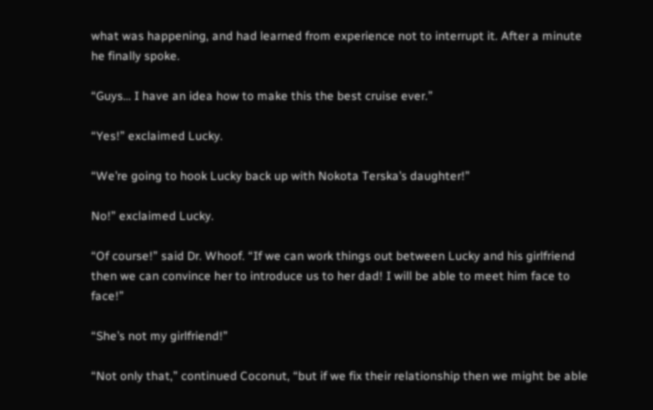what was happening, and had learned from experience not to interrupt it. After a minute he finally spoke.

“Guys… I have an idea how to make this the best cruise ever.”

“Yes!” exclaimed Lucky.

“We’re going to hook Lucky back up with Nokota Terska’s daughter!”

No!” exclaimed Lucky.

“Of course!” said Dr. Whoof. “If we can work things out between Lucky and his girlfriend then we can convince her to introduce us to her dad! I will be able to meet him face to face!”

“She’s not my girlfriend!”

“Not only that,” continued Coconut, “but if we fix their relationship then we might be able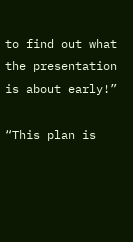to find out what the presentation is about early!”

“This plan is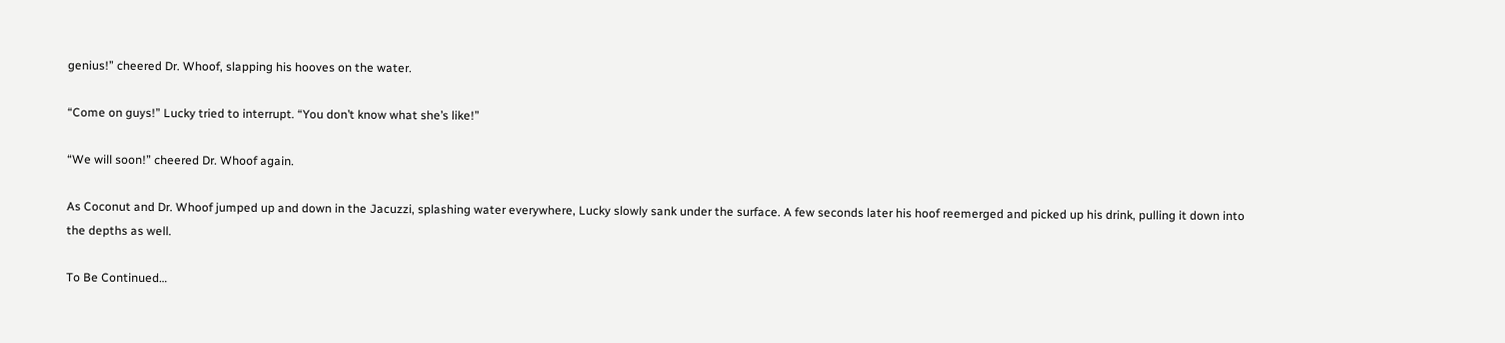genius!” cheered Dr. Whoof, slapping his hooves on the water.

“Come on guys!” Lucky tried to interrupt. “You don’t know what she’s like!”

“We will soon!” cheered Dr. Whoof again.

As Coconut and Dr. Whoof jumped up and down in the Jacuzzi, splashing water everywhere, Lucky slowly sank under the surface. A few seconds later his hoof reemerged and picked up his drink, pulling it down into the depths as well.

To Be Continued…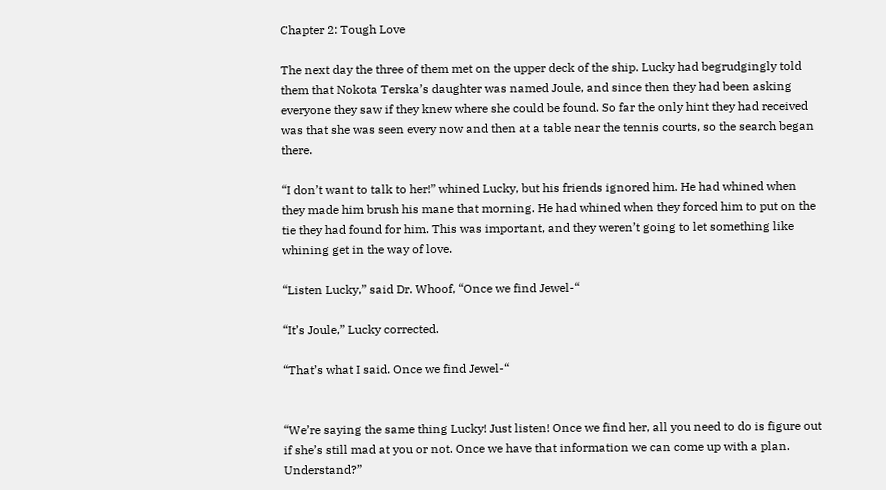Chapter 2: Tough Love

The next day the three of them met on the upper deck of the ship. Lucky had begrudgingly told them that Nokota Terska’s daughter was named Joule, and since then they had been asking everyone they saw if they knew where she could be found. So far the only hint they had received was that she was seen every now and then at a table near the tennis courts, so the search began there.

“I don’t want to talk to her!” whined Lucky, but his friends ignored him. He had whined when they made him brush his mane that morning. He had whined when they forced him to put on the tie they had found for him. This was important, and they weren’t going to let something like whining get in the way of love.

“Listen Lucky,” said Dr. Whoof, “Once we find Jewel-“

“It’s Joule,” Lucky corrected.

“That’s what I said. Once we find Jewel-“


“We’re saying the same thing Lucky! Just listen! Once we find her, all you need to do is figure out if she’s still mad at you or not. Once we have that information we can come up with a plan. Understand?”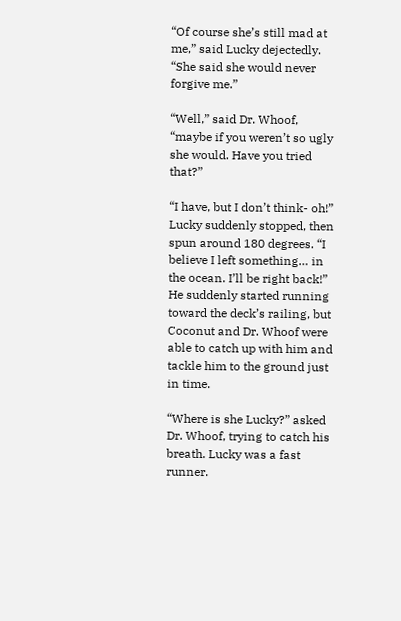“Of course she’s still mad at me,” said Lucky dejectedly. “She said she would never forgive me.”

“Well,” said Dr. Whoof, “maybe if you weren’t so ugly she would. Have you tried that?”

“I have, but I don’t think- oh!” Lucky suddenly stopped, then spun around 180 degrees. “I believe I left something… in the ocean. I’ll be right back!” He suddenly started running toward the deck’s railing, but Coconut and Dr. Whoof were able to catch up with him and tackle him to the ground just in time.

“Where is she Lucky?” asked Dr. Whoof, trying to catch his breath. Lucky was a fast runner.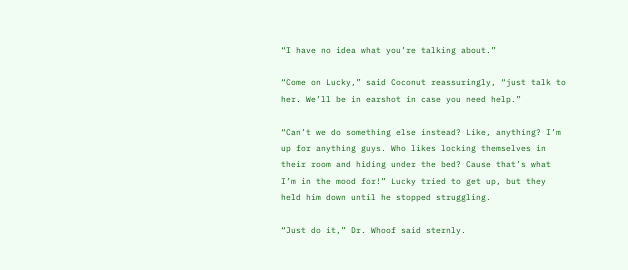“I have no idea what you’re talking about.”

“Come on Lucky,” said Coconut reassuringly, “just talk to her. We’ll be in earshot in case you need help.”

“Can’t we do something else instead? Like, anything? I’m up for anything guys. Who likes locking themselves in their room and hiding under the bed? Cause that’s what I’m in the mood for!” Lucky tried to get up, but they held him down until he stopped struggling.

“Just do it,” Dr. Whoof said sternly.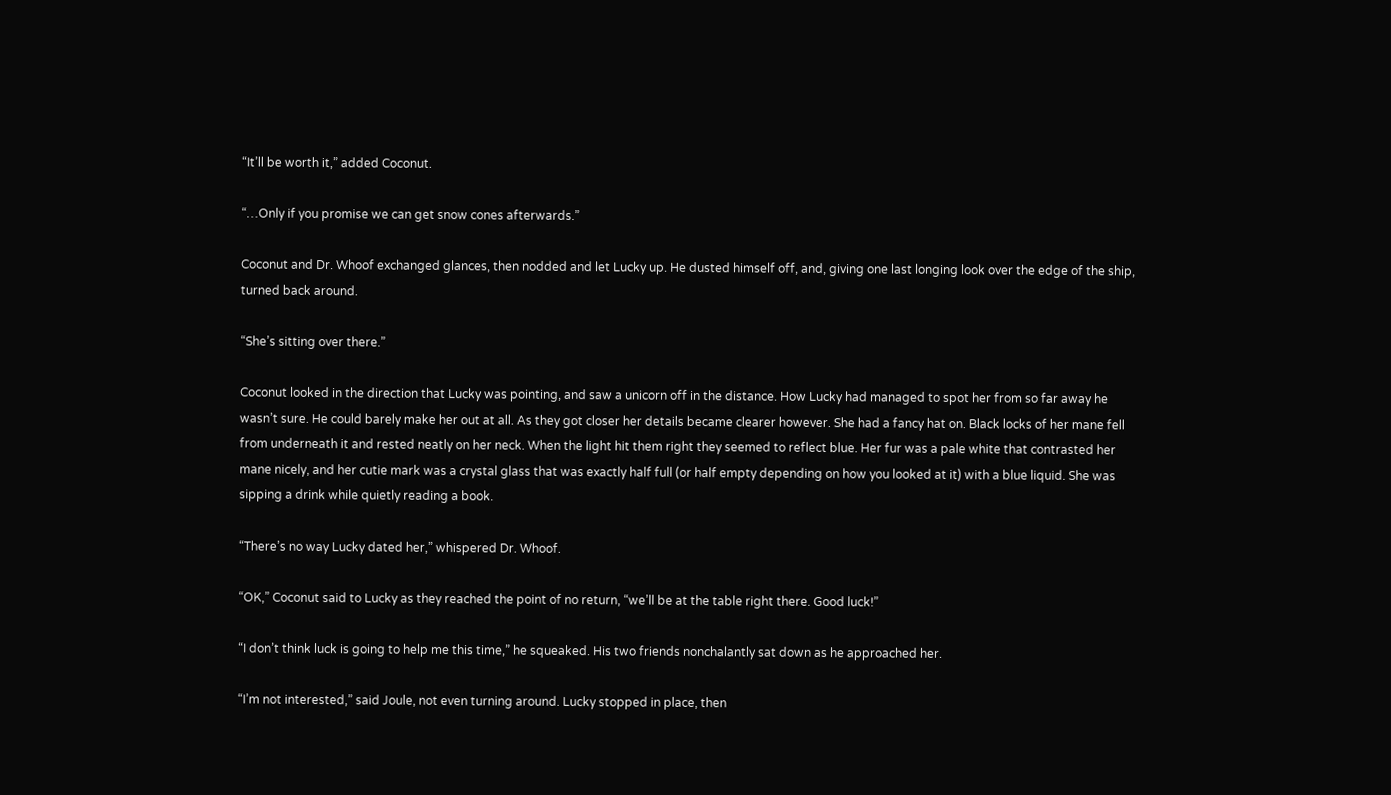“It’ll be worth it,” added Coconut.

“…Only if you promise we can get snow cones afterwards.”

Coconut and Dr. Whoof exchanged glances, then nodded and let Lucky up. He dusted himself off, and, giving one last longing look over the edge of the ship, turned back around.

“She’s sitting over there.”

Coconut looked in the direction that Lucky was pointing, and saw a unicorn off in the distance. How Lucky had managed to spot her from so far away he wasn’t sure. He could barely make her out at all. As they got closer her details became clearer however. She had a fancy hat on. Black locks of her mane fell from underneath it and rested neatly on her neck. When the light hit them right they seemed to reflect blue. Her fur was a pale white that contrasted her mane nicely, and her cutie mark was a crystal glass that was exactly half full (or half empty depending on how you looked at it) with a blue liquid. She was sipping a drink while quietly reading a book.

“There’s no way Lucky dated her,” whispered Dr. Whoof.

“OK,” Coconut said to Lucky as they reached the point of no return, “we’ll be at the table right there. Good luck!”

“I don’t think luck is going to help me this time,” he squeaked. His two friends nonchalantly sat down as he approached her.

“I’m not interested,” said Joule, not even turning around. Lucky stopped in place, then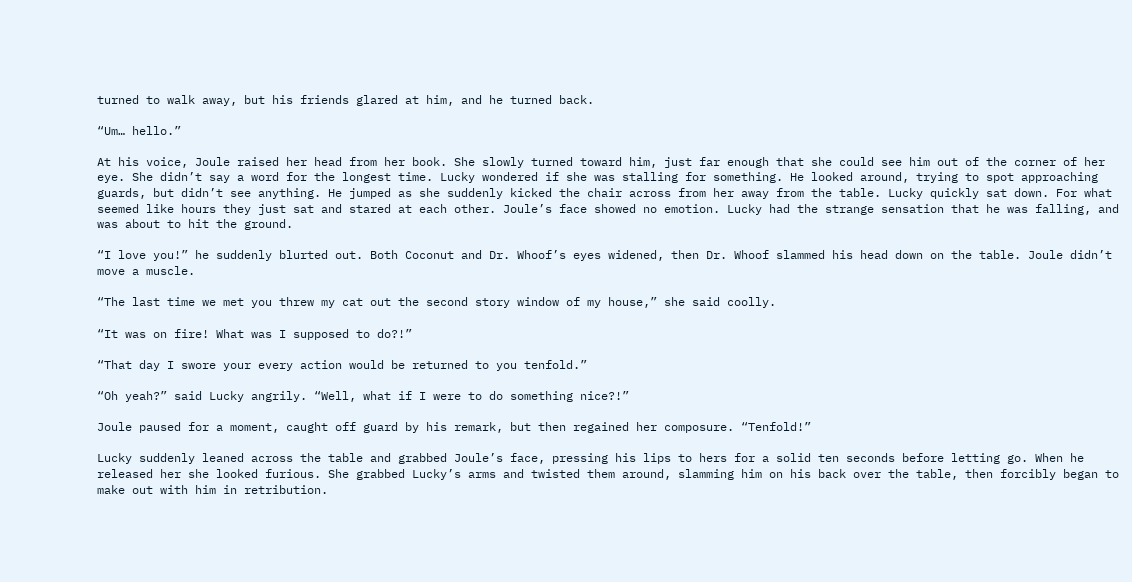turned to walk away, but his friends glared at him, and he turned back.

“Um… hello.”

At his voice, Joule raised her head from her book. She slowly turned toward him, just far enough that she could see him out of the corner of her eye. She didn’t say a word for the longest time. Lucky wondered if she was stalling for something. He looked around, trying to spot approaching guards, but didn’t see anything. He jumped as she suddenly kicked the chair across from her away from the table. Lucky quickly sat down. For what seemed like hours they just sat and stared at each other. Joule’s face showed no emotion. Lucky had the strange sensation that he was falling, and was about to hit the ground.

“I love you!” he suddenly blurted out. Both Coconut and Dr. Whoof’s eyes widened, then Dr. Whoof slammed his head down on the table. Joule didn’t move a muscle.

“The last time we met you threw my cat out the second story window of my house,” she said coolly.

“It was on fire! What was I supposed to do?!”

“That day I swore your every action would be returned to you tenfold.”

“Oh yeah?” said Lucky angrily. “Well, what if I were to do something nice?!”

Joule paused for a moment, caught off guard by his remark, but then regained her composure. “Tenfold!”

Lucky suddenly leaned across the table and grabbed Joule’s face, pressing his lips to hers for a solid ten seconds before letting go. When he released her she looked furious. She grabbed Lucky’s arms and twisted them around, slamming him on his back over the table, then forcibly began to make out with him in retribution.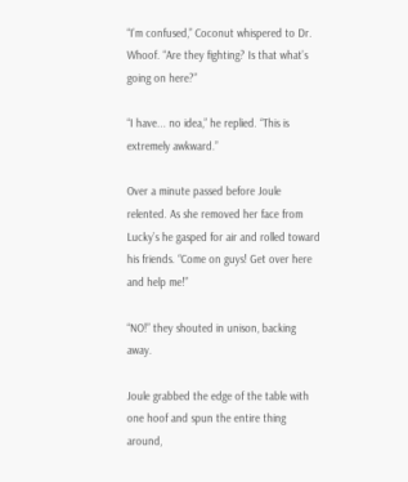“I’m confused,” Coconut whispered to Dr. Whoof. “Are they fighting? Is that what’s going on here?”

“I have... no idea,” he replied. “This is extremely awkward.”

Over a minute passed before Joule relented. As she removed her face from Lucky’s he gasped for air and rolled toward his friends. “Come on guys! Get over here and help me!”

“NO!” they shouted in unison, backing away.

Joule grabbed the edge of the table with one hoof and spun the entire thing around,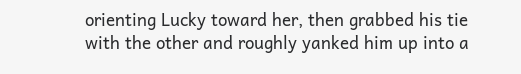orienting Lucky toward her, then grabbed his tie with the other and roughly yanked him up into a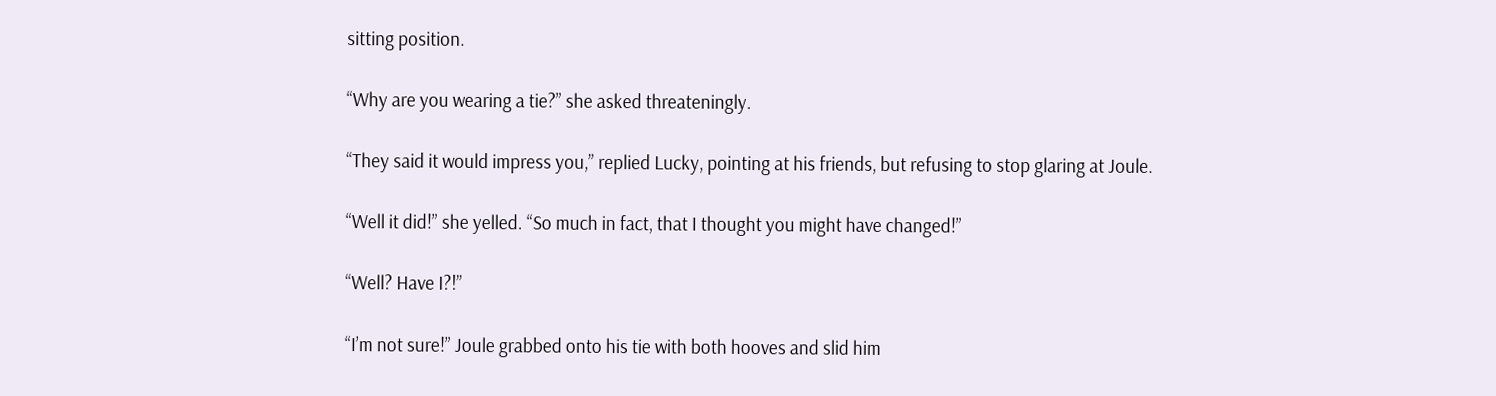sitting position.

“Why are you wearing a tie?” she asked threateningly.

“They said it would impress you,” replied Lucky, pointing at his friends, but refusing to stop glaring at Joule.

“Well it did!” she yelled. “So much in fact, that I thought you might have changed!”

“Well? Have I?!”

“I’m not sure!” Joule grabbed onto his tie with both hooves and slid him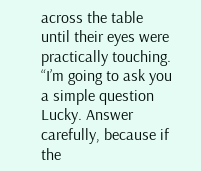across the table until their eyes were practically touching. “I’m going to ask you a simple question Lucky. Answer carefully, because if the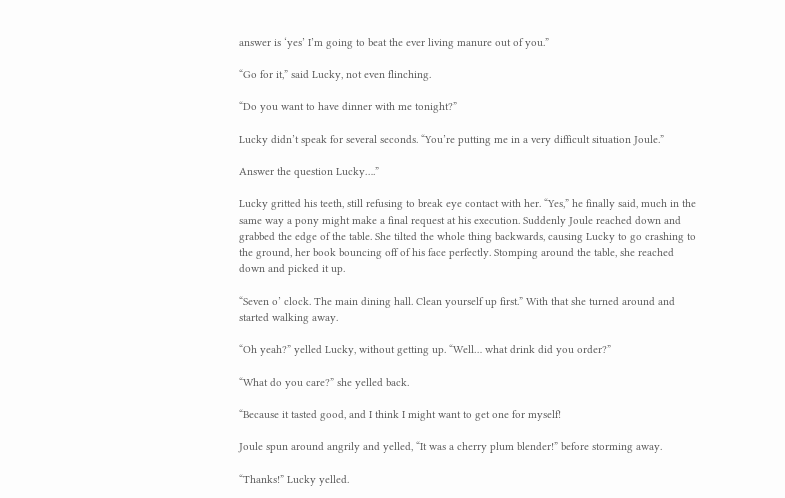answer is ‘yes’ I’m going to beat the ever living manure out of you.”

“Go for it,” said Lucky, not even flinching.

“Do you want to have dinner with me tonight?”

Lucky didn’t speak for several seconds. “You’re putting me in a very difficult situation Joule.”

Answer the question Lucky….”

Lucky gritted his teeth, still refusing to break eye contact with her. “Yes,” he finally said, much in the same way a pony might make a final request at his execution. Suddenly Joule reached down and grabbed the edge of the table. She tilted the whole thing backwards, causing Lucky to go crashing to the ground, her book bouncing off of his face perfectly. Stomping around the table, she reached down and picked it up.

“Seven o’ clock. The main dining hall. Clean yourself up first.” With that she turned around and started walking away.

“Oh yeah?” yelled Lucky, without getting up. “Well… what drink did you order?”

“What do you care?” she yelled back.

“Because it tasted good, and I think I might want to get one for myself!

Joule spun around angrily and yelled, “It was a cherry plum blender!” before storming away.

“Thanks!” Lucky yelled.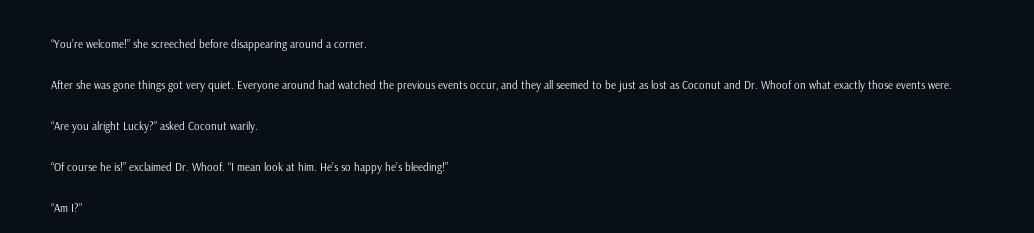“You’re welcome!” she screeched before disappearing around a corner.

After she was gone things got very quiet. Everyone around had watched the previous events occur, and they all seemed to be just as lost as Coconut and Dr. Whoof on what exactly those events were.

“Are you alright Lucky?” asked Coconut warily.

“Of course he is!” exclaimed Dr. Whoof. “I mean look at him. He’s so happy he’s bleeding!”

“Am I?”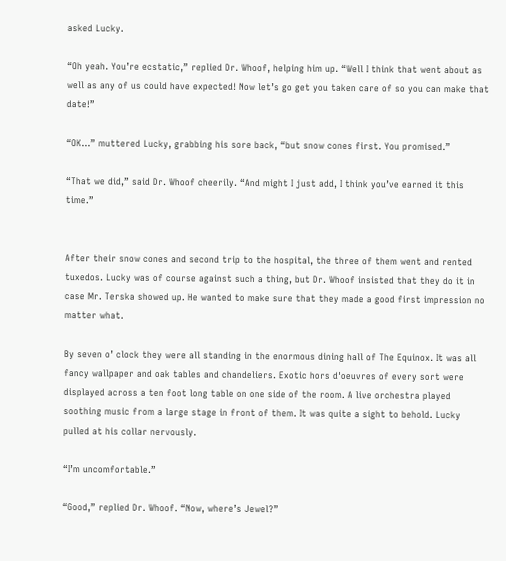asked Lucky.

“Oh yeah. You’re ecstatic,” replied Dr. Whoof, helping him up. “Well I think that went about as well as any of us could have expected! Now let’s go get you taken care of so you can make that date!”

“OK…” muttered Lucky, grabbing his sore back, “but snow cones first. You promised.”

“That we did,” said Dr. Whoof cheerily. “And might I just add, I think you’ve earned it this time.”


After their snow cones and second trip to the hospital, the three of them went and rented tuxedos. Lucky was of course against such a thing, but Dr. Whoof insisted that they do it in case Mr. Terska showed up. He wanted to make sure that they made a good first impression no matter what.

By seven o’ clock they were all standing in the enormous dining hall of The Equinox. It was all fancy wallpaper and oak tables and chandeliers. Exotic hors d'oeuvres of every sort were displayed across a ten foot long table on one side of the room. A live orchestra played soothing music from a large stage in front of them. It was quite a sight to behold. Lucky pulled at his collar nervously.

“I’m uncomfortable.”

“Good,” replied Dr. Whoof. “Now, where’s Jewel?”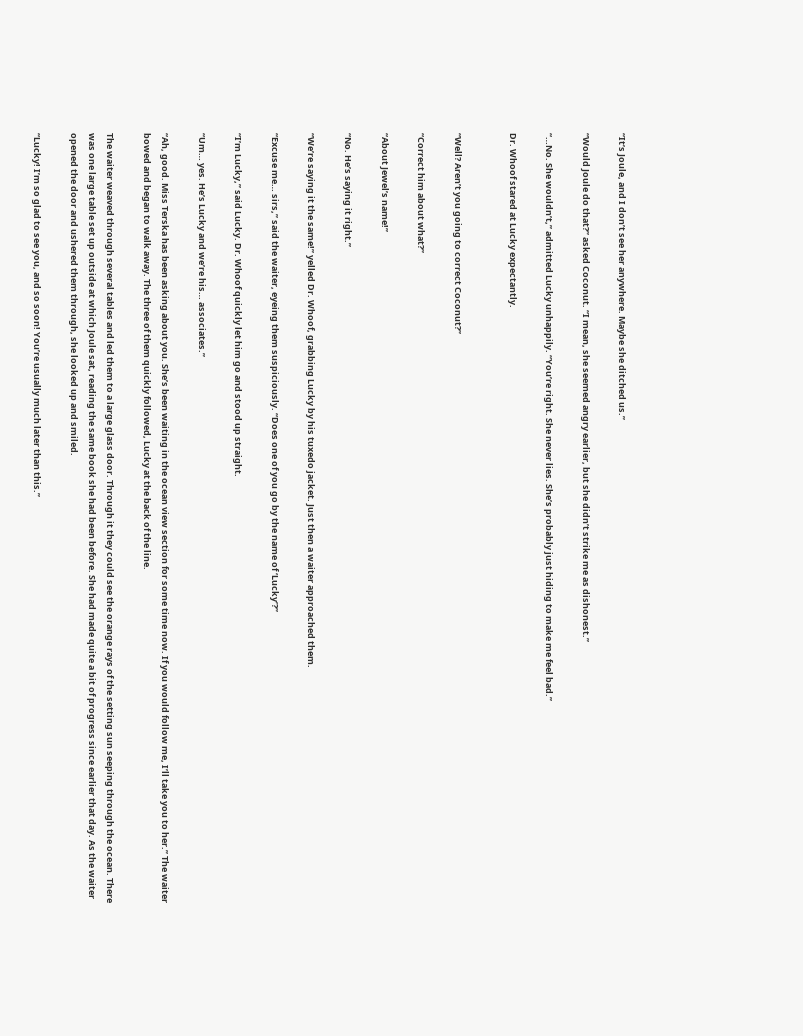“It’s Joule, and I don’t see her anywhere. Maybe she ditched us.”

“Would Joule do that?” asked Coconut. “I mean, she seemed angry earlier, but she didn’t strike me as dishonest.”

“…No. She wouldn’t,” admitted Lucky unhappily. “You’re right. She never lies. She’s probably just hiding to make me feel bad.”

Dr. Whoof stared at Lucky expectantly.


“Well? Aren’t you going to correct Coconut?”

“Correct him about what?”

“About Jewel’s name!”

“No. He’s saying it right.”

“We’re saying it the same!” yelled Dr. Whoof, grabbing Lucky by his tuxedo jacket. Just then a waiter approached them.

“Excuse me… sirs,” said the waiter, eyeing them suspiciously. “Does one of you go by the name of ‘Lucky’?”

“I’m Lucky,” said Lucky. Dr. Whoof quickly let him go and stood up straight.

“Um… yes. He’s Lucky and we’re his… associates.”

“Ah, good. Miss Terska has been asking about you. She’s been waiting in the ocean view section for some time now. If you would follow me, I’ll take you to her.” The waiter bowed and began to walk away. The three of them quickly followed, Lucky at the back of the line.

The waiter weaved through several tables and led them to a large glass door. Through it they could see the orange rays of the setting sun seeping through the ocean. There was one large table set up outside at which Joule sat, reading the same book she had been before. She had made quite a bit of progress since earlier that day. As the waiter opened the door and ushered them through, she looked up and smiled.

“Lucky! I’m so glad to see you, and so soon! You’re usually much later than this.”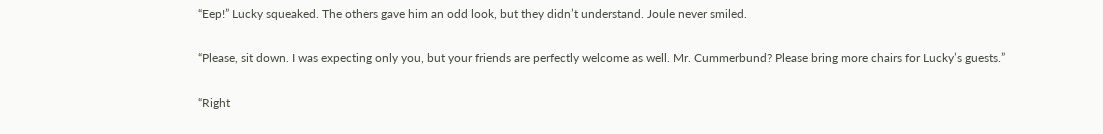“Eep!” Lucky squeaked. The others gave him an odd look, but they didn’t understand. Joule never smiled.

“Please, sit down. I was expecting only you, but your friends are perfectly welcome as well. Mr. Cummerbund? Please bring more chairs for Lucky’s guests.”

“Right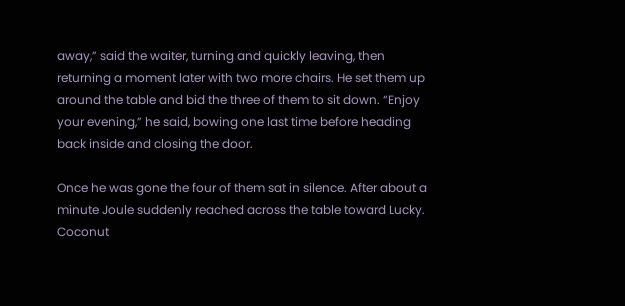away,” said the waiter, turning and quickly leaving, then returning a moment later with two more chairs. He set them up around the table and bid the three of them to sit down. “Enjoy your evening,” he said, bowing one last time before heading back inside and closing the door.

Once he was gone the four of them sat in silence. After about a minute Joule suddenly reached across the table toward Lucky. Coconut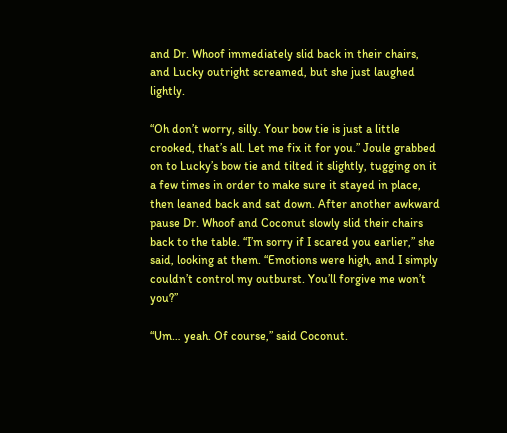and Dr. Whoof immediately slid back in their chairs, and Lucky outright screamed, but she just laughed lightly.

“Oh don’t worry, silly. Your bow tie is just a little crooked, that’s all. Let me fix it for you.” Joule grabbed on to Lucky’s bow tie and tilted it slightly, tugging on it a few times in order to make sure it stayed in place, then leaned back and sat down. After another awkward pause Dr. Whoof and Coconut slowly slid their chairs back to the table. “I’m sorry if I scared you earlier,” she said, looking at them. “Emotions were high, and I simply couldn’t control my outburst. You’ll forgive me won’t you?”

“Um… yeah. Of course,” said Coconut.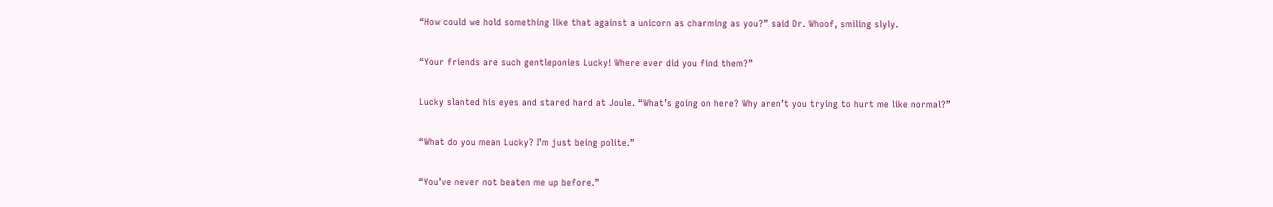“How could we hold something like that against a unicorn as charming as you?” said Dr. Whoof, smiling slyly.

“Your friends are such gentleponies Lucky! Where ever did you find them?”

Lucky slanted his eyes and stared hard at Joule. “What’s going on here? Why aren’t you trying to hurt me like normal?”

“What do you mean Lucky? I’m just being polite.”

“You’ve never not beaten me up before.”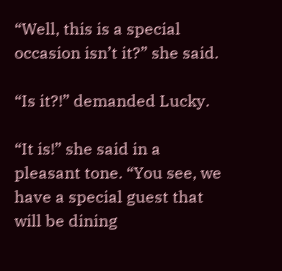“Well, this is a special occasion isn’t it?” she said.

“Is it?!” demanded Lucky.

“It is!” she said in a pleasant tone. “You see, we have a special guest that will be dining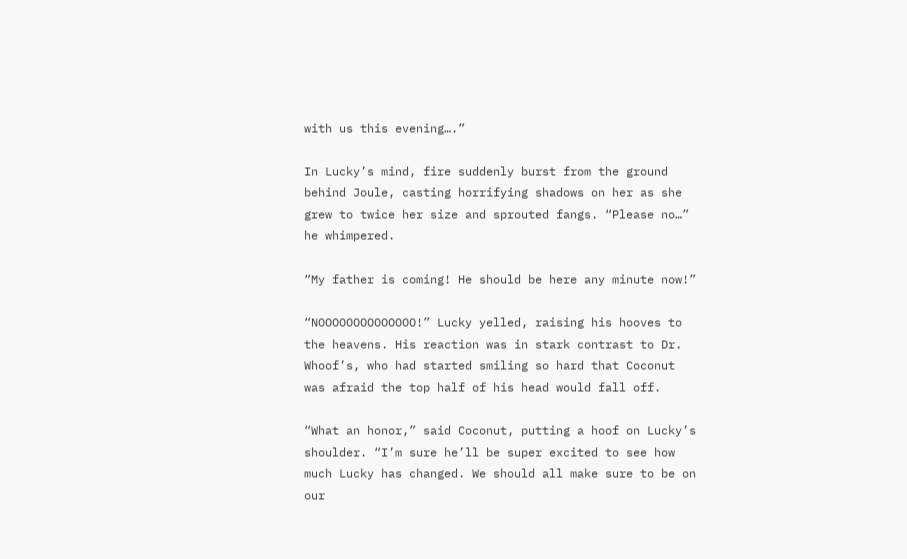with us this evening….”

In Lucky’s mind, fire suddenly burst from the ground behind Joule, casting horrifying shadows on her as she grew to twice her size and sprouted fangs. “Please no…” he whimpered.

“My father is coming! He should be here any minute now!”

“NOOOOOOOOOOOOOO!” Lucky yelled, raising his hooves to the heavens. His reaction was in stark contrast to Dr. Whoof’s, who had started smiling so hard that Coconut was afraid the top half of his head would fall off.

“What an honor,” said Coconut, putting a hoof on Lucky’s shoulder. “I’m sure he’ll be super excited to see how much Lucky has changed. We should all make sure to be on our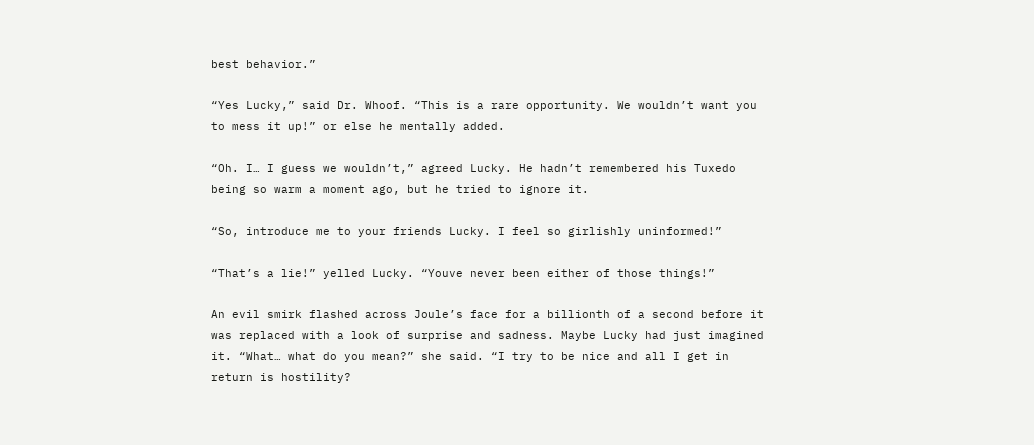best behavior.”

“Yes Lucky,” said Dr. Whoof. “This is a rare opportunity. We wouldn’t want you to mess it up!” or else he mentally added.

“Oh. I… I guess we wouldn’t,” agreed Lucky. He hadn’t remembered his Tuxedo being so warm a moment ago, but he tried to ignore it.

“So, introduce me to your friends Lucky. I feel so girlishly uninformed!”

“That’s a lie!” yelled Lucky. “Youve never been either of those things!”

An evil smirk flashed across Joule’s face for a billionth of a second before it was replaced with a look of surprise and sadness. Maybe Lucky had just imagined it. “What… what do you mean?” she said. “I try to be nice and all I get in return is hostility?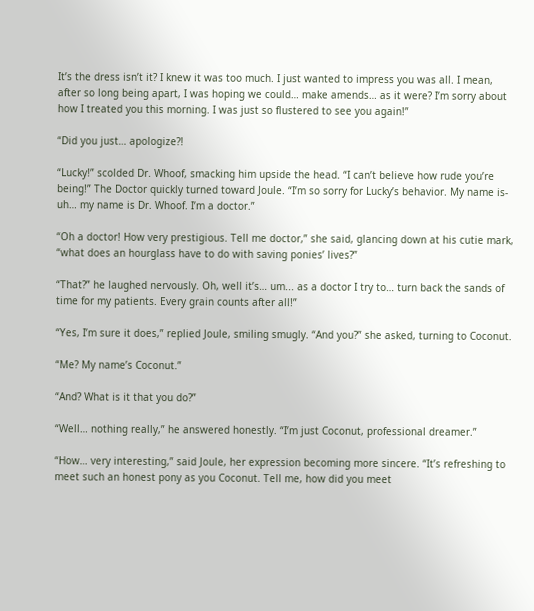It’s the dress isn’t it? I knew it was too much. I just wanted to impress you was all. I mean, after so long being apart, I was hoping we could… make amends… as it were? I’m sorry about how I treated you this morning. I was just so flustered to see you again!”

“Did you just… apologize?!

“Lucky!” scolded Dr. Whoof, smacking him upside the head. “I can’t believe how rude you’re being!” The Doctor quickly turned toward Joule. “I’m so sorry for Lucky’s behavior. My name is- uh… my name is Dr. Whoof. I’m a doctor.”

“Oh a doctor! How very prestigious. Tell me doctor,” she said, glancing down at his cutie mark, “what does an hourglass have to do with saving ponies’ lives?”

“That?” he laughed nervously. Oh, well it’s… um... as a doctor I try to… turn back the sands of time for my patients. Every grain counts after all!”

“Yes, I’m sure it does,” replied Joule, smiling smugly. “And you?” she asked, turning to Coconut.

“Me? My name’s Coconut.”

“And? What is it that you do?”

“Well… nothing really,” he answered honestly. “I’m just Coconut, professional dreamer.”

“How… very interesting,” said Joule, her expression becoming more sincere. “It’s refreshing to meet such an honest pony as you Coconut. Tell me, how did you meet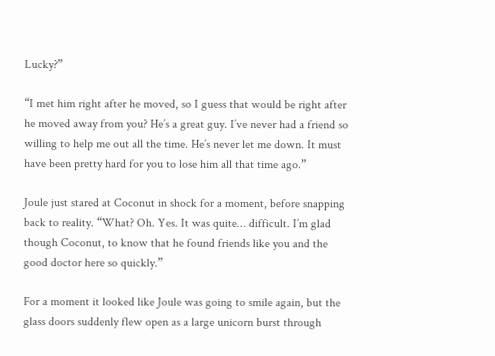Lucky?”

“I met him right after he moved, so I guess that would be right after he moved away from you? He’s a great guy. I’ve never had a friend so willing to help me out all the time. He’s never let me down. It must have been pretty hard for you to lose him all that time ago.”

Joule just stared at Coconut in shock for a moment, before snapping back to reality. “What? Oh. Yes. It was quite… difficult. I’m glad though Coconut, to know that he found friends like you and the good doctor here so quickly.”

For a moment it looked like Joule was going to smile again, but the glass doors suddenly flew open as a large unicorn burst through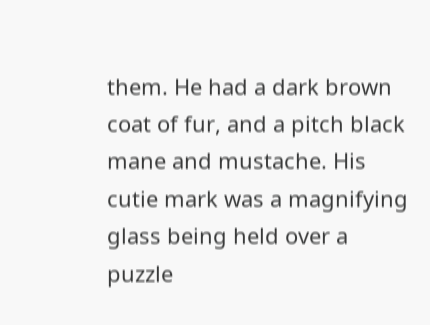them. He had a dark brown coat of fur, and a pitch black mane and mustache. His cutie mark was a magnifying glass being held over a puzzle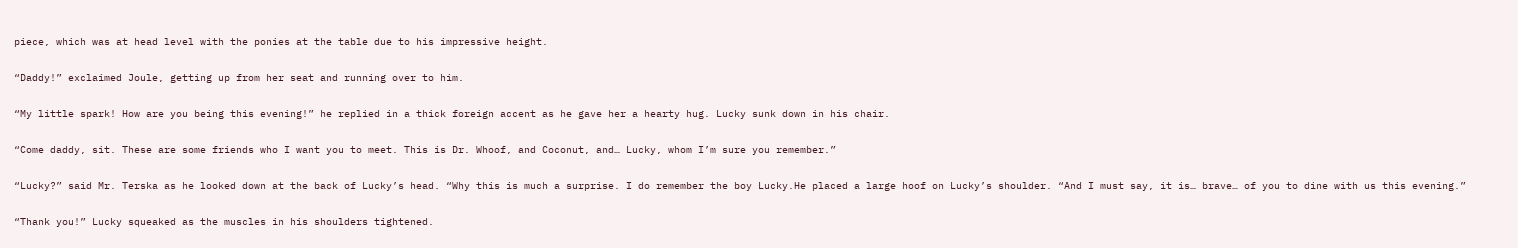piece, which was at head level with the ponies at the table due to his impressive height.

“Daddy!” exclaimed Joule, getting up from her seat and running over to him.

“My little spark! How are you being this evening!” he replied in a thick foreign accent as he gave her a hearty hug. Lucky sunk down in his chair.

“Come daddy, sit. These are some friends who I want you to meet. This is Dr. Whoof, and Coconut, and… Lucky, whom I’m sure you remember.”

“Lucky?” said Mr. Terska as he looked down at the back of Lucky’s head. “Why this is much a surprise. I do remember the boy Lucky.He placed a large hoof on Lucky’s shoulder. “And I must say, it is… brave… of you to dine with us this evening.”

“Thank you!” Lucky squeaked as the muscles in his shoulders tightened.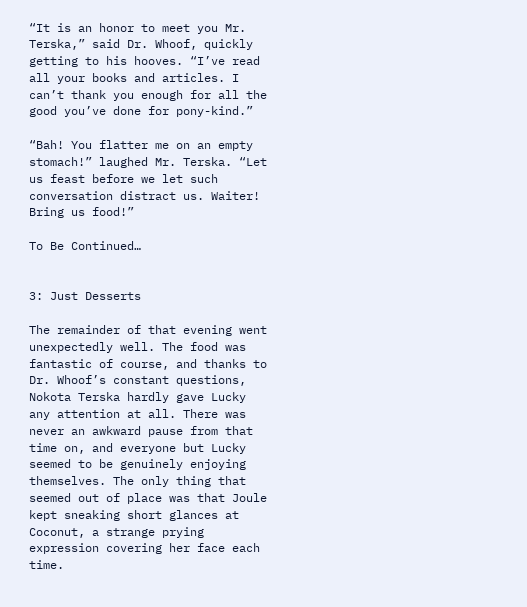“It is an honor to meet you Mr. Terska,” said Dr. Whoof, quickly getting to his hooves. “I’ve read all your books and articles. I can’t thank you enough for all the good you’ve done for pony-kind.”

“Bah! You flatter me on an empty stomach!” laughed Mr. Terska. “Let us feast before we let such conversation distract us. Waiter! Bring us food!”

To Be Continued…


3: Just Desserts

The remainder of that evening went unexpectedly well. The food was fantastic of course, and thanks to Dr. Whoof’s constant questions, Nokota Terska hardly gave Lucky any attention at all. There was never an awkward pause from that time on, and everyone but Lucky seemed to be genuinely enjoying themselves. The only thing that seemed out of place was that Joule kept sneaking short glances at Coconut, a strange prying expression covering her face each time.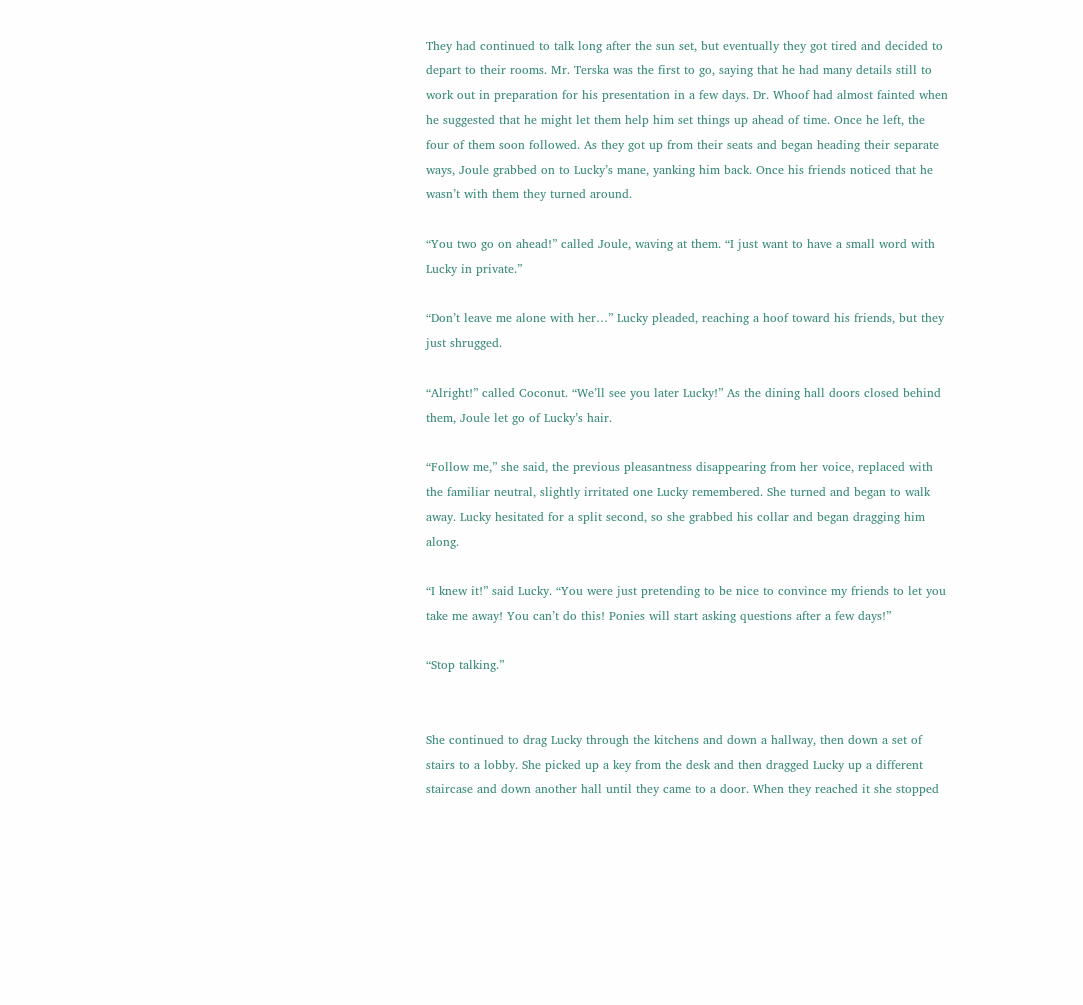They had continued to talk long after the sun set, but eventually they got tired and decided to depart to their rooms. Mr. Terska was the first to go, saying that he had many details still to work out in preparation for his presentation in a few days. Dr. Whoof had almost fainted when he suggested that he might let them help him set things up ahead of time. Once he left, the four of them soon followed. As they got up from their seats and began heading their separate ways, Joule grabbed on to Lucky’s mane, yanking him back. Once his friends noticed that he wasn’t with them they turned around.

“You two go on ahead!” called Joule, waving at them. “I just want to have a small word with Lucky in private.”

“Don’t leave me alone with her…” Lucky pleaded, reaching a hoof toward his friends, but they just shrugged.

“Alright!” called Coconut. “We’ll see you later Lucky!” As the dining hall doors closed behind them, Joule let go of Lucky’s hair.

“Follow me,” she said, the previous pleasantness disappearing from her voice, replaced with the familiar neutral, slightly irritated one Lucky remembered. She turned and began to walk away. Lucky hesitated for a split second, so she grabbed his collar and began dragging him along.

“I knew it!” said Lucky. “You were just pretending to be nice to convince my friends to let you take me away! You can’t do this! Ponies will start asking questions after a few days!”

“Stop talking.”


She continued to drag Lucky through the kitchens and down a hallway, then down a set of stairs to a lobby. She picked up a key from the desk and then dragged Lucky up a different staircase and down another hall until they came to a door. When they reached it she stopped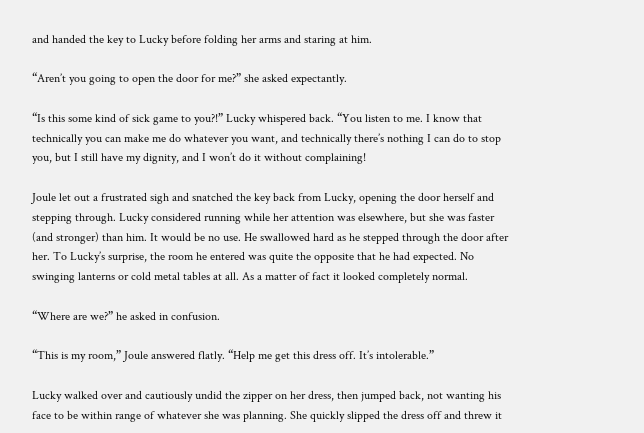and handed the key to Lucky before folding her arms and staring at him.

“Aren’t you going to open the door for me?” she asked expectantly.

“Is this some kind of sick game to you?!” Lucky whispered back. “You listen to me. I know that technically you can make me do whatever you want, and technically there’s nothing I can do to stop you, but I still have my dignity, and I won’t do it without complaining!

Joule let out a frustrated sigh and snatched the key back from Lucky, opening the door herself and stepping through. Lucky considered running while her attention was elsewhere, but she was faster (and stronger) than him. It would be no use. He swallowed hard as he stepped through the door after her. To Lucky’s surprise, the room he entered was quite the opposite that he had expected. No swinging lanterns or cold metal tables at all. As a matter of fact it looked completely normal.

“Where are we?” he asked in confusion.

“This is my room,” Joule answered flatly. “Help me get this dress off. It’s intolerable.”

Lucky walked over and cautiously undid the zipper on her dress, then jumped back, not wanting his face to be within range of whatever she was planning. She quickly slipped the dress off and threw it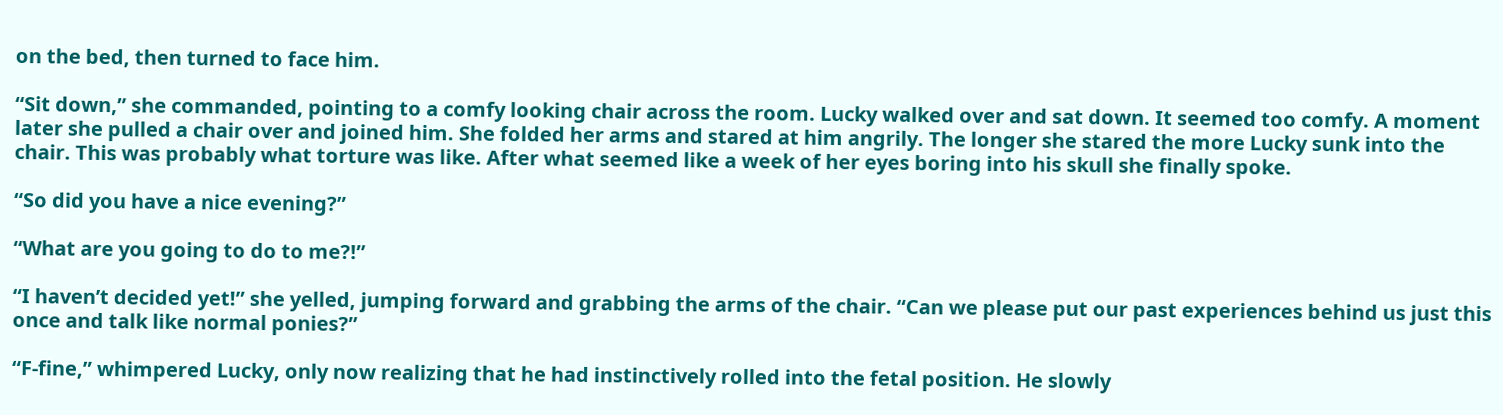on the bed, then turned to face him.

“Sit down,” she commanded, pointing to a comfy looking chair across the room. Lucky walked over and sat down. It seemed too comfy. A moment later she pulled a chair over and joined him. She folded her arms and stared at him angrily. The longer she stared the more Lucky sunk into the chair. This was probably what torture was like. After what seemed like a week of her eyes boring into his skull she finally spoke.

“So did you have a nice evening?”

“What are you going to do to me?!”

“I haven’t decided yet!” she yelled, jumping forward and grabbing the arms of the chair. “Can we please put our past experiences behind us just this once and talk like normal ponies?”

“F-fine,” whimpered Lucky, only now realizing that he had instinctively rolled into the fetal position. He slowly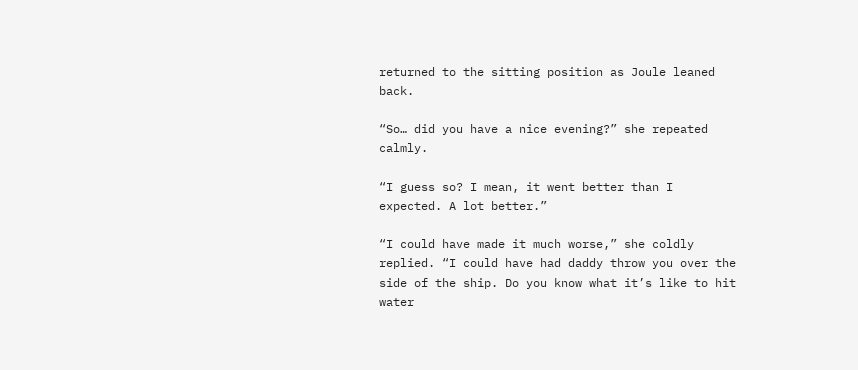returned to the sitting position as Joule leaned back.

“So… did you have a nice evening?” she repeated calmly.

“I guess so? I mean, it went better than I expected. A lot better.”

“I could have made it much worse,” she coldly replied. “I could have had daddy throw you over the side of the ship. Do you know what it’s like to hit water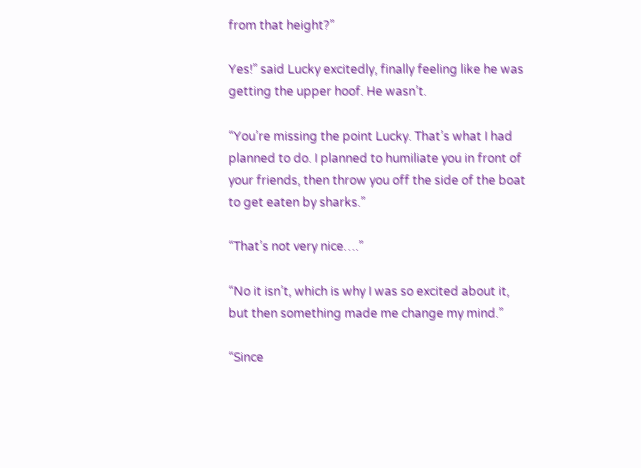from that height?”

Yes!” said Lucky excitedly, finally feeling like he was getting the upper hoof. He wasn’t.

“You’re missing the point Lucky. That’s what I had planned to do. I planned to humiliate you in front of your friends, then throw you off the side of the boat to get eaten by sharks.”

“That’s not very nice….”

“No it isn’t, which is why I was so excited about it, but then something made me change my mind.”

“Since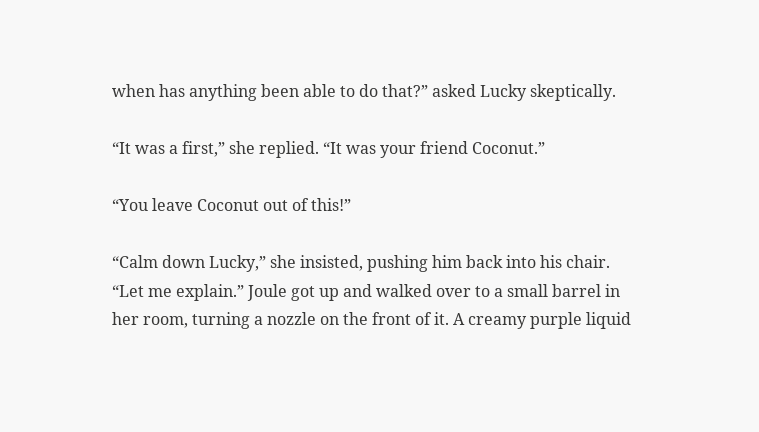when has anything been able to do that?” asked Lucky skeptically.

“It was a first,” she replied. “It was your friend Coconut.”

“You leave Coconut out of this!”

“Calm down Lucky,” she insisted, pushing him back into his chair. “Let me explain.” Joule got up and walked over to a small barrel in her room, turning a nozzle on the front of it. A creamy purple liquid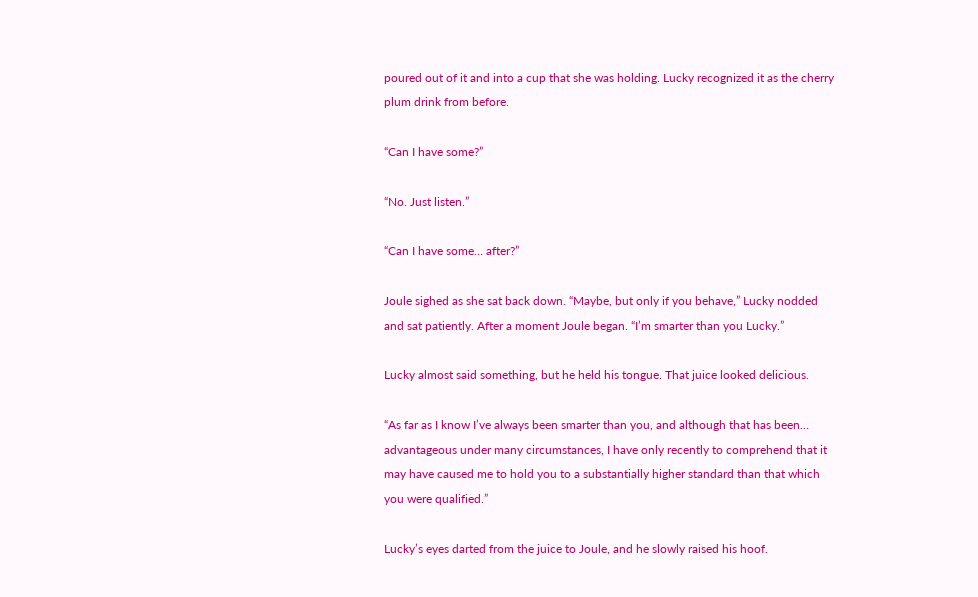poured out of it and into a cup that she was holding. Lucky recognized it as the cherry plum drink from before.

“Can I have some?”

“No. Just listen.”

“Can I have some… after?”

Joule sighed as she sat back down. “Maybe, but only if you behave,” Lucky nodded and sat patiently. After a moment Joule began. “I’m smarter than you Lucky.”

Lucky almost said something, but he held his tongue. That juice looked delicious.

“As far as I know I’ve always been smarter than you, and although that has been… advantageous under many circumstances, I have only recently to comprehend that it may have caused me to hold you to a substantially higher standard than that which you were qualified.”

Lucky’s eyes darted from the juice to Joule, and he slowly raised his hoof.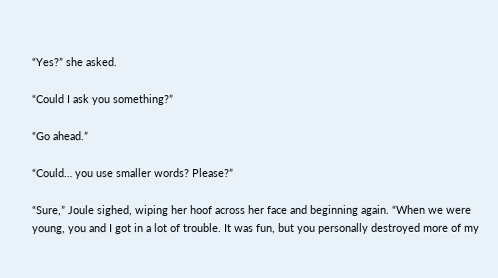“Yes?” she asked.

“Could I ask you something?”

“Go ahead.”

“Could… you use smaller words? Please?”

“Sure,” Joule sighed, wiping her hoof across her face and beginning again. “When we were young, you and I got in a lot of trouble. It was fun, but you personally destroyed more of my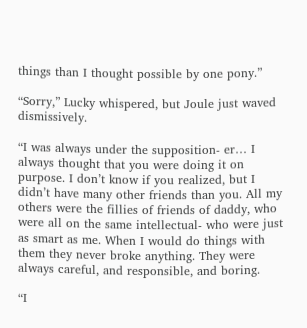things than I thought possible by one pony.”

“Sorry,” Lucky whispered, but Joule just waved dismissively.

“I was always under the supposition- er… I always thought that you were doing it on purpose. I don’t know if you realized, but I didn’t have many other friends than you. All my others were the fillies of friends of daddy, who were all on the same intellectual- who were just as smart as me. When I would do things with them they never broke anything. They were always careful, and responsible, and boring.

“I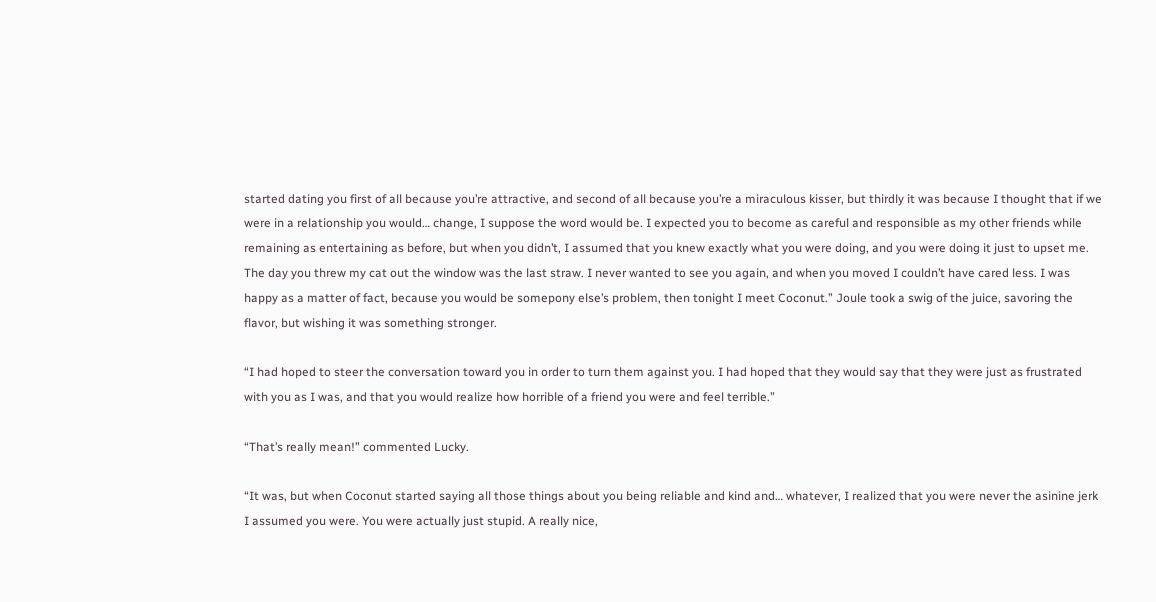started dating you first of all because you’re attractive, and second of all because you’re a miraculous kisser, but thirdly it was because I thought that if we were in a relationship you would… change, I suppose the word would be. I expected you to become as careful and responsible as my other friends while remaining as entertaining as before, but when you didn’t, I assumed that you knew exactly what you were doing, and you were doing it just to upset me. The day you threw my cat out the window was the last straw. I never wanted to see you again, and when you moved I couldn’t have cared less. I was happy as a matter of fact, because you would be somepony else’s problem, then tonight I meet Coconut.” Joule took a swig of the juice, savoring the flavor, but wishing it was something stronger.

“I had hoped to steer the conversation toward you in order to turn them against you. I had hoped that they would say that they were just as frustrated with you as I was, and that you would realize how horrible of a friend you were and feel terrible.”

“That’s really mean!” commented Lucky.

“It was, but when Coconut started saying all those things about you being reliable and kind and… whatever, I realized that you were never the asinine jerk I assumed you were. You were actually just stupid. A really nice,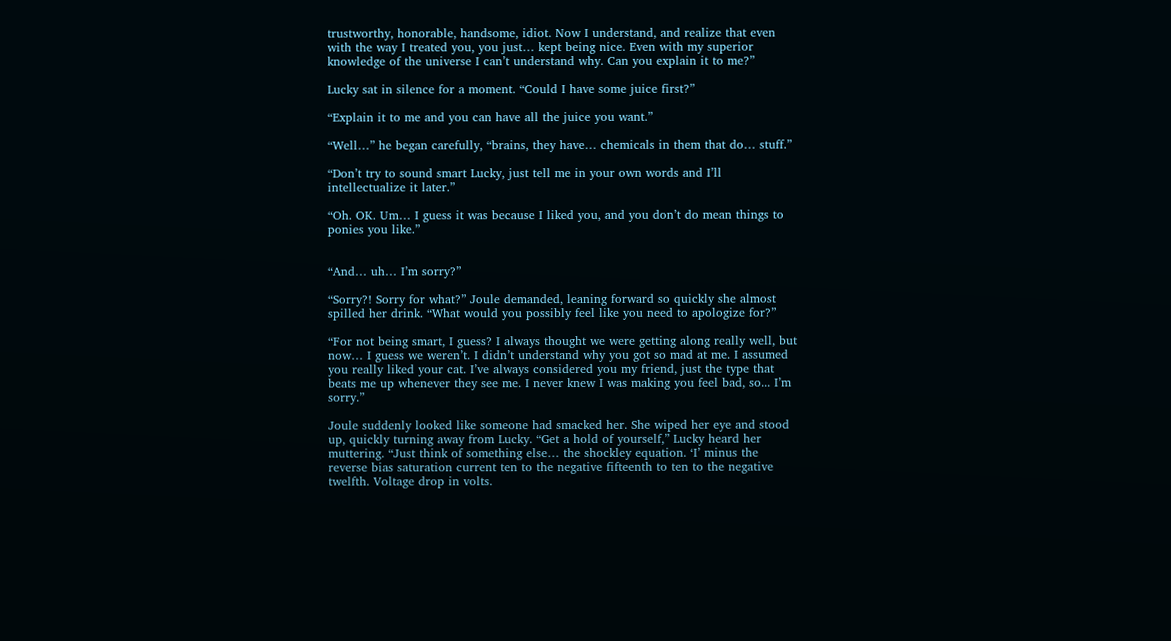trustworthy, honorable, handsome, idiot. Now I understand, and realize that even with the way I treated you, you just… kept being nice. Even with my superior knowledge of the universe I can’t understand why. Can you explain it to me?”

Lucky sat in silence for a moment. “Could I have some juice first?”

“Explain it to me and you can have all the juice you want.”

“Well…” he began carefully, “brains, they have… chemicals in them that do… stuff.”

“Don’t try to sound smart Lucky, just tell me in your own words and I’ll intellectualize it later.”

“Oh. OK. Um… I guess it was because I liked you, and you don’t do mean things to ponies you like.”


“And… uh… I’m sorry?”

“Sorry?! Sorry for what?” Joule demanded, leaning forward so quickly she almost spilled her drink. “What would you possibly feel like you need to apologize for?”

“For not being smart, I guess? I always thought we were getting along really well, but now… I guess we weren’t. I didn’t understand why you got so mad at me. I assumed you really liked your cat. I’ve always considered you my friend, just the type that beats me up whenever they see me. I never knew I was making you feel bad, so... I’m sorry.”

Joule suddenly looked like someone had smacked her. She wiped her eye and stood up, quickly turning away from Lucky. “Get a hold of yourself,” Lucky heard her muttering. “Just think of something else… the shockley equation. ‘I’ minus the reverse bias saturation current ten to the negative fifteenth to ten to the negative twelfth. Voltage drop in volts.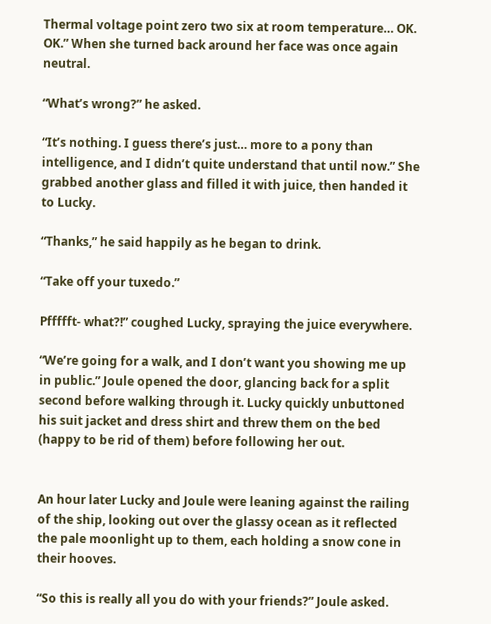Thermal voltage point zero two six at room temperature… OK. OK.” When she turned back around her face was once again neutral.

“What’s wrong?” he asked.

“It’s nothing. I guess there’s just… more to a pony than intelligence, and I didn’t quite understand that until now.” She grabbed another glass and filled it with juice, then handed it to Lucky.

“Thanks,” he said happily as he began to drink.

“Take off your tuxedo.”

Pffffft- what?!” coughed Lucky, spraying the juice everywhere.

“We’re going for a walk, and I don’t want you showing me up in public.” Joule opened the door, glancing back for a split second before walking through it. Lucky quickly unbuttoned his suit jacket and dress shirt and threw them on the bed (happy to be rid of them) before following her out.


An hour later Lucky and Joule were leaning against the railing of the ship, looking out over the glassy ocean as it reflected the pale moonlight up to them, each holding a snow cone in their hooves.

“So this is really all you do with your friends?” Joule asked.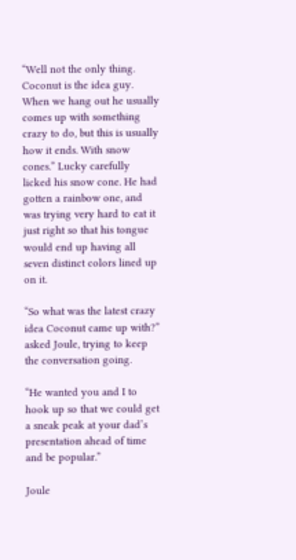“Well not the only thing. Coconut is the idea guy. When we hang out he usually comes up with something crazy to do, but this is usually how it ends. With snow cones.” Lucky carefully licked his snow cone. He had gotten a rainbow one, and was trying very hard to eat it just right so that his tongue would end up having all seven distinct colors lined up on it.

“So what was the latest crazy idea Coconut came up with?” asked Joule, trying to keep the conversation going.

“He wanted you and I to hook up so that we could get a sneak peak at your dad’s presentation ahead of time and be popular.”

Joule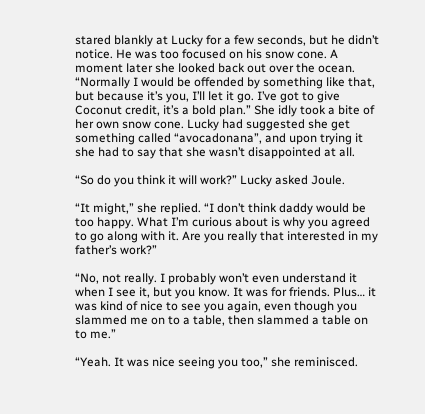stared blankly at Lucky for a few seconds, but he didn’t notice. He was too focused on his snow cone. A moment later she looked back out over the ocean. “Normally I would be offended by something like that, but because it’s you, I’ll let it go. I’ve got to give Coconut credit, it’s a bold plan.” She idly took a bite of her own snow cone. Lucky had suggested she get something called “avocadonana”, and upon trying it she had to say that she wasn’t disappointed at all.

“So do you think it will work?” Lucky asked Joule.

“It might,” she replied. “I don’t think daddy would be too happy. What I’m curious about is why you agreed to go along with it. Are you really that interested in my father’s work?”

“No, not really. I probably won’t even understand it when I see it, but you know. It was for friends. Plus… it was kind of nice to see you again, even though you slammed me on to a table, then slammed a table on to me.”

“Yeah. It was nice seeing you too,” she reminisced.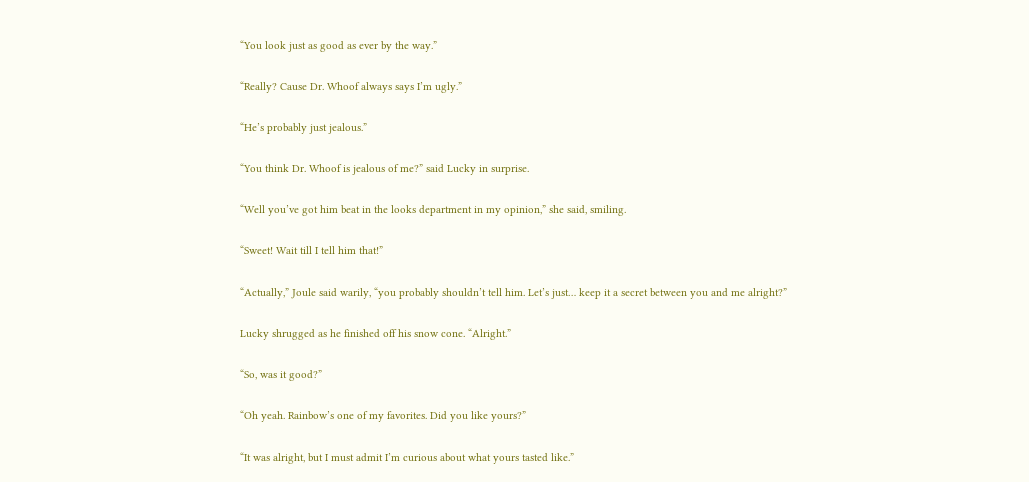“You look just as good as ever by the way.”

“Really? Cause Dr. Whoof always says I’m ugly.”

“He’s probably just jealous.”

“You think Dr. Whoof is jealous of me?” said Lucky in surprise.

“Well you’ve got him beat in the looks department in my opinion,” she said, smiling.

“Sweet! Wait till I tell him that!”

“Actually,” Joule said warily, “you probably shouldn’t tell him. Let’s just… keep it a secret between you and me alright?”

Lucky shrugged as he finished off his snow cone. “Alright.”

“So, was it good?”

“Oh yeah. Rainbow’s one of my favorites. Did you like yours?”

“It was alright, but I must admit I’m curious about what yours tasted like.”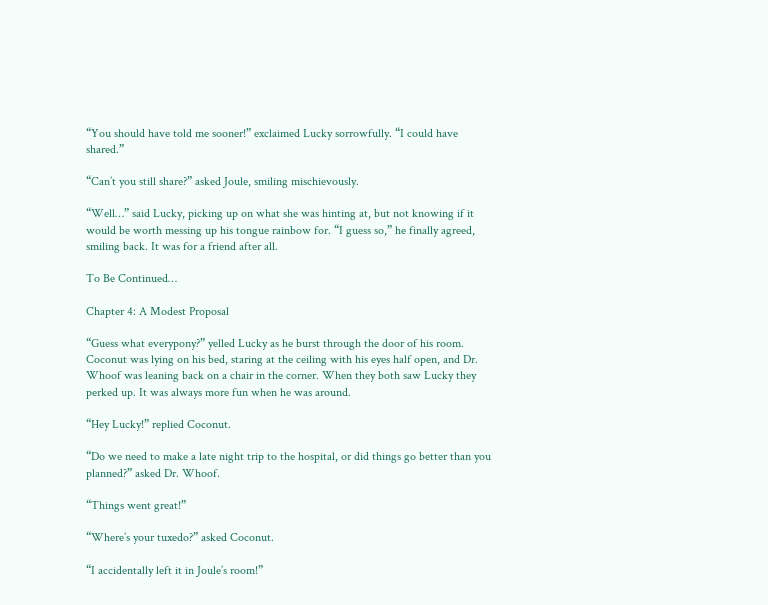“You should have told me sooner!” exclaimed Lucky sorrowfully. “I could have shared.”

“Can’t you still share?” asked Joule, smiling mischievously.

“Well…” said Lucky, picking up on what she was hinting at, but not knowing if it would be worth messing up his tongue rainbow for. “I guess so,” he finally agreed, smiling back. It was for a friend after all.

To Be Continued…

Chapter 4: A Modest Proposal

“Guess what everypony?” yelled Lucky as he burst through the door of his room. Coconut was lying on his bed, staring at the ceiling with his eyes half open, and Dr. Whoof was leaning back on a chair in the corner. When they both saw Lucky they perked up. It was always more fun when he was around.

“Hey Lucky!” replied Coconut.

“Do we need to make a late night trip to the hospital, or did things go better than you planned?” asked Dr. Whoof.

“Things went great!”

“Where’s your tuxedo?” asked Coconut.

“I accidentally left it in Joule’s room!”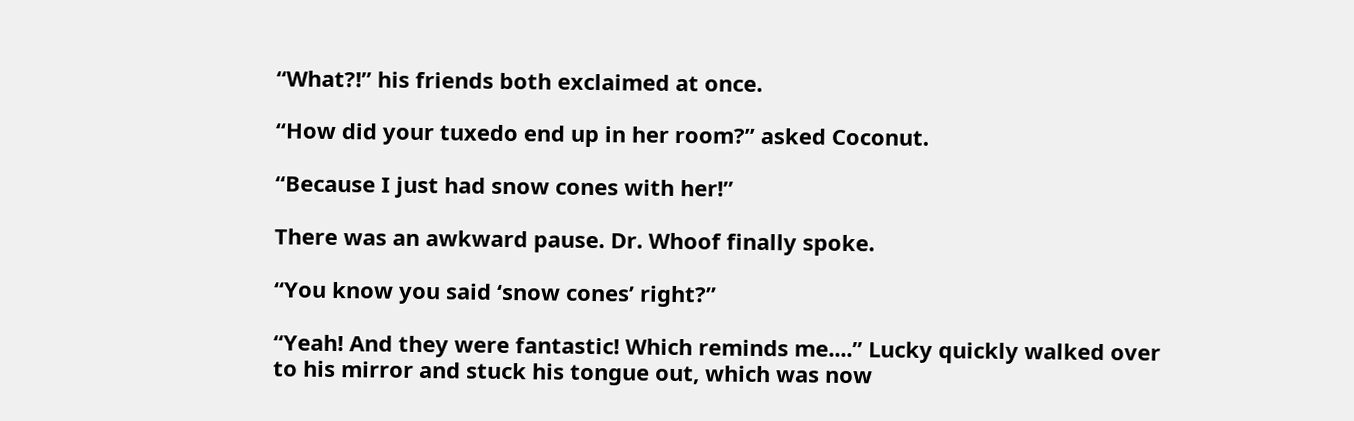“What?!” his friends both exclaimed at once.

“How did your tuxedo end up in her room?” asked Coconut.

“Because I just had snow cones with her!”

There was an awkward pause. Dr. Whoof finally spoke.

“You know you said ‘snow cones’ right?”

“Yeah! And they were fantastic! Which reminds me....” Lucky quickly walked over to his mirror and stuck his tongue out, which was now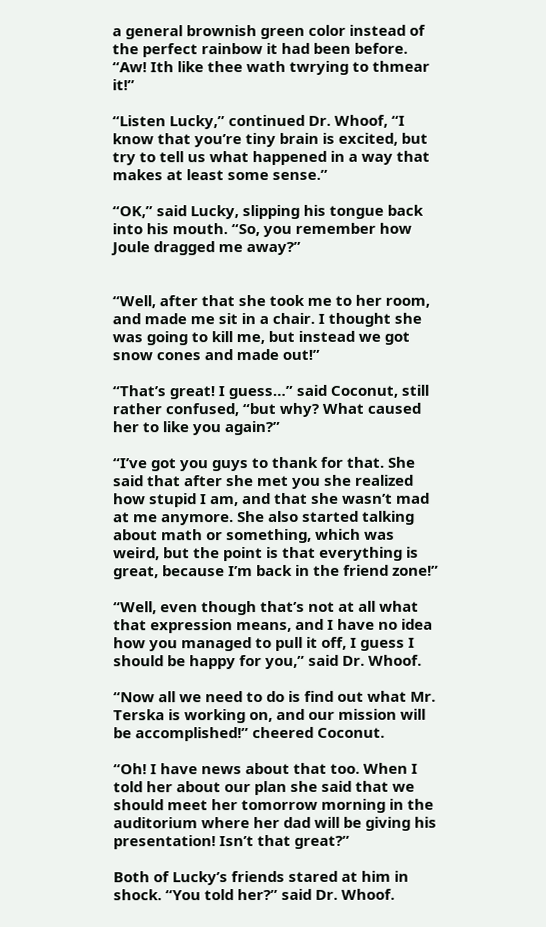a general brownish green color instead of the perfect rainbow it had been before. “Aw! Ith like thee wath twrying to thmear it!”

“Listen Lucky,” continued Dr. Whoof, “I know that you’re tiny brain is excited, but try to tell us what happened in a way that makes at least some sense.”

“OK,” said Lucky, slipping his tongue back into his mouth. “So, you remember how Joule dragged me away?”


“Well, after that she took me to her room, and made me sit in a chair. I thought she was going to kill me, but instead we got snow cones and made out!”

“That’s great! I guess…” said Coconut, still rather confused, “but why? What caused her to like you again?”

“I’ve got you guys to thank for that. She said that after she met you she realized how stupid I am, and that she wasn’t mad at me anymore. She also started talking about math or something, which was weird, but the point is that everything is great, because I’m back in the friend zone!”

“Well, even though that’s not at all what that expression means, and I have no idea how you managed to pull it off, I guess I should be happy for you,” said Dr. Whoof.

“Now all we need to do is find out what Mr. Terska is working on, and our mission will be accomplished!” cheered Coconut.

“Oh! I have news about that too. When I told her about our plan she said that we should meet her tomorrow morning in the auditorium where her dad will be giving his presentation! Isn’t that great?”

Both of Lucky’s friends stared at him in shock. “You told her?” said Dr. Whoof.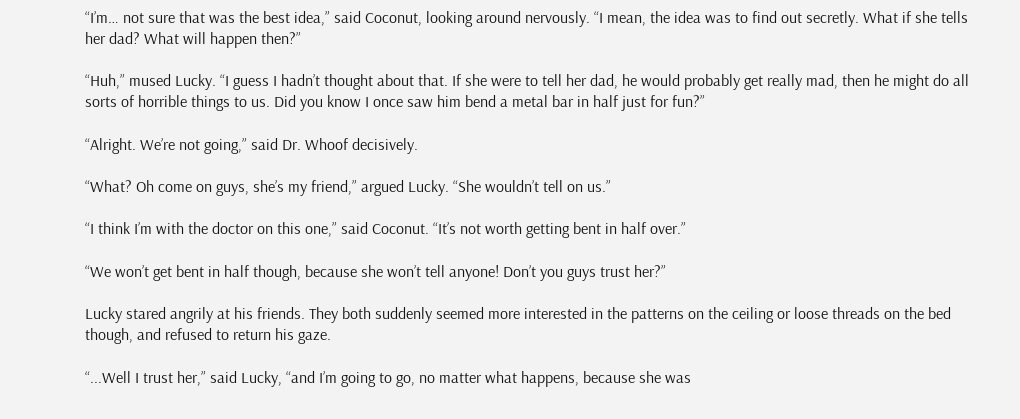“I’m… not sure that was the best idea,” said Coconut, looking around nervously. “I mean, the idea was to find out secretly. What if she tells her dad? What will happen then?”

“Huh,” mused Lucky. “I guess I hadn’t thought about that. If she were to tell her dad, he would probably get really mad, then he might do all sorts of horrible things to us. Did you know I once saw him bend a metal bar in half just for fun?”

“Alright. We’re not going,” said Dr. Whoof decisively.

“What? Oh come on guys, she’s my friend,” argued Lucky. “She wouldn’t tell on us.”

“I think I’m with the doctor on this one,” said Coconut. “It’s not worth getting bent in half over.”

“We won’t get bent in half though, because she won’t tell anyone! Don’t you guys trust her?”

Lucky stared angrily at his friends. They both suddenly seemed more interested in the patterns on the ceiling or loose threads on the bed though, and refused to return his gaze.

“...Well I trust her,” said Lucky, “and I’m going to go, no matter what happens, because she was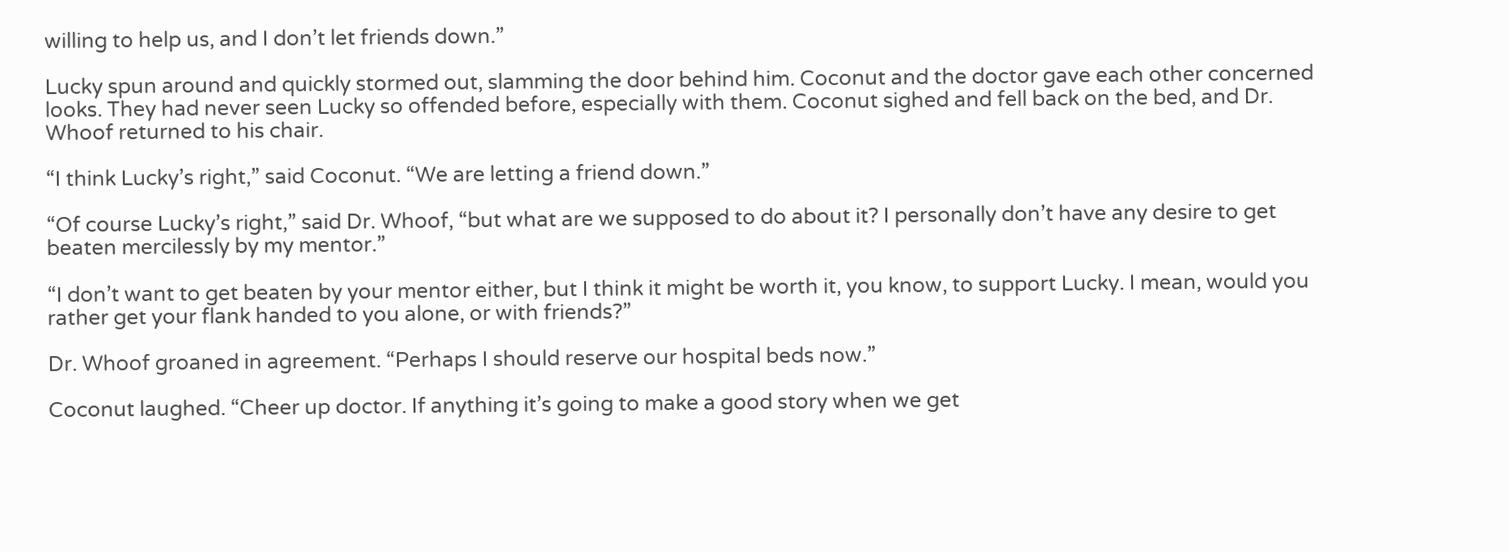willing to help us, and I don’t let friends down.”

Lucky spun around and quickly stormed out, slamming the door behind him. Coconut and the doctor gave each other concerned looks. They had never seen Lucky so offended before, especially with them. Coconut sighed and fell back on the bed, and Dr. Whoof returned to his chair.

“I think Lucky’s right,” said Coconut. “We are letting a friend down.”

“Of course Lucky’s right,” said Dr. Whoof, “but what are we supposed to do about it? I personally don’t have any desire to get beaten mercilessly by my mentor.”

“I don’t want to get beaten by your mentor either, but I think it might be worth it, you know, to support Lucky. I mean, would you rather get your flank handed to you alone, or with friends?”

Dr. Whoof groaned in agreement. “Perhaps I should reserve our hospital beds now.”

Coconut laughed. “Cheer up doctor. If anything it’s going to make a good story when we get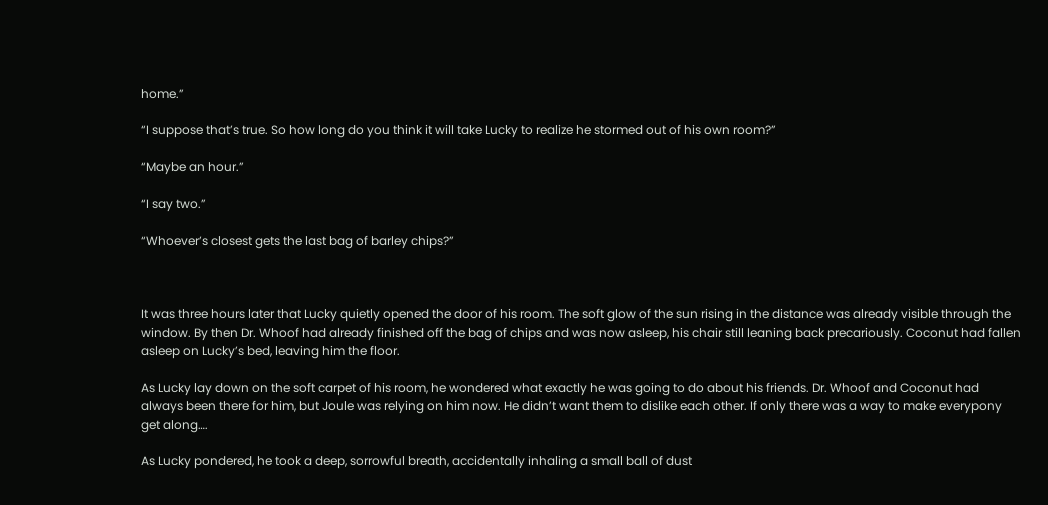home.”

“I suppose that’s true. So how long do you think it will take Lucky to realize he stormed out of his own room?”

“Maybe an hour.”

“I say two.”

“Whoever’s closest gets the last bag of barley chips?”



It was three hours later that Lucky quietly opened the door of his room. The soft glow of the sun rising in the distance was already visible through the window. By then Dr. Whoof had already finished off the bag of chips and was now asleep, his chair still leaning back precariously. Coconut had fallen asleep on Lucky’s bed, leaving him the floor.

As Lucky lay down on the soft carpet of his room, he wondered what exactly he was going to do about his friends. Dr. Whoof and Coconut had always been there for him, but Joule was relying on him now. He didn’t want them to dislike each other. If only there was a way to make everypony get along….

As Lucky pondered, he took a deep, sorrowful breath, accidentally inhaling a small ball of dust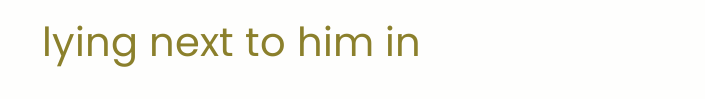lying next to him in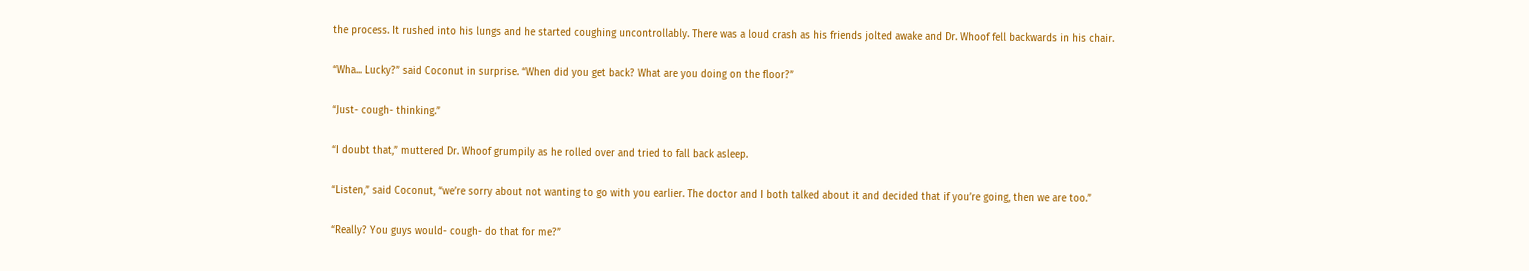the process. It rushed into his lungs and he started coughing uncontrollably. There was a loud crash as his friends jolted awake and Dr. Whoof fell backwards in his chair.

“Wha... Lucky?” said Coconut in surprise. “When did you get back? What are you doing on the floor?”

“Just- cough- thinking.”

“I doubt that,” muttered Dr. Whoof grumpily as he rolled over and tried to fall back asleep.

“Listen,” said Coconut, “we’re sorry about not wanting to go with you earlier. The doctor and I both talked about it and decided that if you’re going, then we are too.”

“Really? You guys would- cough- do that for me?”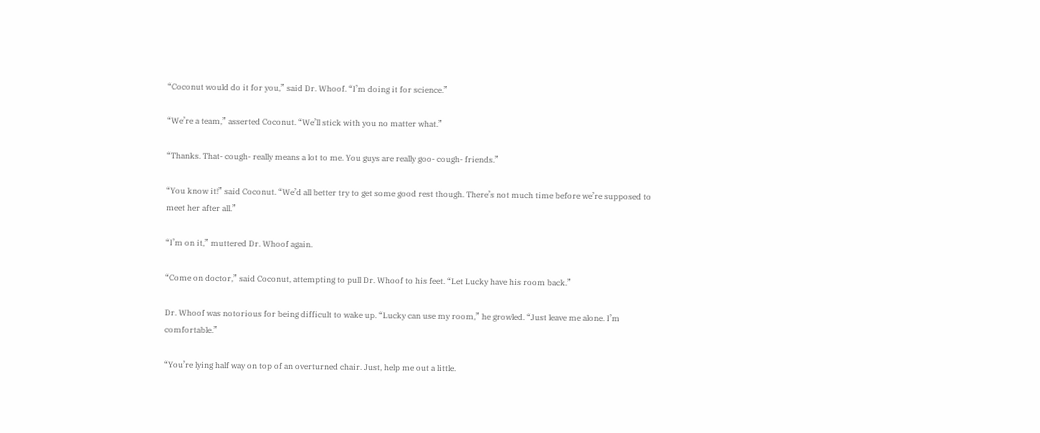“Coconut would do it for you,” said Dr. Whoof. “I’m doing it for science.”

“We’re a team,” asserted Coconut. “We’ll stick with you no matter what.”

“Thanks. That- cough- really means a lot to me. You guys are really goo- cough- friends.”

“You know it!” said Coconut. “We’d all better try to get some good rest though. There’s not much time before we’re supposed to meet her after all.”

“I’m on it,” muttered Dr. Whoof again.

“Come on doctor,” said Coconut, attempting to pull Dr. Whoof to his feet. “Let Lucky have his room back.”

Dr. Whoof was notorious for being difficult to wake up. “Lucky can use my room,” he growled. “Just leave me alone. I’m comfortable.”

“You’re lying half way on top of an overturned chair. Just, help me out a little.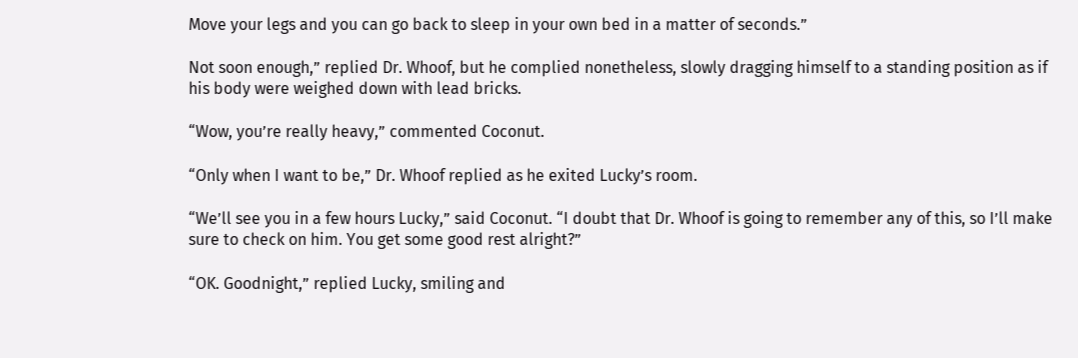Move your legs and you can go back to sleep in your own bed in a matter of seconds.”

Not soon enough,” replied Dr. Whoof, but he complied nonetheless, slowly dragging himself to a standing position as if his body were weighed down with lead bricks.

“Wow, you’re really heavy,” commented Coconut.

“Only when I want to be,” Dr. Whoof replied as he exited Lucky’s room.

“We’ll see you in a few hours Lucky,” said Coconut. “I doubt that Dr. Whoof is going to remember any of this, so I’ll make sure to check on him. You get some good rest alright?”

“OK. Goodnight,” replied Lucky, smiling and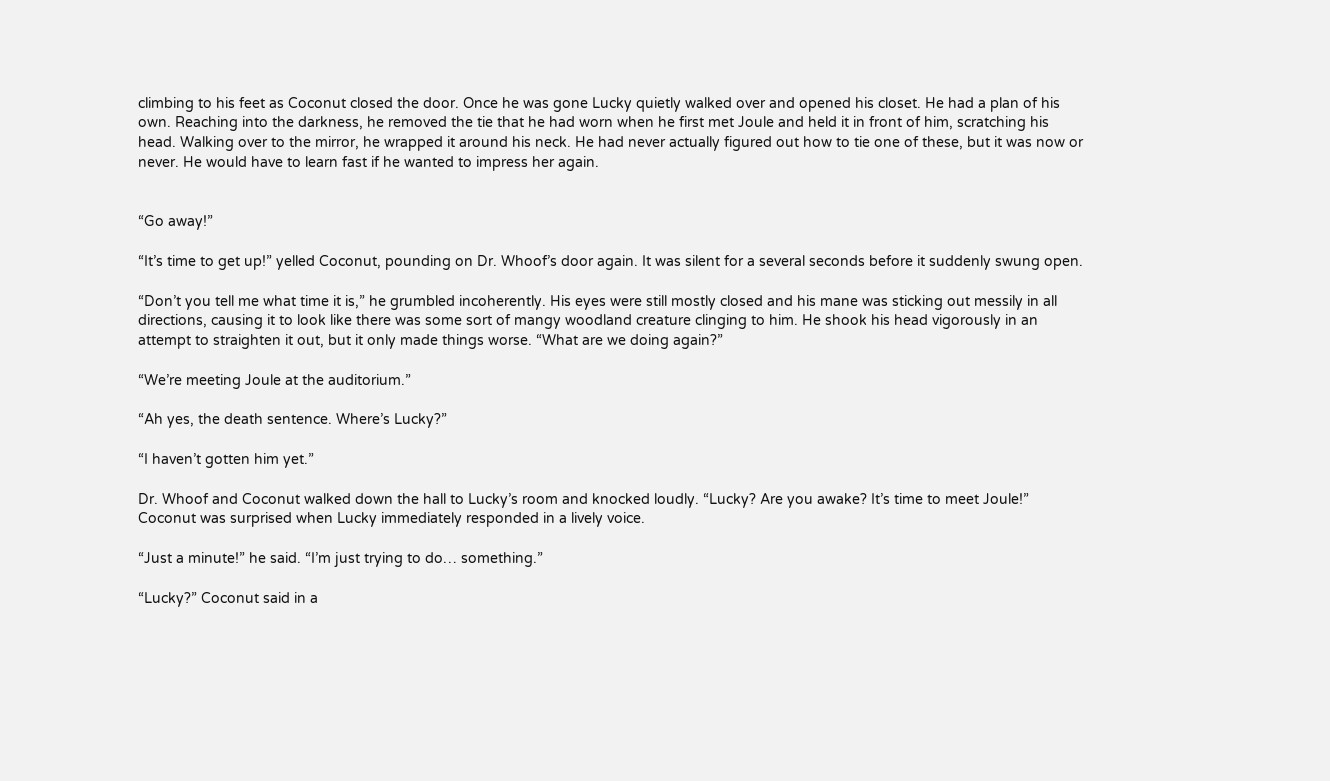climbing to his feet as Coconut closed the door. Once he was gone Lucky quietly walked over and opened his closet. He had a plan of his own. Reaching into the darkness, he removed the tie that he had worn when he first met Joule and held it in front of him, scratching his head. Walking over to the mirror, he wrapped it around his neck. He had never actually figured out how to tie one of these, but it was now or never. He would have to learn fast if he wanted to impress her again.


“Go away!”

“It’s time to get up!” yelled Coconut, pounding on Dr. Whoof’s door again. It was silent for a several seconds before it suddenly swung open.

“Don’t you tell me what time it is,” he grumbled incoherently. His eyes were still mostly closed and his mane was sticking out messily in all directions, causing it to look like there was some sort of mangy woodland creature clinging to him. He shook his head vigorously in an attempt to straighten it out, but it only made things worse. “What are we doing again?”

“We’re meeting Joule at the auditorium.”

“Ah yes, the death sentence. Where’s Lucky?”

“I haven’t gotten him yet.”

Dr. Whoof and Coconut walked down the hall to Lucky’s room and knocked loudly. “Lucky? Are you awake? It’s time to meet Joule!” Coconut was surprised when Lucky immediately responded in a lively voice.

“Just a minute!” he said. “I’m just trying to do… something.”

“Lucky?” Coconut said in a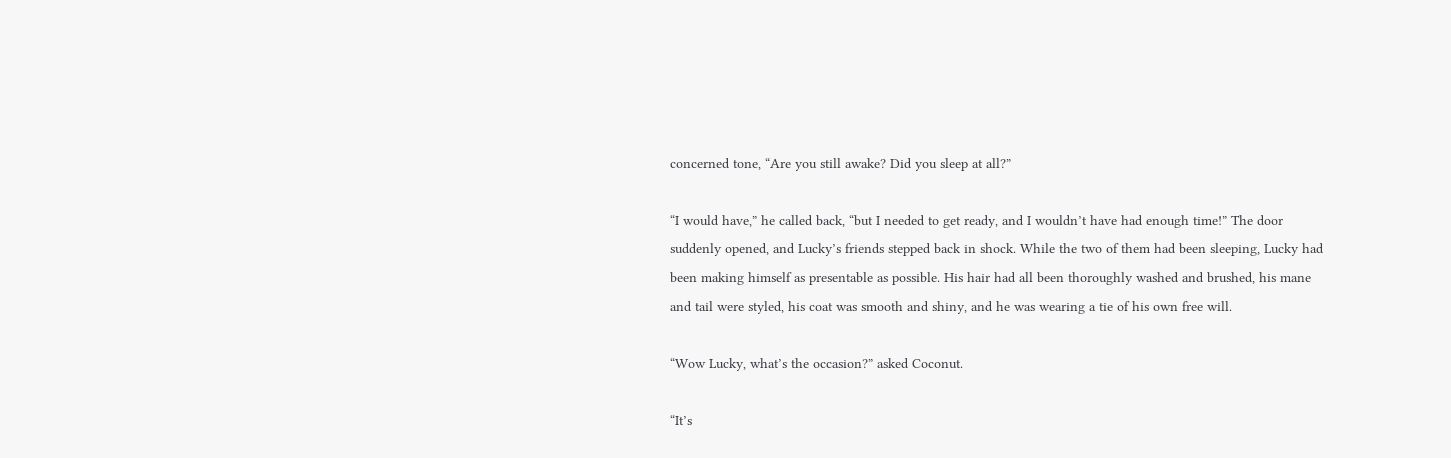concerned tone, “Are you still awake? Did you sleep at all?”

“I would have,” he called back, “but I needed to get ready, and I wouldn’t have had enough time!” The door suddenly opened, and Lucky’s friends stepped back in shock. While the two of them had been sleeping, Lucky had been making himself as presentable as possible. His hair had all been thoroughly washed and brushed, his mane and tail were styled, his coat was smooth and shiny, and he was wearing a tie of his own free will.

“Wow Lucky, what’s the occasion?” asked Coconut.

“It’s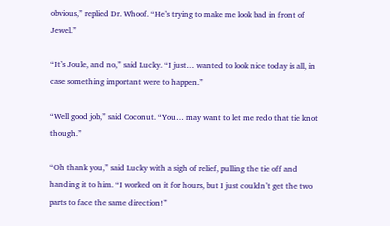obvious,” replied Dr. Whoof. “He’s trying to make me look bad in front of Jewel.”

“It’s Joule, and no,” said Lucky. “I just… wanted to look nice today is all, in case something important were to happen.”

“Well good job,” said Coconut. “You… may want to let me redo that tie knot though.”

“Oh thank you,” said Lucky with a sigh of relief, pulling the tie off and handing it to him. “I worked on it for hours, but I just couldn’t get the two parts to face the same direction!”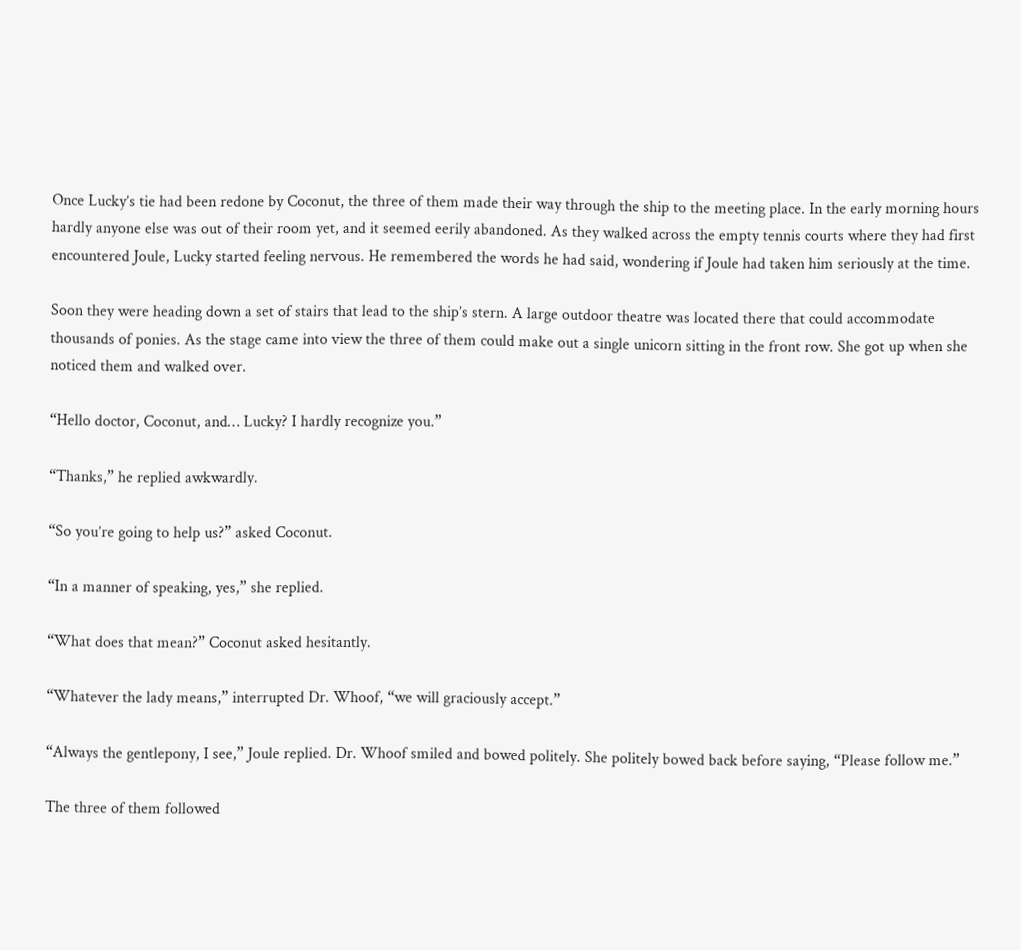Once Lucky’s tie had been redone by Coconut, the three of them made their way through the ship to the meeting place. In the early morning hours hardly anyone else was out of their room yet, and it seemed eerily abandoned. As they walked across the empty tennis courts where they had first encountered Joule, Lucky started feeling nervous. He remembered the words he had said, wondering if Joule had taken him seriously at the time.

Soon they were heading down a set of stairs that lead to the ship’s stern. A large outdoor theatre was located there that could accommodate thousands of ponies. As the stage came into view the three of them could make out a single unicorn sitting in the front row. She got up when she noticed them and walked over.

“Hello doctor, Coconut, and… Lucky? I hardly recognize you.”

“Thanks,” he replied awkwardly.

“So you’re going to help us?” asked Coconut.

“In a manner of speaking, yes,” she replied.

“What does that mean?” Coconut asked hesitantly.

“Whatever the lady means,” interrupted Dr. Whoof, “we will graciously accept.”

“Always the gentlepony, I see,” Joule replied. Dr. Whoof smiled and bowed politely. She politely bowed back before saying, “Please follow me.”

The three of them followed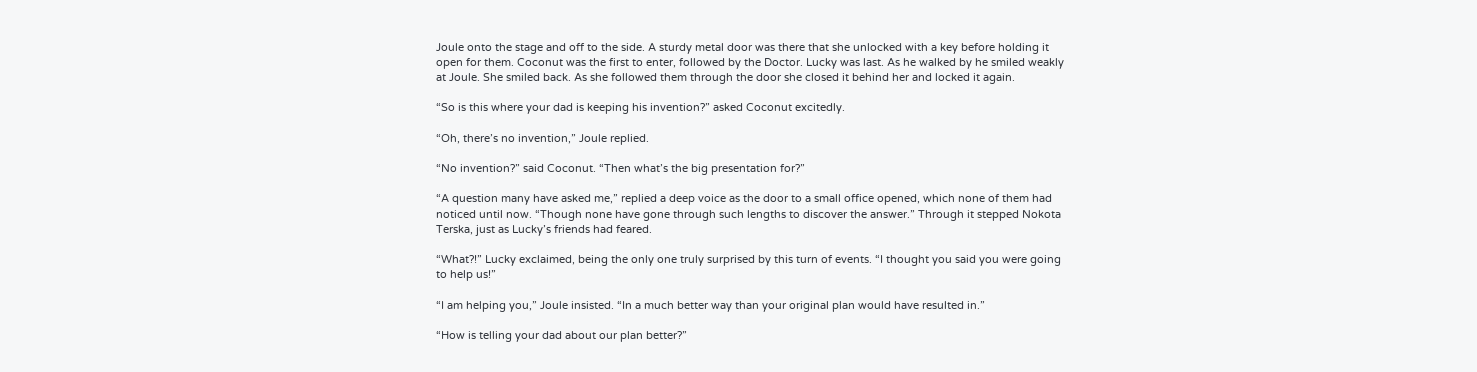Joule onto the stage and off to the side. A sturdy metal door was there that she unlocked with a key before holding it open for them. Coconut was the first to enter, followed by the Doctor. Lucky was last. As he walked by he smiled weakly at Joule. She smiled back. As she followed them through the door she closed it behind her and locked it again.

“So is this where your dad is keeping his invention?” asked Coconut excitedly.

“Oh, there’s no invention,” Joule replied.

“No invention?” said Coconut. “Then what’s the big presentation for?”

“A question many have asked me,” replied a deep voice as the door to a small office opened, which none of them had noticed until now. “Though none have gone through such lengths to discover the answer.” Through it stepped Nokota Terska, just as Lucky’s friends had feared.

“What?!” Lucky exclaimed, being the only one truly surprised by this turn of events. “I thought you said you were going to help us!”

“I am helping you,” Joule insisted. “In a much better way than your original plan would have resulted in.”

“How is telling your dad about our plan better?”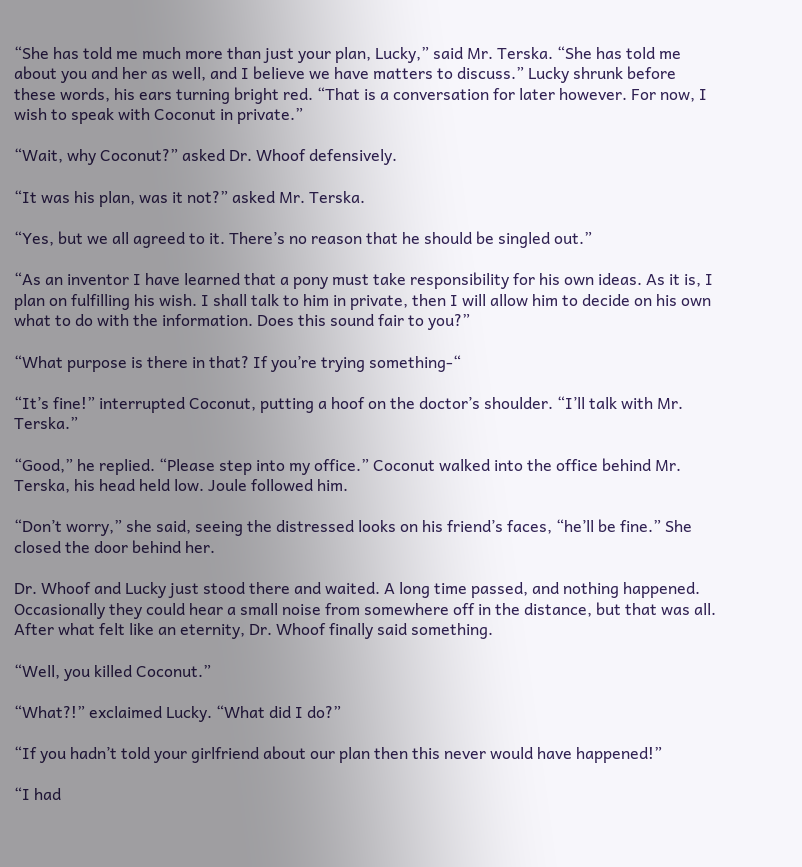“She has told me much more than just your plan, Lucky,” said Mr. Terska. “She has told me about you and her as well, and I believe we have matters to discuss.” Lucky shrunk before these words, his ears turning bright red. “That is a conversation for later however. For now, I wish to speak with Coconut in private.”

“Wait, why Coconut?” asked Dr. Whoof defensively.

“It was his plan, was it not?” asked Mr. Terska.

“Yes, but we all agreed to it. There’s no reason that he should be singled out.”

“As an inventor I have learned that a pony must take responsibility for his own ideas. As it is, I plan on fulfilling his wish. I shall talk to him in private, then I will allow him to decide on his own what to do with the information. Does this sound fair to you?”

“What purpose is there in that? If you’re trying something-“

“It’s fine!” interrupted Coconut, putting a hoof on the doctor’s shoulder. “I’ll talk with Mr. Terska.”

“Good,” he replied. “Please step into my office.” Coconut walked into the office behind Mr. Terska, his head held low. Joule followed him.

“Don’t worry,” she said, seeing the distressed looks on his friend’s faces, “he’ll be fine.” She closed the door behind her.

Dr. Whoof and Lucky just stood there and waited. A long time passed, and nothing happened. Occasionally they could hear a small noise from somewhere off in the distance, but that was all. After what felt like an eternity, Dr. Whoof finally said something.

“Well, you killed Coconut.”

“What?!” exclaimed Lucky. “What did I do?”

“If you hadn’t told your girlfriend about our plan then this never would have happened!”

“I had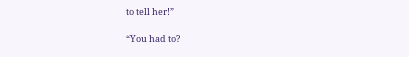to tell her!”

“You had to?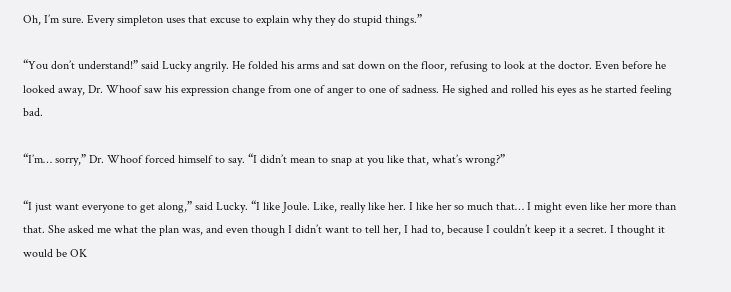Oh, I’m sure. Every simpleton uses that excuse to explain why they do stupid things.”

“You don’t understand!” said Lucky angrily. He folded his arms and sat down on the floor, refusing to look at the doctor. Even before he looked away, Dr. Whoof saw his expression change from one of anger to one of sadness. He sighed and rolled his eyes as he started feeling bad.

“I’m… sorry,” Dr. Whoof forced himself to say. “I didn’t mean to snap at you like that, what’s wrong?”

“I just want everyone to get along,” said Lucky. “I like Joule. Like, really like her. I like her so much that… I might even like her more than that. She asked me what the plan was, and even though I didn’t want to tell her, I had to, because I couldn’t keep it a secret. I thought it would be OK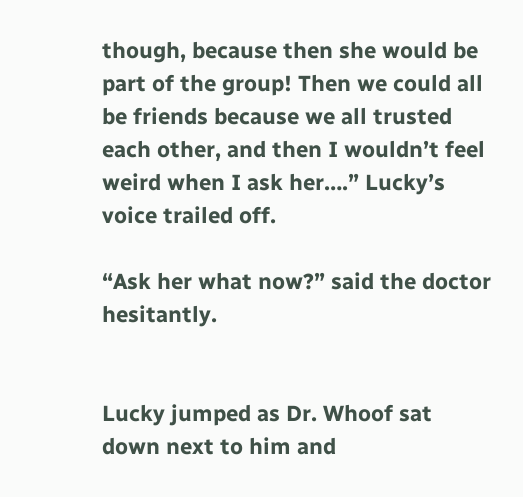though, because then she would be part of the group! Then we could all be friends because we all trusted each other, and then I wouldn’t feel weird when I ask her….” Lucky’s voice trailed off.

“Ask her what now?” said the doctor hesitantly.


Lucky jumped as Dr. Whoof sat down next to him and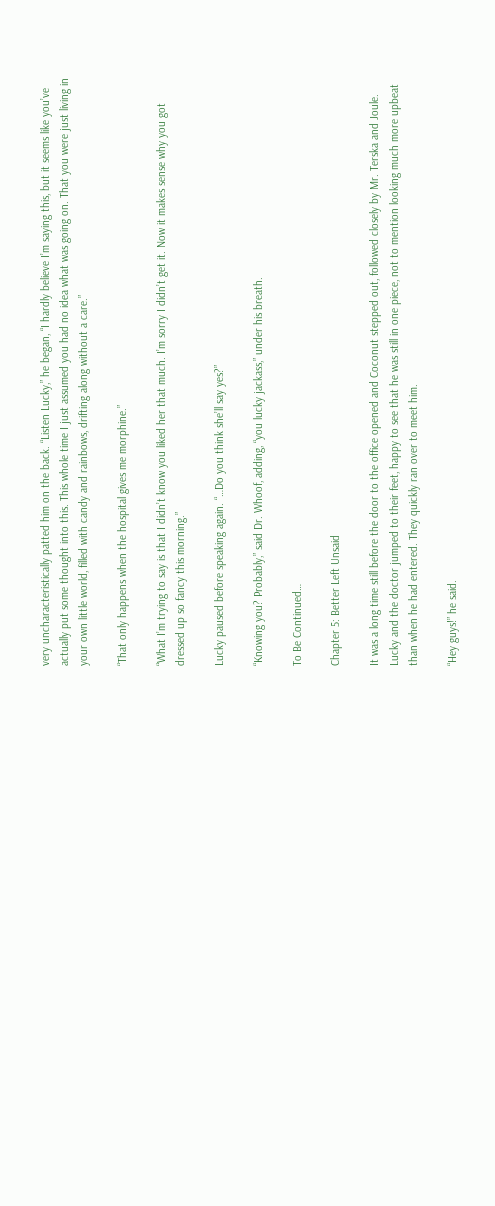very uncharacteristically patted him on the back. “Listen Lucky,” he began, “I hardly believe I’m saying this, but it seems like you’ve actually put some thought into this. This whole time I just assumed you had no idea what was going on. That you were just living in your own little world, filled with candy and rainbows, drifting along without a care.”

“That only happens when the hospital gives me morphine.”

“What I’m trying to say is that I didn’t know you liked her that much. I’m sorry I didn’t get it. Now it makes sense why you got dressed up so fancy this morning.”

Lucky paused before speaking again. “…Do you think she’ll say yes?”

“Knowing you? Probably,” said Dr. Whoof, adding, “you lucky jackass,” under his breath.

To Be Continued…

Chapter 5: Better Left Unsaid

It was a long time still before the door to the office opened and Coconut stepped out, followed closely by Mr. Terska and Joule. Lucky and the doctor jumped to their feet, happy to see that he was still in one piece, not to mention looking much more upbeat than when he had entered. They quickly ran over to meet him.

“Hey guys!” he said.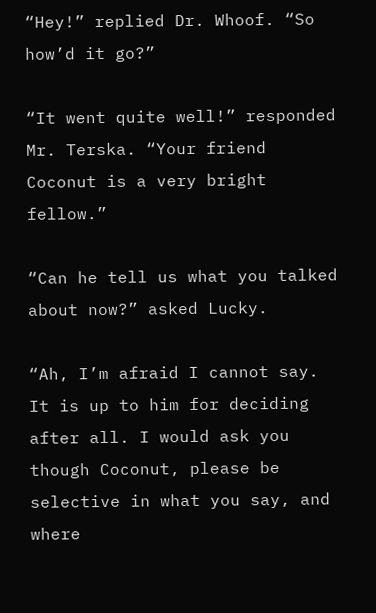“Hey!” replied Dr. Whoof. “So how’d it go?”

“It went quite well!” responded Mr. Terska. “Your friend Coconut is a very bright fellow.”

“Can he tell us what you talked about now?” asked Lucky.

“Ah, I’m afraid I cannot say. It is up to him for deciding after all. I would ask you though Coconut, please be selective in what you say, and where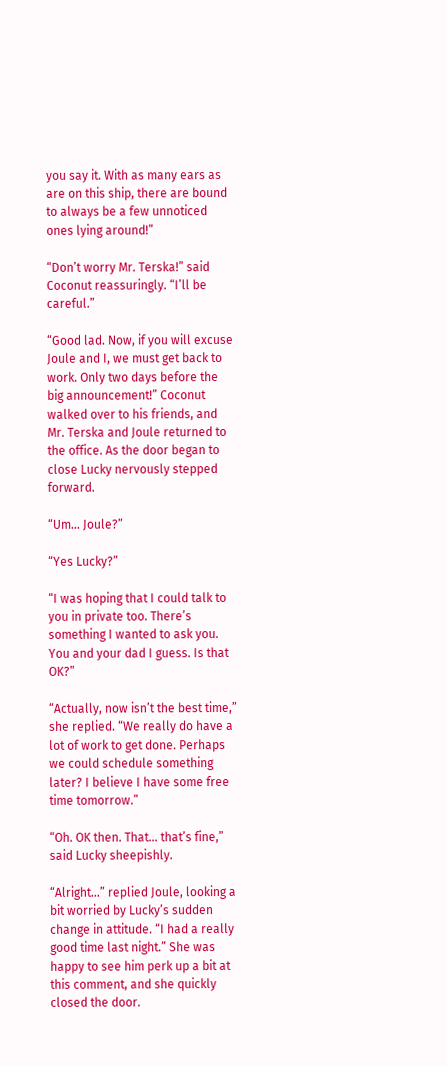you say it. With as many ears as are on this ship, there are bound to always be a few unnoticed ones lying around!”

“Don’t worry Mr. Terska!” said Coconut reassuringly. “I’ll be careful.”

“Good lad. Now, if you will excuse Joule and I, we must get back to work. Only two days before the big announcement!” Coconut walked over to his friends, and Mr. Terska and Joule returned to the office. As the door began to close Lucky nervously stepped forward.

“Um… Joule?”

“Yes Lucky?”

“I was hoping that I could talk to you in private too. There’s something I wanted to ask you. You and your dad I guess. Is that OK?”

“Actually, now isn’t the best time,” she replied. “We really do have a lot of work to get done. Perhaps we could schedule something later? I believe I have some free time tomorrow.”

“Oh. OK then. That… that’s fine,” said Lucky sheepishly.

“Alright…” replied Joule, looking a bit worried by Lucky’s sudden change in attitude. “I had a really good time last night.” She was happy to see him perk up a bit at this comment, and she quickly closed the door.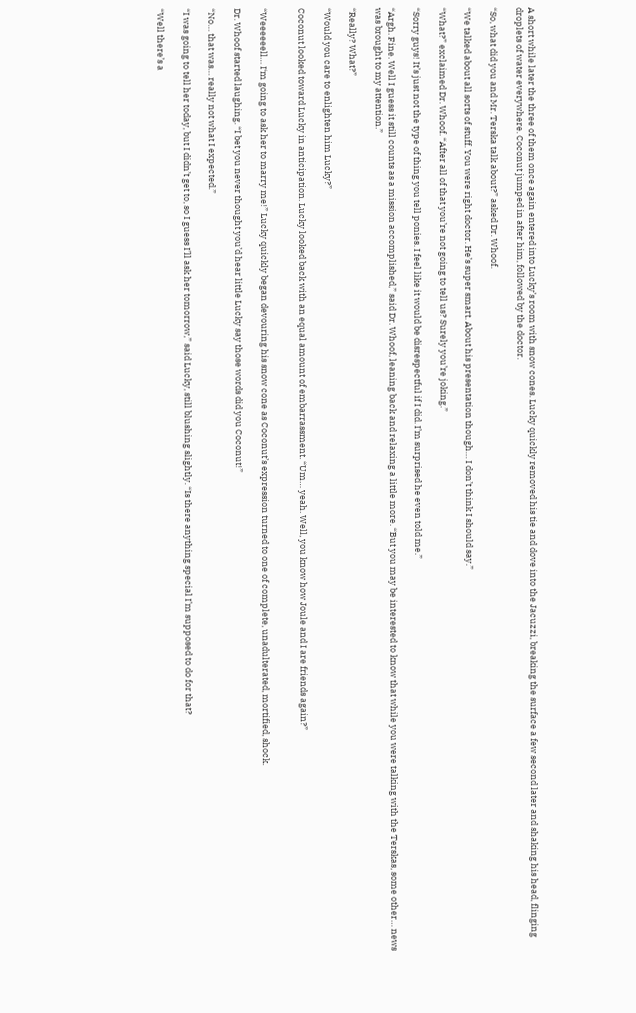A short while later the three of them once again entered into Lucky’s room with snow cones. Lucky quickly removed his tie and dove into the Jacuzzi, breaking the surface a few second later and shaking his head, flinging droplets of water everywhere. Coconut jumped in after him, followed by the doctor.

“So, what did you and Mr. Terska talk about?” asked Dr. Whoof.

“We talked about all sorts of stuff. You were right doctor. He’s super smart. About his presentation though… I don’t think I should say.”

“What?” exclaimed Dr. Whoof. “After all of that you’re not going to tell us? Surely you’re joking.”

“Sorry guys! It’s just not the type of thing you tell ponies. I feel like it would be disrespectful if I did. I’m surprised he even told me.”

“Argh. Fine. Well I guess it still counts as a mission accomplished,” said Dr. Whoof, leaning back and relaxing a little more. “But you may be interested to know that while you were talking with the Terskas, some other… news was brought to my attention.”

“Really? What?”

“Would you care to enlighten him Lucky?”

Coconut looked toward Lucky in anticipation. Lucky looked back with an equal amount of embarrassment. “Um… yeah. Well, you know how Joule and I are friends again?”


“Weeeeeell… I‘m going to ask her to marry me!” Lucky quickly began devouring his snow cone as Coconut’s expression turned to one of complete, unadulterated, mortified, shock.

Dr. Whoof started laughing. “I bet you never thought you’d hear little Lucky say those words did you Coconut!”

“No… that was… really not what I expected.”

“I was going to tell her today, but I didn’t get to, so I guess I’ll ask her tomorrow,” said Lucky, still blushing slightly. “Is there anything special I’m supposed to do for that?

“Well there’s a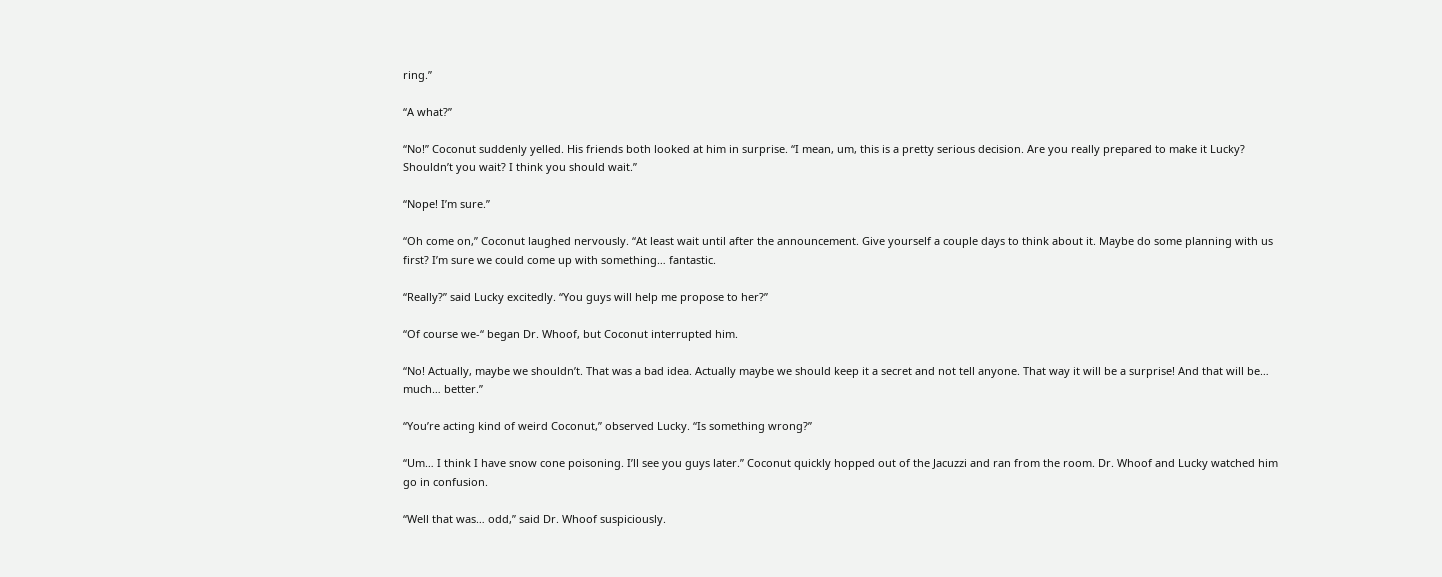ring.”

“A what?”

“No!” Coconut suddenly yelled. His friends both looked at him in surprise. “I mean, um, this is a pretty serious decision. Are you really prepared to make it Lucky? Shouldn’t you wait? I think you should wait.”

“Nope! I’m sure.”

“Oh come on,” Coconut laughed nervously. “At least wait until after the announcement. Give yourself a couple days to think about it. Maybe do some planning with us first? I’m sure we could come up with something… fantastic.

“Really?” said Lucky excitedly. “You guys will help me propose to her?”

“Of course we-“ began Dr. Whoof, but Coconut interrupted him.

“No! Actually, maybe we shouldn’t. That was a bad idea. Actually maybe we should keep it a secret and not tell anyone. That way it will be a surprise! And that will be… much… better.”

“You’re acting kind of weird Coconut,” observed Lucky. “Is something wrong?”

“Um… I think I have snow cone poisoning. I’ll see you guys later.” Coconut quickly hopped out of the Jacuzzi and ran from the room. Dr. Whoof and Lucky watched him go in confusion.

“Well that was… odd,” said Dr. Whoof suspiciously.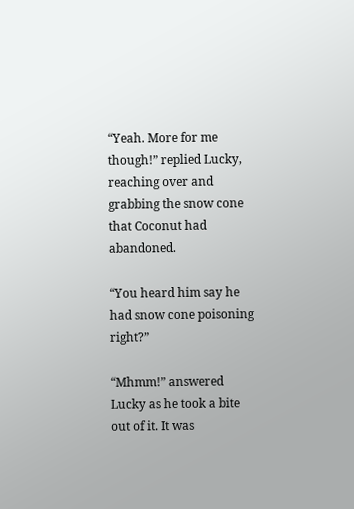“Yeah. More for me though!” replied Lucky, reaching over and grabbing the snow cone that Coconut had abandoned.

“You heard him say he had snow cone poisoning right?”

“Mhmm!” answered Lucky as he took a bite out of it. It was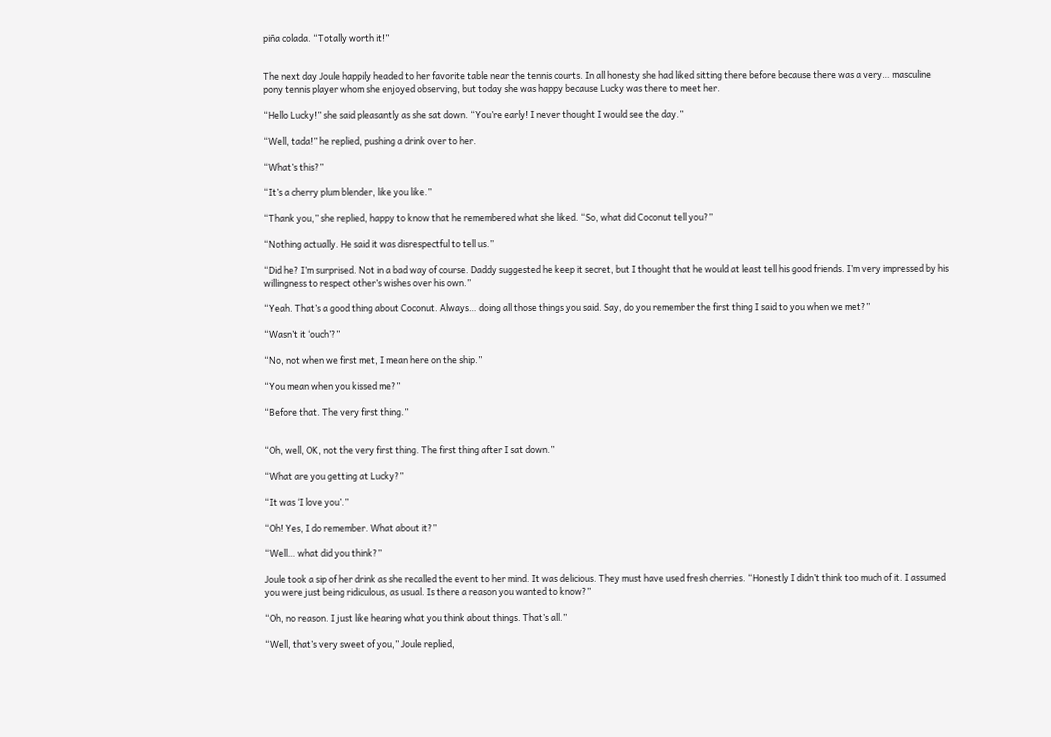piña colada. “Totally worth it!”


The next day Joule happily headed to her favorite table near the tennis courts. In all honesty she had liked sitting there before because there was a very… masculine pony tennis player whom she enjoyed observing, but today she was happy because Lucky was there to meet her.

“Hello Lucky!” she said pleasantly as she sat down. “You’re early! I never thought I would see the day.”

“Well, tada!” he replied, pushing a drink over to her.

“What’s this?”

“It’s a cherry plum blender, like you like.”

“Thank you,” she replied, happy to know that he remembered what she liked. “So, what did Coconut tell you?”

“Nothing actually. He said it was disrespectful to tell us.”

“Did he? I’m surprised. Not in a bad way of course. Daddy suggested he keep it secret, but I thought that he would at least tell his good friends. I’m very impressed by his willingness to respect other’s wishes over his own.”

“Yeah. That’s a good thing about Coconut. Always… doing all those things you said. Say, do you remember the first thing I said to you when we met?”

“Wasn’t it ‘ouch’?”

“No, not when we first met, I mean here on the ship.”

“You mean when you kissed me?”

“Before that. The very first thing.”


“Oh, well, OK, not the very first thing. The first thing after I sat down.”

“What are you getting at Lucky?”

“It was ‘I love you’.”

“Oh! Yes, I do remember. What about it?”

“Well… what did you think?”

Joule took a sip of her drink as she recalled the event to her mind. It was delicious. They must have used fresh cherries. “Honestly I didn’t think too much of it. I assumed you were just being ridiculous, as usual. Is there a reason you wanted to know?”

“Oh, no reason. I just like hearing what you think about things. That’s all.”

“Well, that’s very sweet of you,” Joule replied,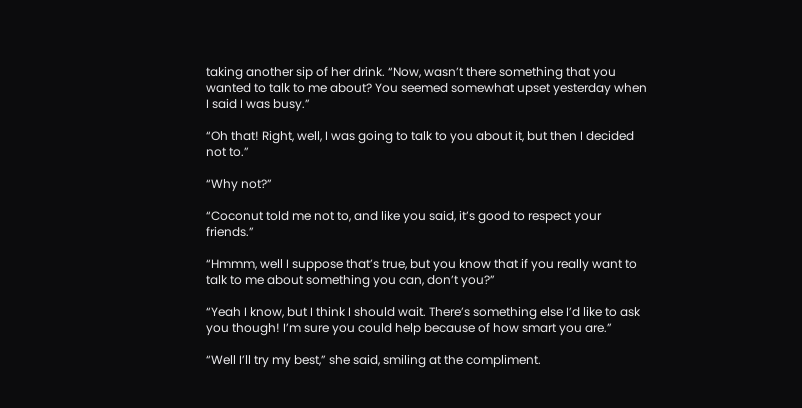taking another sip of her drink. “Now, wasn’t there something that you wanted to talk to me about? You seemed somewhat upset yesterday when I said I was busy.”

“Oh that! Right, well, I was going to talk to you about it, but then I decided not to.”

“Why not?”

“Coconut told me not to, and like you said, it’s good to respect your friends.”

“Hmmm, well I suppose that’s true, but you know that if you really want to talk to me about something you can, don’t you?”

“Yeah I know, but I think I should wait. There’s something else I’d like to ask you though! I’m sure you could help because of how smart you are.”

“Well I’ll try my best,” she said, smiling at the compliment.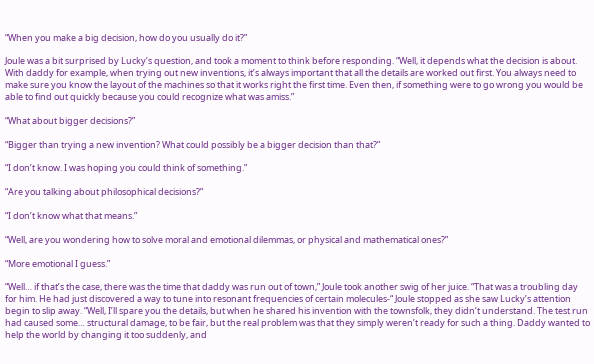“When you make a big decision, how do you usually do it?”

Joule was a bit surprised by Lucky’s question, and took a moment to think before responding. “Well, it depends what the decision is about. With daddy for example, when trying out new inventions, it’s always important that all the details are worked out first. You always need to make sure you know the layout of the machines so that it works right the first time. Even then, if something were to go wrong you would be able to find out quickly because you could recognize what was amiss.”

“What about bigger decisions?”

“Bigger than trying a new invention? What could possibly be a bigger decision than that?”

“I don’t know. I was hoping you could think of something.”

“Are you talking about philosophical decisions?”

“I don’t know what that means.”

“Well, are you wondering how to solve moral and emotional dilemmas, or physical and mathematical ones?”

“More emotional I guess.”

“Well… if that’s the case, there was the time that daddy was run out of town,” Joule took another swig of her juice. “That was a troubling day for him. He had just discovered a way to tune into resonant frequencies of certain molecules-“ Joule stopped as she saw Lucky’s attention begin to slip away. “Well, I’ll spare you the details, but when he shared his invention with the townsfolk, they didn’t understand. The test run had caused some… structural damage, to be fair, but the real problem was that they simply weren’t ready for such a thing. Daddy wanted to help the world by changing it too suddenly, and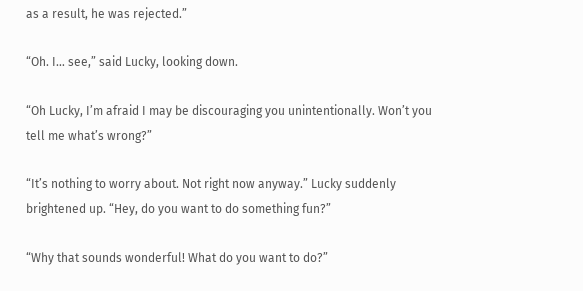as a result, he was rejected.”

“Oh. I… see,” said Lucky, looking down.

“Oh Lucky, I’m afraid I may be discouraging you unintentionally. Won’t you tell me what’s wrong?”

“It’s nothing to worry about. Not right now anyway.” Lucky suddenly brightened up. “Hey, do you want to do something fun?”

“Why that sounds wonderful! What do you want to do?”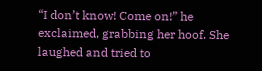“I don’t know! Come on!” he exclaimed, grabbing her hoof. She laughed and tried to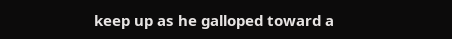keep up as he galloped toward a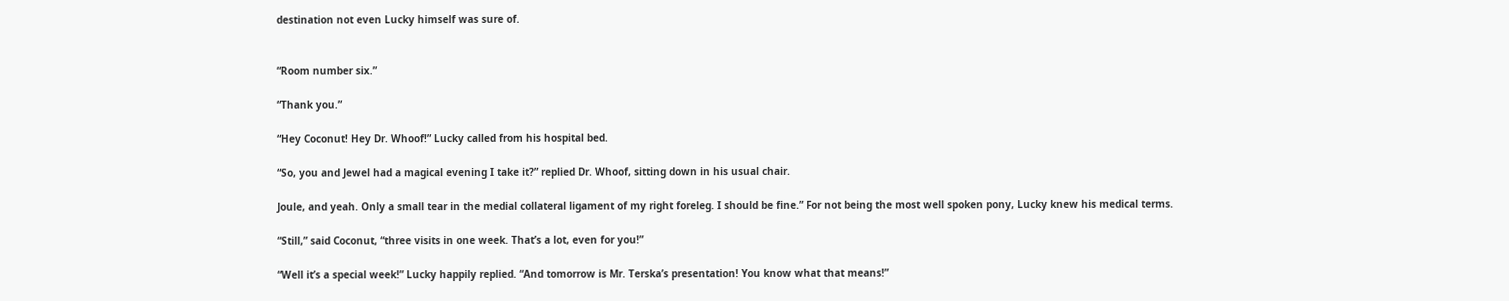destination not even Lucky himself was sure of.


“Room number six.”

“Thank you.”

“Hey Coconut! Hey Dr. Whoof!” Lucky called from his hospital bed.

“So, you and Jewel had a magical evening I take it?” replied Dr. Whoof, sitting down in his usual chair.

Joule, and yeah. Only a small tear in the medial collateral ligament of my right foreleg. I should be fine.” For not being the most well spoken pony, Lucky knew his medical terms.

“Still,” said Coconut, “three visits in one week. That’s a lot, even for you!”

“Well it’s a special week!” Lucky happily replied. “And tomorrow is Mr. Terska’s presentation! You know what that means!”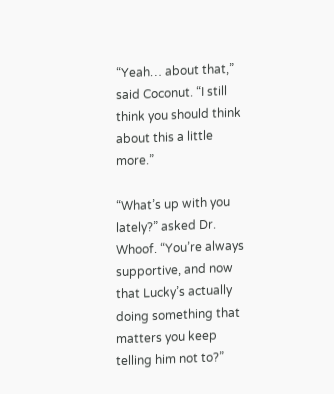“Yeah… about that,” said Coconut. “I still think you should think about this a little more.”

“What’s up with you lately?” asked Dr. Whoof. “You’re always supportive, and now that Lucky’s actually doing something that matters you keep telling him not to?”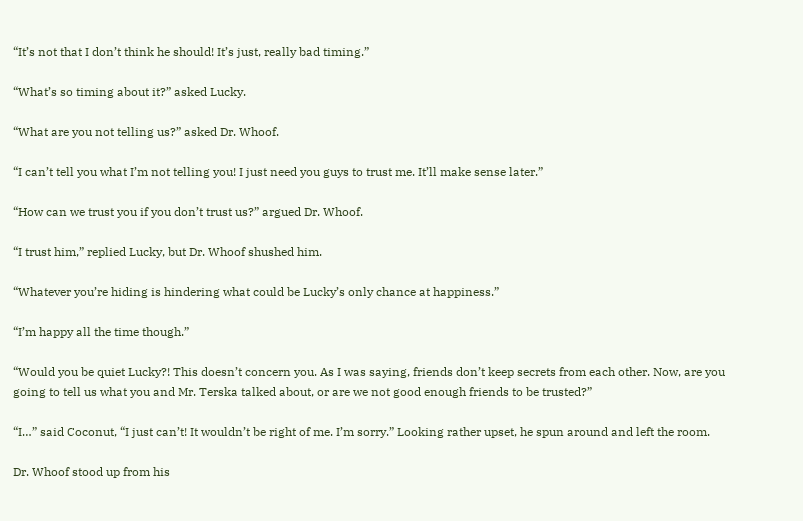“It’s not that I don’t think he should! It’s just, really bad timing.”

“What’s so timing about it?” asked Lucky.

“What are you not telling us?” asked Dr. Whoof.

“I can’t tell you what I’m not telling you! I just need you guys to trust me. It’ll make sense later.”

“How can we trust you if you don’t trust us?” argued Dr. Whoof.

“I trust him,” replied Lucky, but Dr. Whoof shushed him.

“Whatever you’re hiding is hindering what could be Lucky’s only chance at happiness.”

“I’m happy all the time though.”

“Would you be quiet Lucky?! This doesn’t concern you. As I was saying, friends don’t keep secrets from each other. Now, are you going to tell us what you and Mr. Terska talked about, or are we not good enough friends to be trusted?”

“I…” said Coconut, “I just can’t! It wouldn’t be right of me. I’m sorry.” Looking rather upset, he spun around and left the room.

Dr. Whoof stood up from his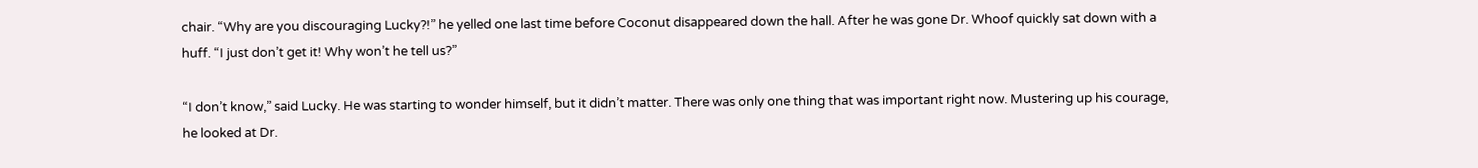chair. “Why are you discouraging Lucky?!” he yelled one last time before Coconut disappeared down the hall. After he was gone Dr. Whoof quickly sat down with a huff. “I just don’t get it! Why won’t he tell us?”

“I don’t know,” said Lucky. He was starting to wonder himself, but it didn’t matter. There was only one thing that was important right now. Mustering up his courage, he looked at Dr.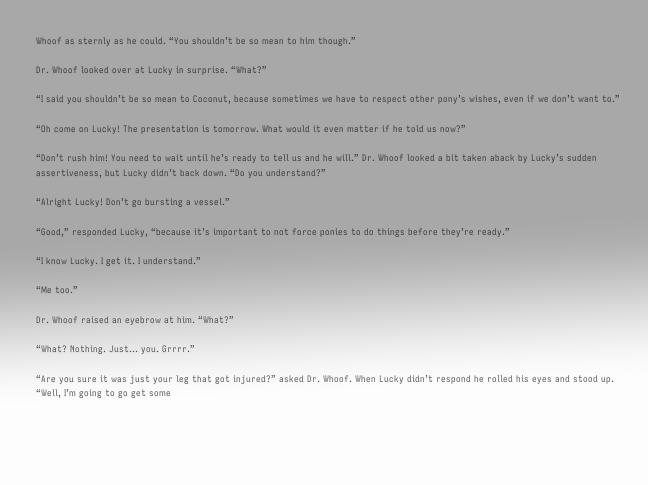Whoof as sternly as he could. “You shouldn’t be so mean to him though.”

Dr. Whoof looked over at Lucky in surprise. “What?”

“I said you shouldn’t be so mean to Coconut, because sometimes we have to respect other pony’s wishes, even if we don’t want to.”

“Oh come on Lucky! The presentation is tomorrow. What would it even matter if he told us now?”

“Don’t rush him! You need to wait until he’s ready to tell us and he will.” Dr. Whoof looked a bit taken aback by Lucky’s sudden assertiveness, but Lucky didn’t back down. “Do you understand?”

“Alright Lucky! Don’t go bursting a vessel.”

“Good,” responded Lucky, “because it’s important to not force ponies to do things before they’re ready.”

“I know Lucky. I get it. I understand.”

“Me too.”

Dr. Whoof raised an eyebrow at him. “What?”

“What? Nothing. Just… you. Grrrr.”

“Are you sure it was just your leg that got injured?” asked Dr. Whoof. When Lucky didn’t respond he rolled his eyes and stood up. “Well, I’m going to go get some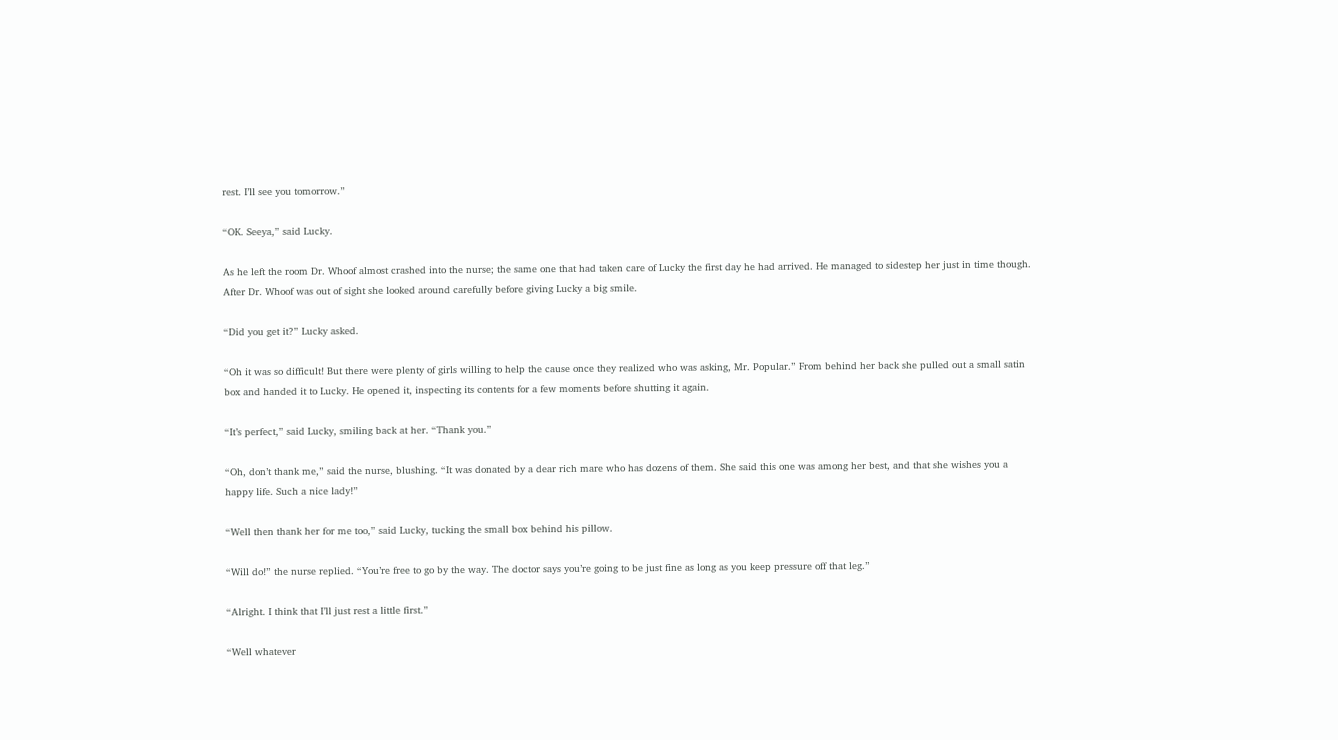rest. I’ll see you tomorrow.”

“OK. Seeya,” said Lucky.

As he left the room Dr. Whoof almost crashed into the nurse; the same one that had taken care of Lucky the first day he had arrived. He managed to sidestep her just in time though. After Dr. Whoof was out of sight she looked around carefully before giving Lucky a big smile.

“Did you get it?” Lucky asked.

“Oh it was so difficult! But there were plenty of girls willing to help the cause once they realized who was asking, Mr. Popular.” From behind her back she pulled out a small satin box and handed it to Lucky. He opened it, inspecting its contents for a few moments before shutting it again.

“It’s perfect,” said Lucky, smiling back at her. “Thank you.”

“Oh, don’t thank me,” said the nurse, blushing. “It was donated by a dear rich mare who has dozens of them. She said this one was among her best, and that she wishes you a happy life. Such a nice lady!”

“Well then thank her for me too,” said Lucky, tucking the small box behind his pillow.

“Will do!” the nurse replied. “You’re free to go by the way. The doctor says you’re going to be just fine as long as you keep pressure off that leg.”

“Alright. I think that I’ll just rest a little first.”

“Well whatever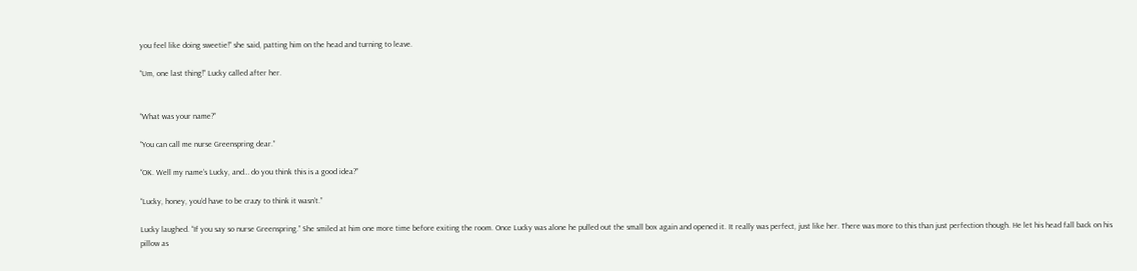you feel like doing sweetie!” she said, patting him on the head and turning to leave.

“Um, one last thing!” Lucky called after her.


“What was your name?”

“You can call me nurse Greenspring dear.”

“OK. Well my name’s Lucky, and… do you think this is a good idea?”

“Lucky, honey, you’d have to be crazy to think it wasn’t.”

Lucky laughed. “If you say so nurse Greenspring.” She smiled at him one more time before exiting the room. Once Lucky was alone he pulled out the small box again and opened it. It really was perfect, just like her. There was more to this than just perfection though. He let his head fall back on his pillow as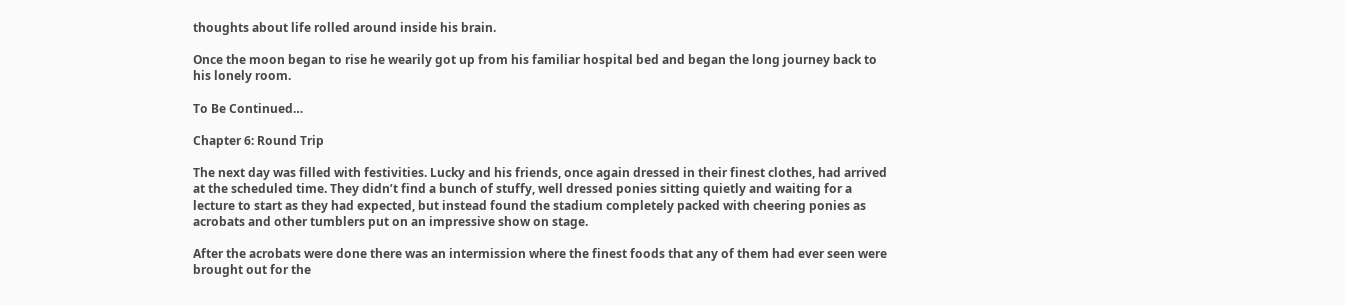thoughts about life rolled around inside his brain.

Once the moon began to rise he wearily got up from his familiar hospital bed and began the long journey back to his lonely room.

To Be Continued…

Chapter 6: Round Trip

The next day was filled with festivities. Lucky and his friends, once again dressed in their finest clothes, had arrived at the scheduled time. They didn’t find a bunch of stuffy, well dressed ponies sitting quietly and waiting for a lecture to start as they had expected, but instead found the stadium completely packed with cheering ponies as acrobats and other tumblers put on an impressive show on stage.

After the acrobats were done there was an intermission where the finest foods that any of them had ever seen were brought out for the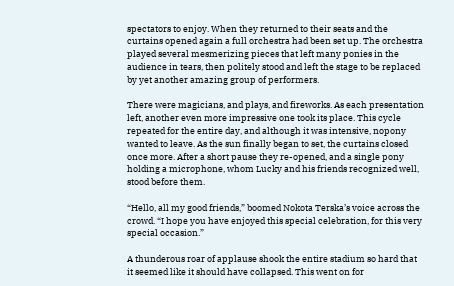spectators to enjoy. When they returned to their seats and the curtains opened again a full orchestra had been set up. The orchestra played several mesmerizing pieces that left many ponies in the audience in tears, then politely stood and left the stage to be replaced by yet another amazing group of performers.

There were magicians, and plays, and fireworks. As each presentation left, another even more impressive one took its place. This cycle repeated for the entire day, and although it was intensive, nopony wanted to leave. As the sun finally began to set, the curtains closed once more. After a short pause they re-opened, and a single pony holding a microphone, whom Lucky and his friends recognized well, stood before them.

“Hello, all my good friends,” boomed Nokota Terska’s voice across the crowd. “I hope you have enjoyed this special celebration, for this very special occasion.”

A thunderous roar of applause shook the entire stadium so hard that it seemed like it should have collapsed. This went on for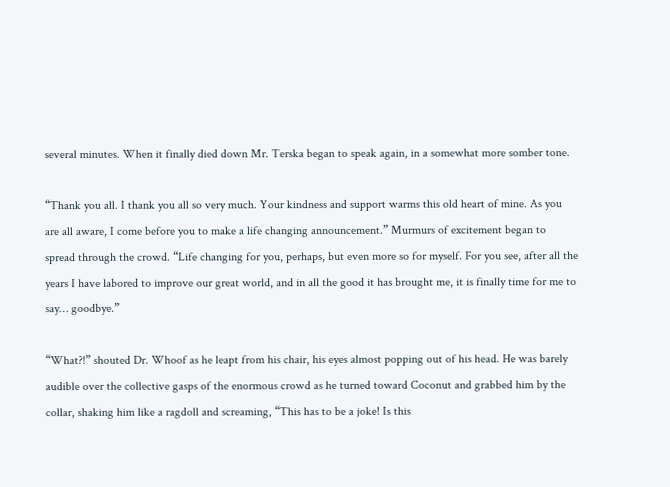several minutes. When it finally died down Mr. Terska began to speak again, in a somewhat more somber tone.

“Thank you all. I thank you all so very much. Your kindness and support warms this old heart of mine. As you are all aware, I come before you to make a life changing announcement.” Murmurs of excitement began to spread through the crowd. “Life changing for you, perhaps, but even more so for myself. For you see, after all the years I have labored to improve our great world, and in all the good it has brought me, it is finally time for me to say… goodbye.”

“What?!” shouted Dr. Whoof as he leapt from his chair, his eyes almost popping out of his head. He was barely audible over the collective gasps of the enormous crowd as he turned toward Coconut and grabbed him by the collar, shaking him like a ragdoll and screaming, “This has to be a joke! Is this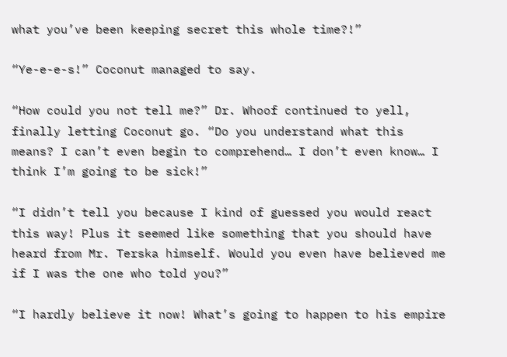what you’ve been keeping secret this whole time?!”

“Ye-e-e-s!” Coconut managed to say.

“How could you not tell me?” Dr. Whoof continued to yell, finally letting Coconut go. “Do you understand what this means? I can’t even begin to comprehend… I don’t even know… I think I’m going to be sick!”

“I didn’t tell you because I kind of guessed you would react this way! Plus it seemed like something that you should have heard from Mr. Terska himself. Would you even have believed me if I was the one who told you?”

“I hardly believe it now! What’s going to happen to his empire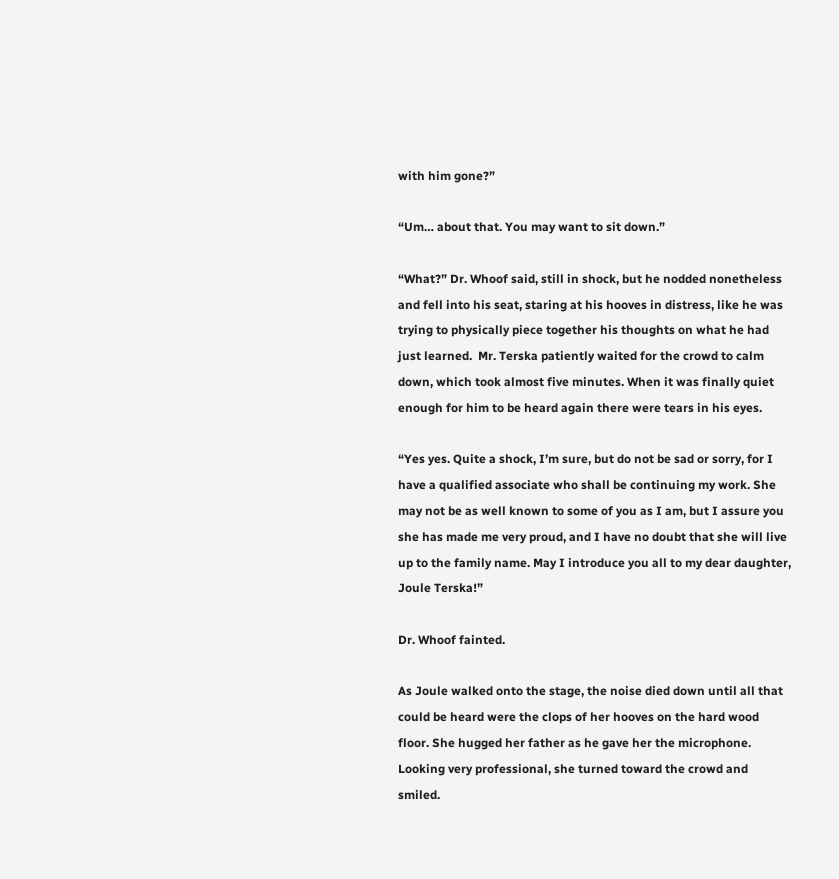with him gone?”

“Um… about that. You may want to sit down.”

“What?” Dr. Whoof said, still in shock, but he nodded nonetheless and fell into his seat, staring at his hooves in distress, like he was trying to physically piece together his thoughts on what he had just learned.  Mr. Terska patiently waited for the crowd to calm down, which took almost five minutes. When it was finally quiet enough for him to be heard again there were tears in his eyes.

“Yes yes. Quite a shock, I’m sure, but do not be sad or sorry, for I have a qualified associate who shall be continuing my work. She may not be as well known to some of you as I am, but I assure you she has made me very proud, and I have no doubt that she will live up to the family name. May I introduce you all to my dear daughter, Joule Terska!”

Dr. Whoof fainted.

As Joule walked onto the stage, the noise died down until all that could be heard were the clops of her hooves on the hard wood floor. She hugged her father as he gave her the microphone. Looking very professional, she turned toward the crowd and smiled.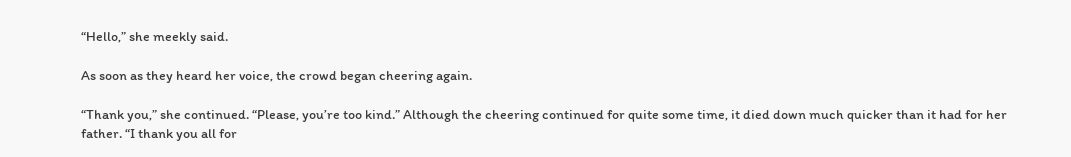“Hello,” she meekly said.

As soon as they heard her voice, the crowd began cheering again.

“Thank you,” she continued. “Please, you’re too kind.” Although the cheering continued for quite some time, it died down much quicker than it had for her father. “I thank you all for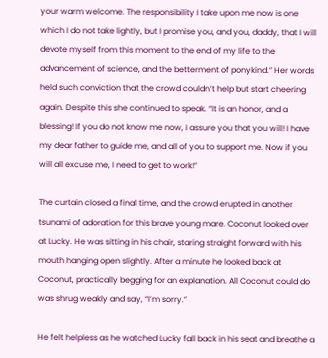your warm welcome. The responsibility I take upon me now is one which I do not take lightly, but I promise you, and you, daddy, that I will devote myself from this moment to the end of my life to the advancement of science, and the betterment of ponykind.” Her words held such conviction that the crowd couldn’t help but start cheering again. Despite this she continued to speak. “It is an honor, and a blessing! If you do not know me now, I assure you that you will! I have my dear father to guide me, and all of you to support me. Now if you will all excuse me, I need to get to work!”

The curtain closed a final time, and the crowd erupted in another tsunami of adoration for this brave young mare. Coconut looked over at Lucky. He was sitting in his chair, staring straight forward with his mouth hanging open slightly. After a minute he looked back at Coconut, practically begging for an explanation. All Coconut could do was shrug weakly and say, “I’m sorry.”

He felt helpless as he watched Lucky fall back in his seat and breathe a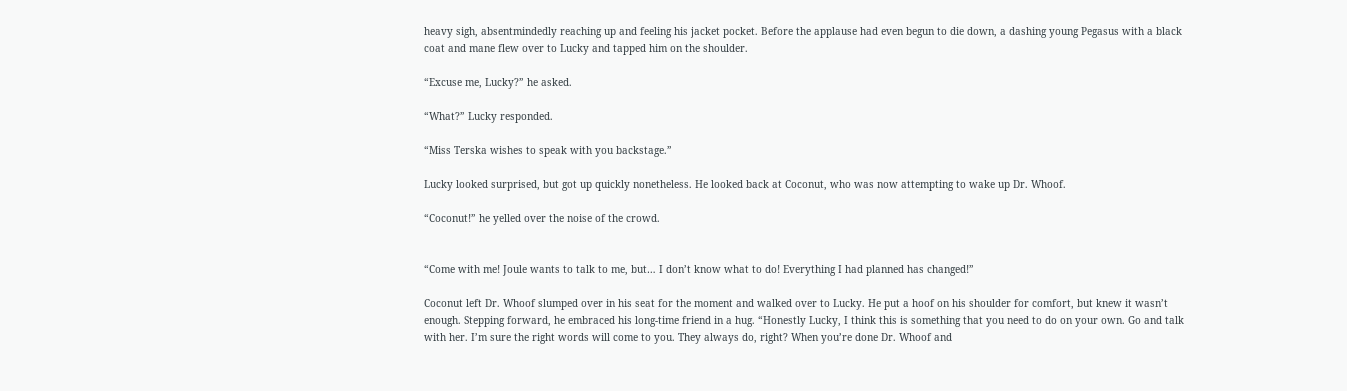heavy sigh, absentmindedly reaching up and feeling his jacket pocket. Before the applause had even begun to die down, a dashing young Pegasus with a black coat and mane flew over to Lucky and tapped him on the shoulder.

“Excuse me, Lucky?” he asked.

“What?” Lucky responded.

“Miss Terska wishes to speak with you backstage.”

Lucky looked surprised, but got up quickly nonetheless. He looked back at Coconut, who was now attempting to wake up Dr. Whoof.

“Coconut!” he yelled over the noise of the crowd.


“Come with me! Joule wants to talk to me, but… I don’t know what to do! Everything I had planned has changed!”

Coconut left Dr. Whoof slumped over in his seat for the moment and walked over to Lucky. He put a hoof on his shoulder for comfort, but knew it wasn’t enough. Stepping forward, he embraced his long-time friend in a hug. “Honestly Lucky, I think this is something that you need to do on your own. Go and talk with her. I’m sure the right words will come to you. They always do, right? When you’re done Dr. Whoof and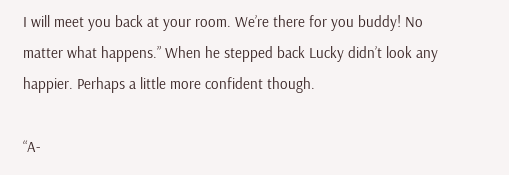I will meet you back at your room. We’re there for you buddy! No matter what happens.” When he stepped back Lucky didn’t look any happier. Perhaps a little more confident though.

“A-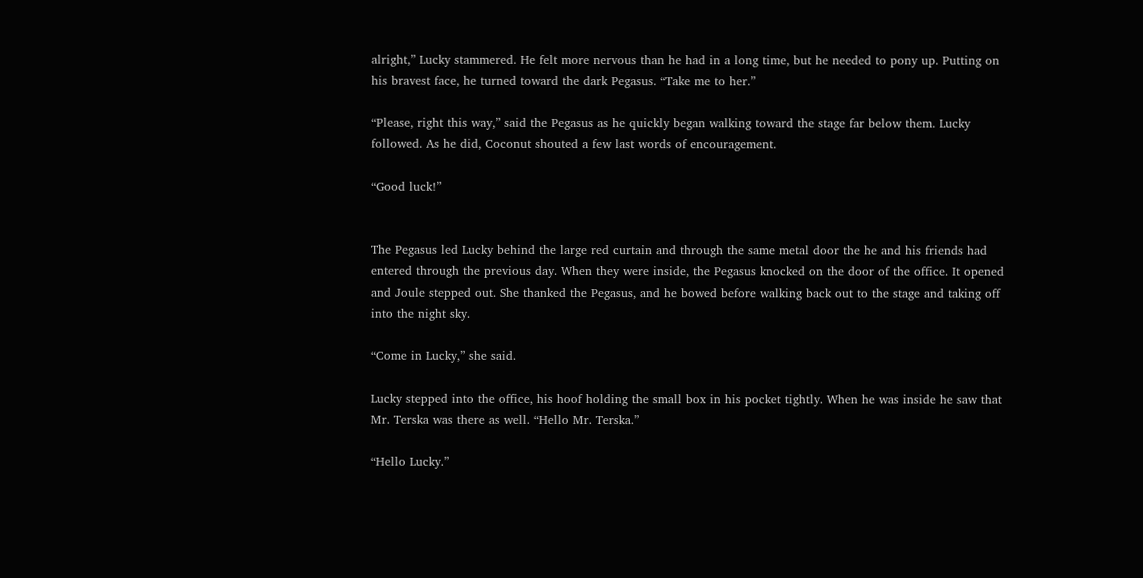alright,” Lucky stammered. He felt more nervous than he had in a long time, but he needed to pony up. Putting on his bravest face, he turned toward the dark Pegasus. “Take me to her.”

“Please, right this way,” said the Pegasus as he quickly began walking toward the stage far below them. Lucky followed. As he did, Coconut shouted a few last words of encouragement.

“Good luck!”


The Pegasus led Lucky behind the large red curtain and through the same metal door the he and his friends had entered through the previous day. When they were inside, the Pegasus knocked on the door of the office. It opened and Joule stepped out. She thanked the Pegasus, and he bowed before walking back out to the stage and taking off into the night sky.

“Come in Lucky,” she said.

Lucky stepped into the office, his hoof holding the small box in his pocket tightly. When he was inside he saw that Mr. Terska was there as well. “Hello Mr. Terska.”

“Hello Lucky.”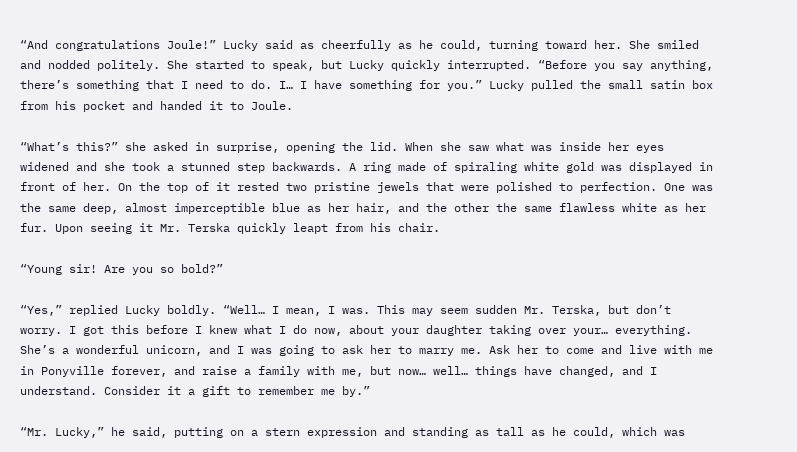“And congratulations Joule!” Lucky said as cheerfully as he could, turning toward her. She smiled and nodded politely. She started to speak, but Lucky quickly interrupted. “Before you say anything, there’s something that I need to do. I… I have something for you.” Lucky pulled the small satin box from his pocket and handed it to Joule.

“What’s this?” she asked in surprise, opening the lid. When she saw what was inside her eyes widened and she took a stunned step backwards. A ring made of spiraling white gold was displayed in front of her. On the top of it rested two pristine jewels that were polished to perfection. One was the same deep, almost imperceptible blue as her hair, and the other the same flawless white as her fur. Upon seeing it Mr. Terska quickly leapt from his chair.

“Young sir! Are you so bold?”

“Yes,” replied Lucky boldly. “Well… I mean, I was. This may seem sudden Mr. Terska, but don’t worry. I got this before I knew what I do now, about your daughter taking over your… everything. She’s a wonderful unicorn, and I was going to ask her to marry me. Ask her to come and live with me in Ponyville forever, and raise a family with me, but now… well… things have changed, and I understand. Consider it a gift to remember me by.”

“Mr. Lucky,” he said, putting on a stern expression and standing as tall as he could, which was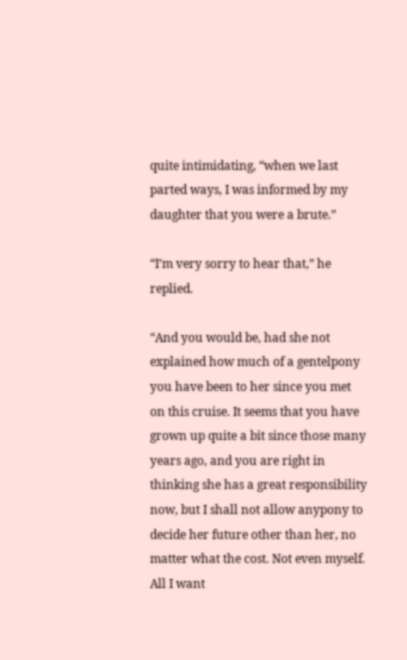quite intimidating, “when we last parted ways, I was informed by my daughter that you were a brute.”

“I’m very sorry to hear that,” he replied.

“And you would be, had she not explained how much of a gentelpony you have been to her since you met on this cruise. It seems that you have grown up quite a bit since those many years ago, and you are right in thinking she has a great responsibility now, but I shall not allow anypony to decide her future other than her, no matter what the cost. Not even myself. All I want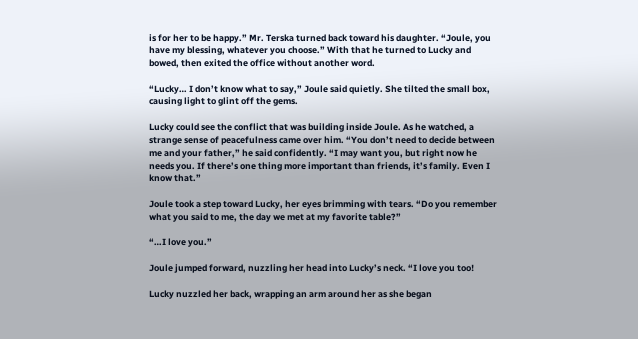is for her to be happy.” Mr. Terska turned back toward his daughter. “Joule, you have my blessing, whatever you choose.” With that he turned to Lucky and bowed, then exited the office without another word.

“Lucky… I don’t know what to say,” Joule said quietly. She tilted the small box, causing light to glint off the gems.

Lucky could see the conflict that was building inside Joule. As he watched, a strange sense of peacefulness came over him. “You don’t need to decide between me and your father,” he said confidently. “I may want you, but right now he needs you. If there’s one thing more important than friends, it’s family. Even I know that.”

Joule took a step toward Lucky, her eyes brimming with tears. “Do you remember what you said to me, the day we met at my favorite table?”

“…I love you.”

Joule jumped forward, nuzzling her head into Lucky’s neck. “I love you too!

Lucky nuzzled her back, wrapping an arm around her as she began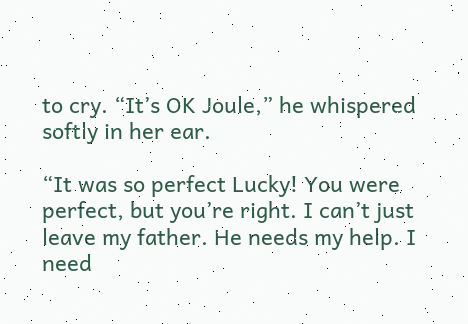to cry. “It’s OK Joule,” he whispered softly in her ear.

“It was so perfect Lucky! You were perfect, but you’re right. I can’t just leave my father. He needs my help. I need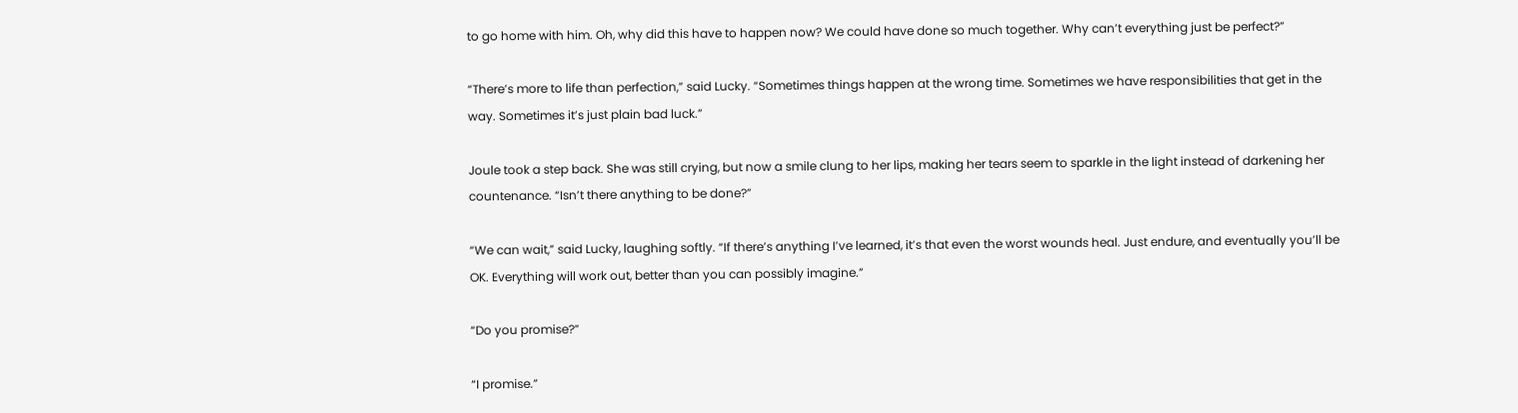to go home with him. Oh, why did this have to happen now? We could have done so much together. Why can’t everything just be perfect?”

“There’s more to life than perfection,” said Lucky. “Sometimes things happen at the wrong time. Sometimes we have responsibilities that get in the way. Sometimes it’s just plain bad luck.”

Joule took a step back. She was still crying, but now a smile clung to her lips, making her tears seem to sparkle in the light instead of darkening her countenance. “Isn’t there anything to be done?”

“We can wait,” said Lucky, laughing softly. “If there’s anything I’ve learned, it’s that even the worst wounds heal. Just endure, and eventually you’ll be OK. Everything will work out, better than you can possibly imagine.”

“Do you promise?”

“I promise.”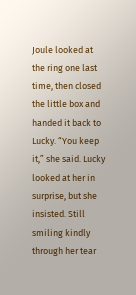Joule looked at the ring one last time, then closed the little box and handed it back to Lucky. “You keep it,” she said. Lucky looked at her in surprise, but she insisted. Still smiling kindly through her tear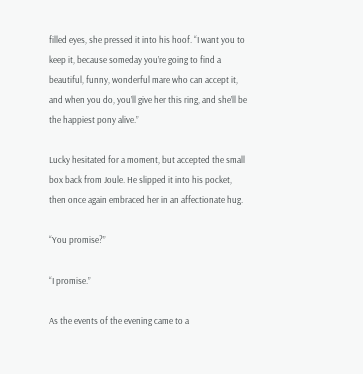filled eyes, she pressed it into his hoof. “I want you to keep it, because someday you’re going to find a beautiful, funny, wonderful mare who can accept it, and when you do, you’ll give her this ring, and she’ll be the happiest pony alive.”

Lucky hesitated for a moment, but accepted the small box back from Joule. He slipped it into his pocket, then once again embraced her in an affectionate hug.

“You promise?”

“I promise.”

As the events of the evening came to a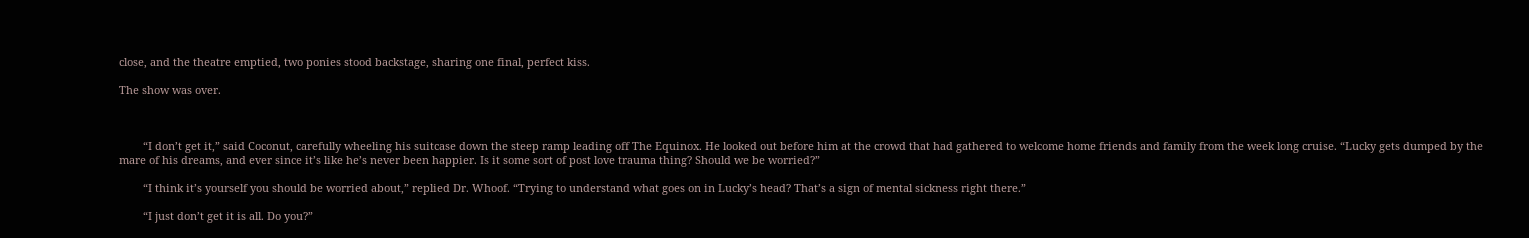close, and the theatre emptied, two ponies stood backstage, sharing one final, perfect kiss.

The show was over.



        “I don’t get it,” said Coconut, carefully wheeling his suitcase down the steep ramp leading off The Equinox. He looked out before him at the crowd that had gathered to welcome home friends and family from the week long cruise. “Lucky gets dumped by the mare of his dreams, and ever since it’s like he’s never been happier. Is it some sort of post love trauma thing? Should we be worried?”

        “I think it’s yourself you should be worried about,” replied Dr. Whoof. “Trying to understand what goes on in Lucky’s head? That’s a sign of mental sickness right there.”

        “I just don’t get it is all. Do you?”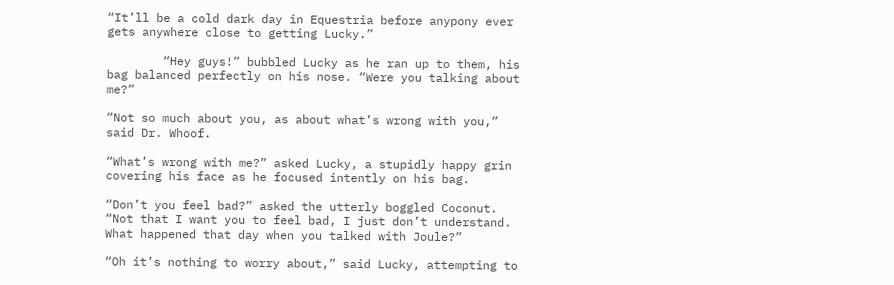“It’ll be a cold dark day in Equestria before anypony ever gets anywhere close to getting Lucky.”

        “Hey guys!” bubbled Lucky as he ran up to them, his bag balanced perfectly on his nose. “Were you talking about me?”

“Not so much about you, as about what’s wrong with you,” said Dr. Whoof.

“What’s wrong with me?” asked Lucky, a stupidly happy grin covering his face as he focused intently on his bag.

“Don’t you feel bad?” asked the utterly boggled Coconut. “Not that I want you to feel bad, I just don’t understand. What happened that day when you talked with Joule?”

“Oh it’s nothing to worry about,” said Lucky, attempting to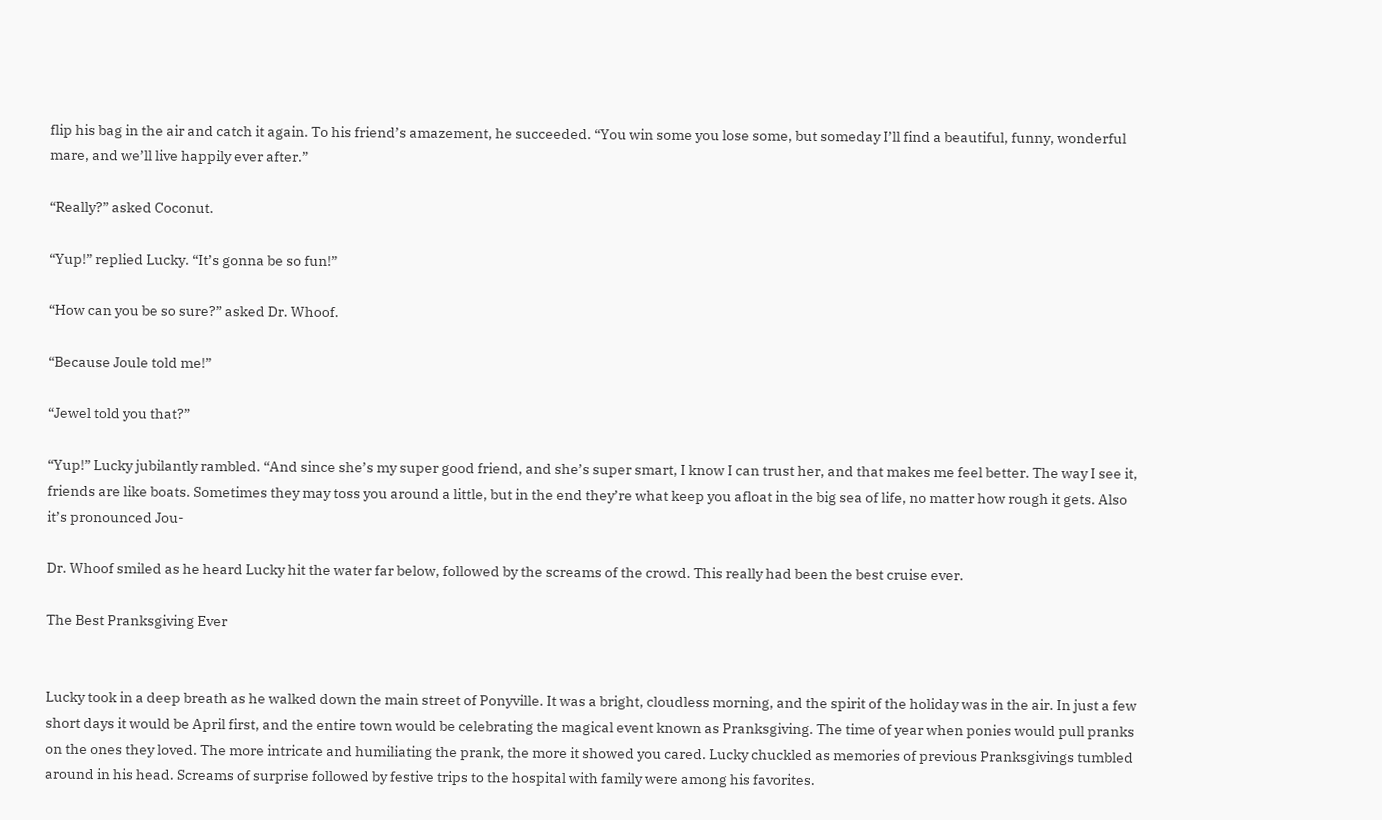flip his bag in the air and catch it again. To his friend’s amazement, he succeeded. “You win some you lose some, but someday I’ll find a beautiful, funny, wonderful mare, and we’ll live happily ever after.”

“Really?” asked Coconut.

“Yup!” replied Lucky. “It’s gonna be so fun!”

“How can you be so sure?” asked Dr. Whoof.

“Because Joule told me!”

“Jewel told you that?”

“Yup!” Lucky jubilantly rambled. “And since she’s my super good friend, and she’s super smart, I know I can trust her, and that makes me feel better. The way I see it, friends are like boats. Sometimes they may toss you around a little, but in the end they’re what keep you afloat in the big sea of life, no matter how rough it gets. Also it’s pronounced Jou-

Dr. Whoof smiled as he heard Lucky hit the water far below, followed by the screams of the crowd. This really had been the best cruise ever.

The Best Pranksgiving Ever


Lucky took in a deep breath as he walked down the main street of Ponyville. It was a bright, cloudless morning, and the spirit of the holiday was in the air. In just a few short days it would be April first, and the entire town would be celebrating the magical event known as Pranksgiving. The time of year when ponies would pull pranks on the ones they loved. The more intricate and humiliating the prank, the more it showed you cared. Lucky chuckled as memories of previous Pranksgivings tumbled around in his head. Screams of surprise followed by festive trips to the hospital with family were among his favorites.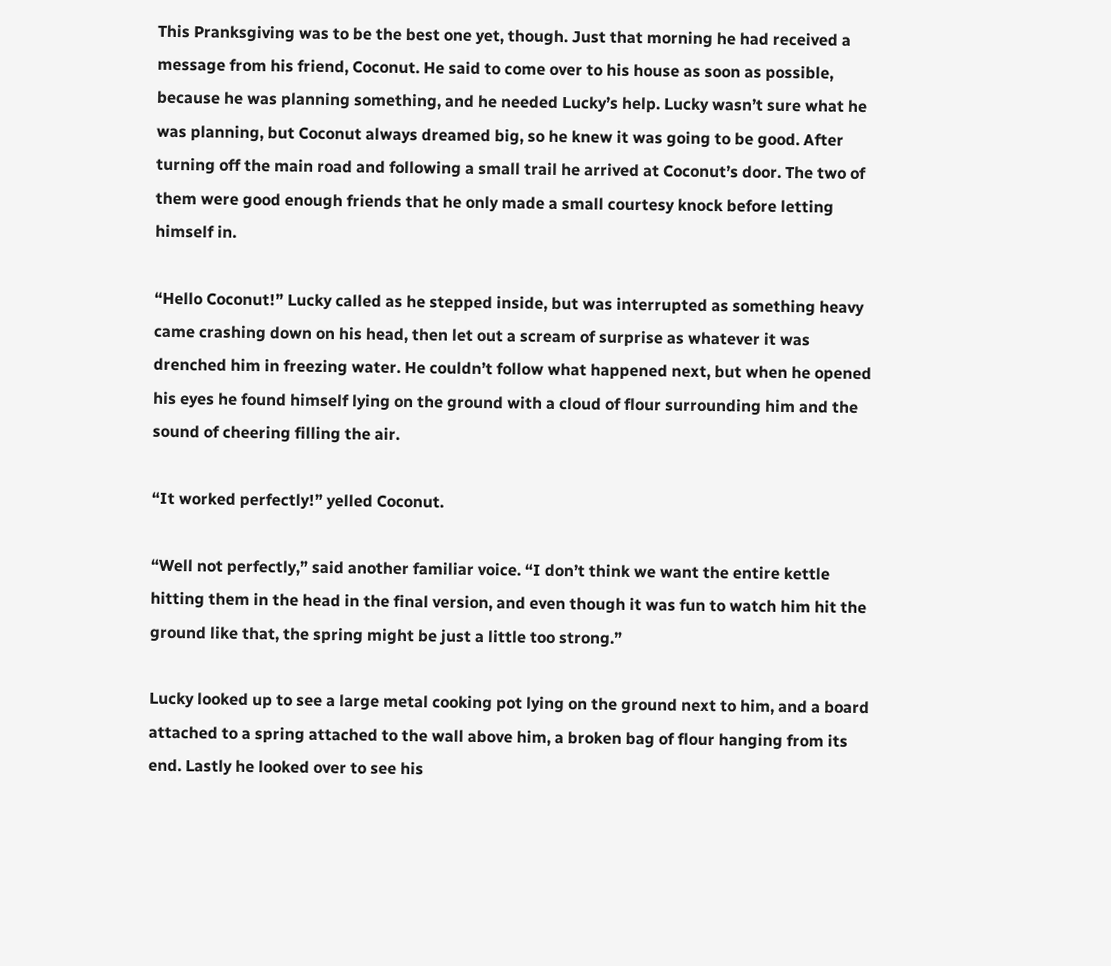This Pranksgiving was to be the best one yet, though. Just that morning he had received a message from his friend, Coconut. He said to come over to his house as soon as possible, because he was planning something, and he needed Lucky’s help. Lucky wasn’t sure what he was planning, but Coconut always dreamed big, so he knew it was going to be good. After turning off the main road and following a small trail he arrived at Coconut’s door. The two of them were good enough friends that he only made a small courtesy knock before letting himself in.

“Hello Coconut!” Lucky called as he stepped inside, but was interrupted as something heavy came crashing down on his head, then let out a scream of surprise as whatever it was drenched him in freezing water. He couldn’t follow what happened next, but when he opened his eyes he found himself lying on the ground with a cloud of flour surrounding him and the sound of cheering filling the air.

“It worked perfectly!” yelled Coconut.

“Well not perfectly,” said another familiar voice. “I don’t think we want the entire kettle hitting them in the head in the final version, and even though it was fun to watch him hit the ground like that, the spring might be just a little too strong.”

Lucky looked up to see a large metal cooking pot lying on the ground next to him, and a board attached to a spring attached to the wall above him, a broken bag of flour hanging from its end. Lastly he looked over to see his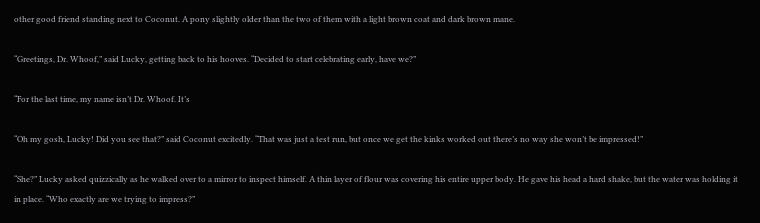other good friend standing next to Coconut. A pony slightly older than the two of them with a light brown coat and dark brown mane.

“Greetings, Dr. Whoof,” said Lucky, getting back to his hooves. “Decided to start celebrating early, have we?”

“For the last time, my name isn’t Dr. Whoof. It’s

“Oh my gosh, Lucky! Did you see that?” said Coconut excitedly. “That was just a test run, but once we get the kinks worked out there’s no way she won’t be impressed!”

“She?” Lucky asked quizzically as he walked over to a mirror to inspect himself. A thin layer of flour was covering his entire upper body. He gave his head a hard shake, but the water was holding it in place. “Who exactly are we trying to impress?”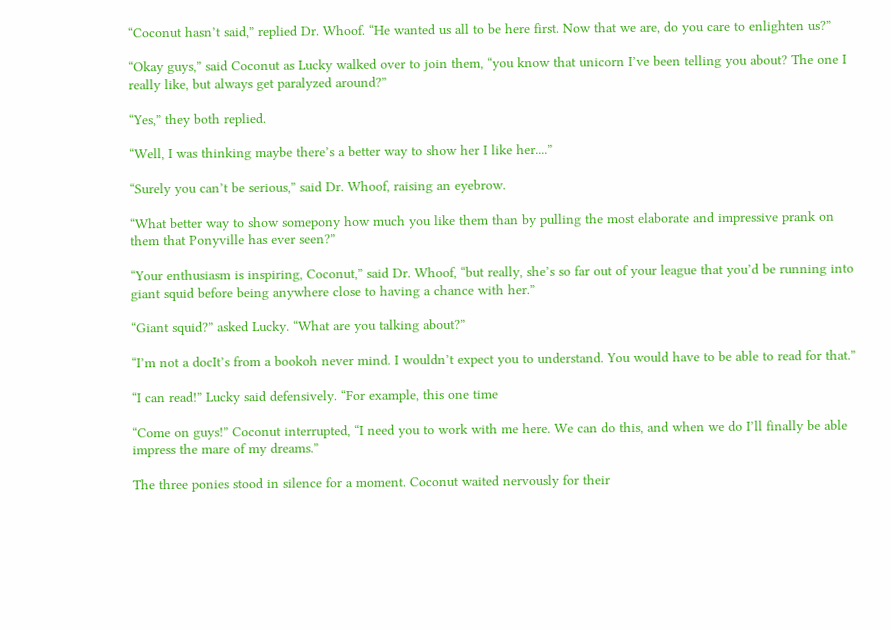“Coconut hasn’t said,” replied Dr. Whoof. “He wanted us all to be here first. Now that we are, do you care to enlighten us?”

“Okay guys,” said Coconut as Lucky walked over to join them, “you know that unicorn I’ve been telling you about? The one I really like, but always get paralyzed around?”

“Yes,” they both replied.

“Well, I was thinking maybe there’s a better way to show her I like her....”

“Surely you can’t be serious,” said Dr. Whoof, raising an eyebrow.

“What better way to show somepony how much you like them than by pulling the most elaborate and impressive prank on them that Ponyville has ever seen?”

“Your enthusiasm is inspiring, Coconut,” said Dr. Whoof, “but really, she’s so far out of your league that you’d be running into giant squid before being anywhere close to having a chance with her.”

“Giant squid?” asked Lucky. “What are you talking about?”

“I’m not a docIt’s from a bookoh never mind. I wouldn’t expect you to understand. You would have to be able to read for that.”

“I can read!” Lucky said defensively. “For example, this one time

“Come on guys!” Coconut interrupted, “I need you to work with me here. We can do this, and when we do I’ll finally be able impress the mare of my dreams.”

The three ponies stood in silence for a moment. Coconut waited nervously for their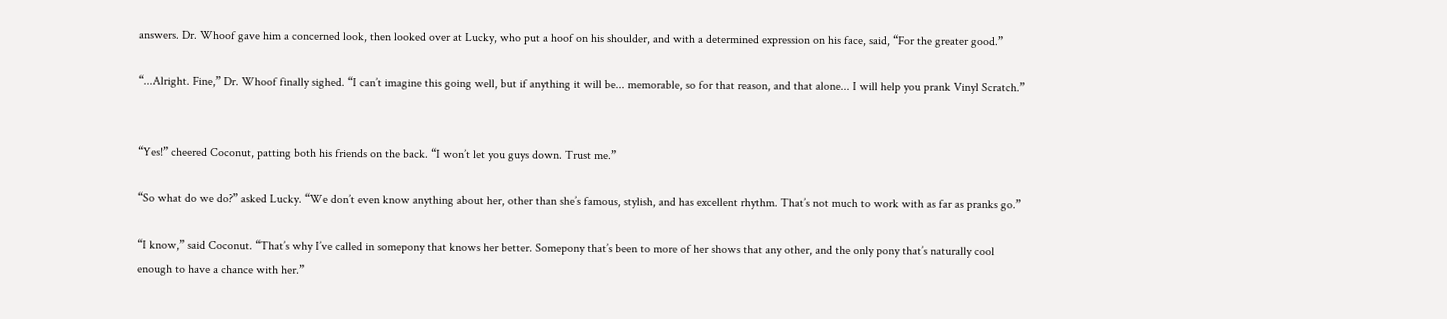answers. Dr. Whoof gave him a concerned look, then looked over at Lucky, who put a hoof on his shoulder, and with a determined expression on his face, said, “For the greater good.”

“...Alright. Fine,” Dr. Whoof finally sighed. “I can’t imagine this going well, but if anything it will be... memorable, so for that reason, and that alone... I will help you prank Vinyl Scratch.”


“Yes!” cheered Coconut, patting both his friends on the back. “I won’t let you guys down. Trust me.”

“So what do we do?” asked Lucky. “We don’t even know anything about her, other than she’s famous, stylish, and has excellent rhythm. That’s not much to work with as far as pranks go.”

“I know,” said Coconut. “That’s why I’ve called in somepony that knows her better. Somepony that’s been to more of her shows that any other, and the only pony that’s naturally cool enough to have a chance with her.”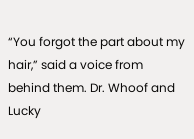“You forgot the part about my hair,” said a voice from behind them. Dr. Whoof and Lucky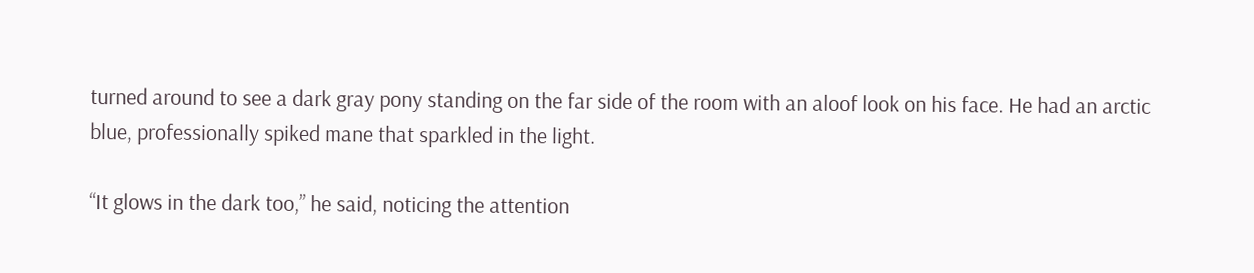turned around to see a dark gray pony standing on the far side of the room with an aloof look on his face. He had an arctic blue, professionally spiked mane that sparkled in the light.

“It glows in the dark too,” he said, noticing the attention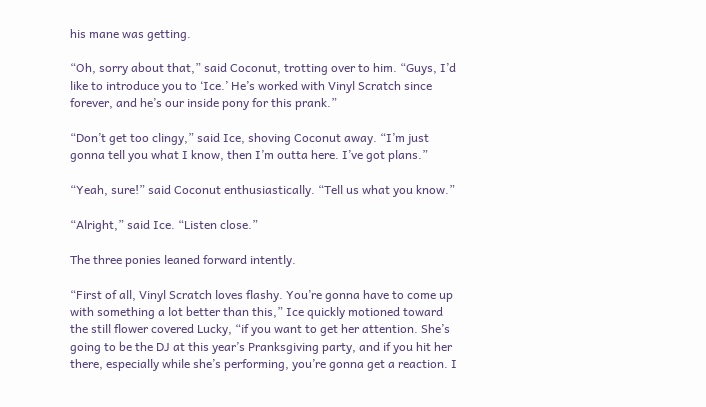his mane was getting.

“Oh, sorry about that,” said Coconut, trotting over to him. “Guys, I’d like to introduce you to ‘Ice.’ He’s worked with Vinyl Scratch since forever, and he’s our inside pony for this prank.”

“Don’t get too clingy,” said Ice, shoving Coconut away. “I’m just gonna tell you what I know, then I’m outta here. I’ve got plans.”

“Yeah, sure!” said Coconut enthusiastically. “Tell us what you know.”

“Alright,” said Ice. “Listen close.”

The three ponies leaned forward intently.

“First of all, Vinyl Scratch loves flashy. You’re gonna have to come up with something a lot better than this,” Ice quickly motioned toward the still flower covered Lucky, “if you want to get her attention. She’s going to be the DJ at this year’s Pranksgiving party, and if you hit her there, especially while she’s performing, you’re gonna get a reaction. I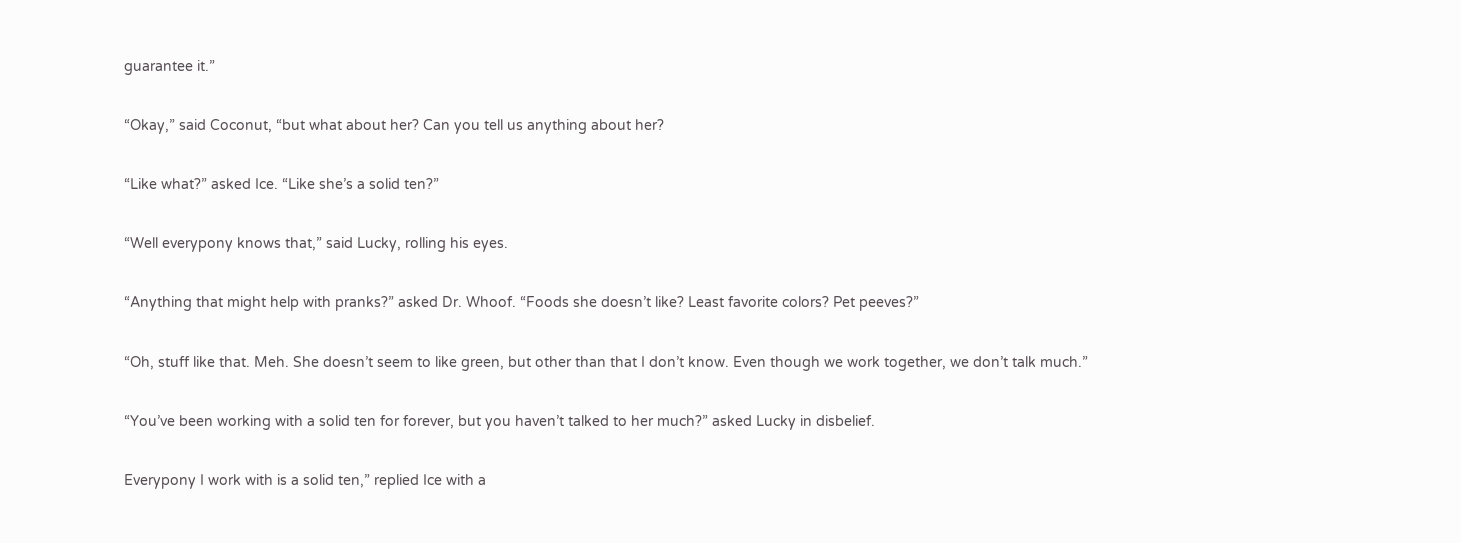guarantee it.”

“Okay,” said Coconut, “but what about her? Can you tell us anything about her?

“Like what?” asked Ice. “Like she’s a solid ten?”

“Well everypony knows that,” said Lucky, rolling his eyes.

“Anything that might help with pranks?” asked Dr. Whoof. “Foods she doesn’t like? Least favorite colors? Pet peeves?”

“Oh, stuff like that. Meh. She doesn’t seem to like green, but other than that I don’t know. Even though we work together, we don’t talk much.”

“You’ve been working with a solid ten for forever, but you haven’t talked to her much?” asked Lucky in disbelief.

Everypony I work with is a solid ten,” replied Ice with a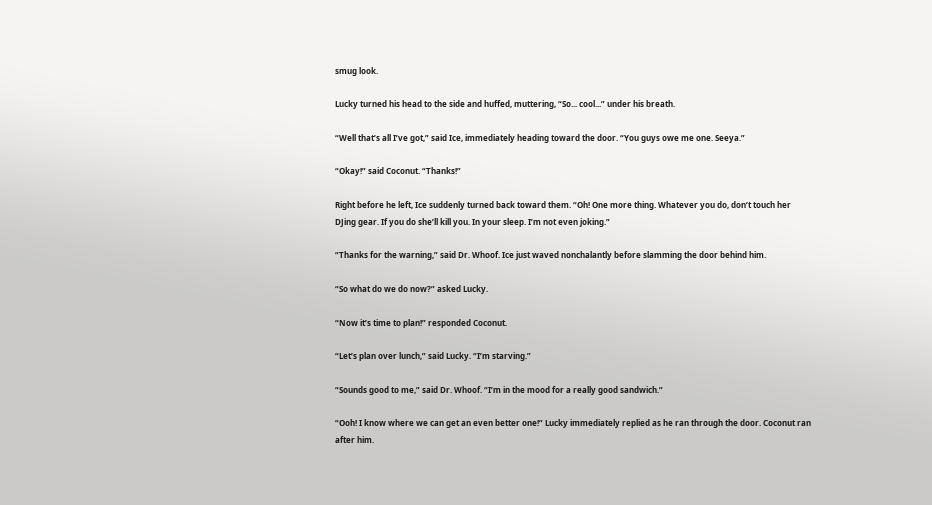smug look.

Lucky turned his head to the side and huffed, muttering, “So... cool...” under his breath.

“Well that’s all I’ve got,” said Ice, immediately heading toward the door. “You guys owe me one. Seeya.”

“Okay!” said Coconut. “Thanks!”

Right before he left, Ice suddenly turned back toward them. “Oh! One more thing. Whatever you do, don’t touch her DJing gear. If you do she’ll kill you. In your sleep. I’m not even joking.”

“Thanks for the warning,” said Dr. Whoof. Ice just waved nonchalantly before slamming the door behind him.

“So what do we do now?” asked Lucky.

“Now it’s time to plan!” responded Coconut.

“Let’s plan over lunch,” said Lucky. “I’m starving.”

“Sounds good to me,” said Dr. Whoof. “I’m in the mood for a really good sandwich.”

“Ooh! I know where we can get an even better one!” Lucky immediately replied as he ran through the door. Coconut ran after him.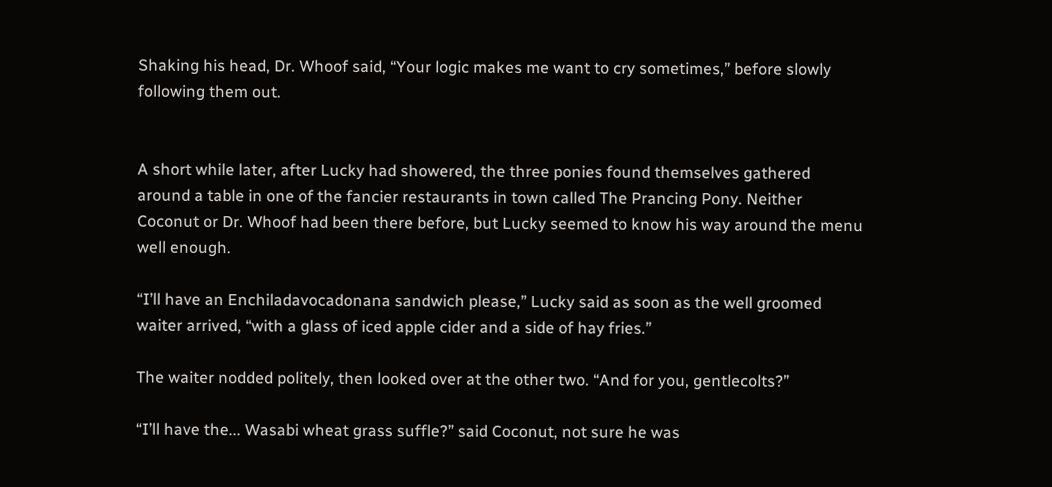Shaking his head, Dr. Whoof said, “Your logic makes me want to cry sometimes,” before slowly following them out.


A short while later, after Lucky had showered, the three ponies found themselves gathered around a table in one of the fancier restaurants in town called The Prancing Pony. Neither Coconut or Dr. Whoof had been there before, but Lucky seemed to know his way around the menu well enough.

“I’ll have an Enchiladavocadonana sandwich please,” Lucky said as soon as the well groomed waiter arrived, “with a glass of iced apple cider and a side of hay fries.”

The waiter nodded politely, then looked over at the other two. “And for you, gentlecolts?”

“I’ll have the... Wasabi wheat grass suffle?” said Coconut, not sure he was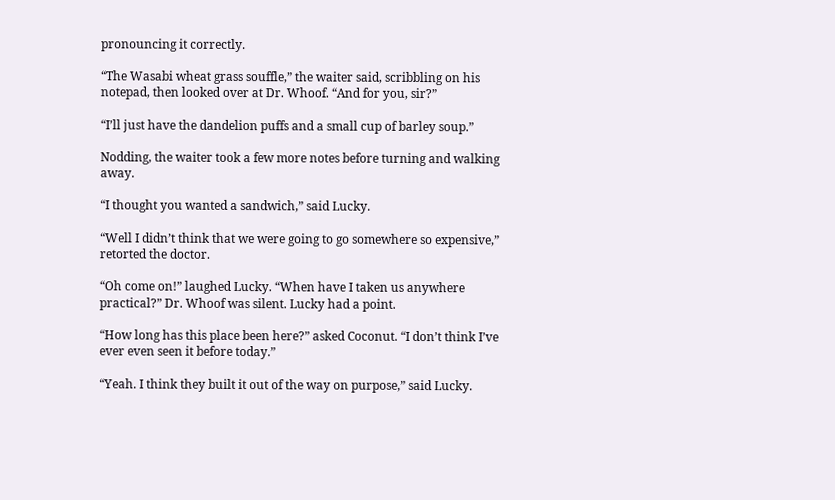pronouncing it correctly.

“The Wasabi wheat grass souffle,” the waiter said, scribbling on his notepad, then looked over at Dr. Whoof. “And for you, sir?”

“I’ll just have the dandelion puffs and a small cup of barley soup.”

Nodding, the waiter took a few more notes before turning and walking away.

“I thought you wanted a sandwich,” said Lucky.

“Well I didn’t think that we were going to go somewhere so expensive,” retorted the doctor.

“Oh come on!” laughed Lucky. “When have I taken us anywhere practical?” Dr. Whoof was silent. Lucky had a point.

“How long has this place been here?” asked Coconut. “I don’t think I’ve ever even seen it before today.”

“Yeah. I think they built it out of the way on purpose,” said Lucky.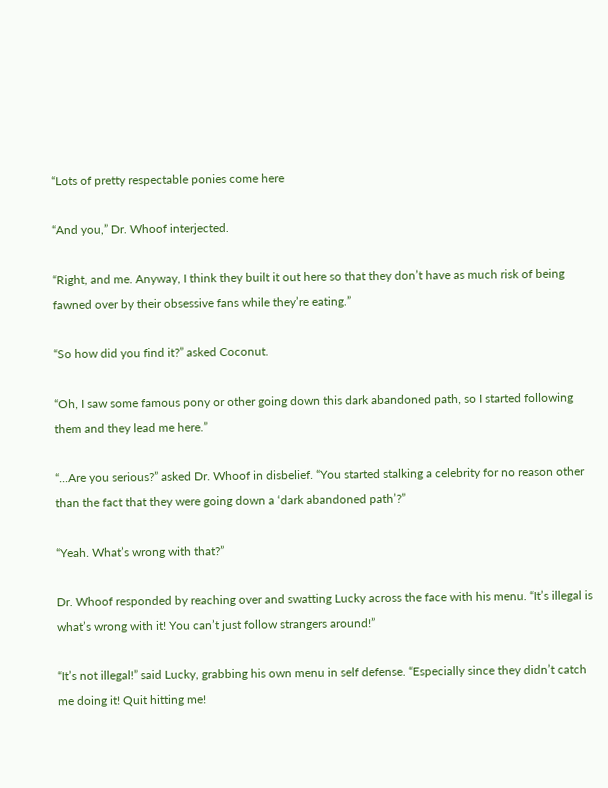“Lots of pretty respectable ponies come here

“And you,” Dr. Whoof interjected.

“Right, and me. Anyway, I think they built it out here so that they don’t have as much risk of being fawned over by their obsessive fans while they’re eating.”

“So how did you find it?” asked Coconut.

“Oh, I saw some famous pony or other going down this dark abandoned path, so I started following them and they lead me here.”

“...Are you serious?” asked Dr. Whoof in disbelief. “You started stalking a celebrity for no reason other than the fact that they were going down a ‘dark abandoned path’?”

“Yeah. What’s wrong with that?”

Dr. Whoof responded by reaching over and swatting Lucky across the face with his menu. “It’s illegal is what’s wrong with it! You can’t just follow strangers around!”

“It’s not illegal!” said Lucky, grabbing his own menu in self defense. “Especially since they didn’t catch me doing it! Quit hitting me!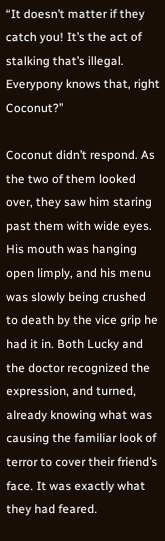“It doesn’t matter if they catch you! It’s the act of stalking that’s illegal. Everypony knows that, right Coconut?”

Coconut didn’t respond. As the two of them looked over, they saw him staring past them with wide eyes. His mouth was hanging open limply, and his menu was slowly being crushed to death by the vice grip he had it in. Both Lucky and the doctor recognized the expression, and turned, already knowing what was causing the familiar look of terror to cover their friend’s face. It was exactly what they had feared.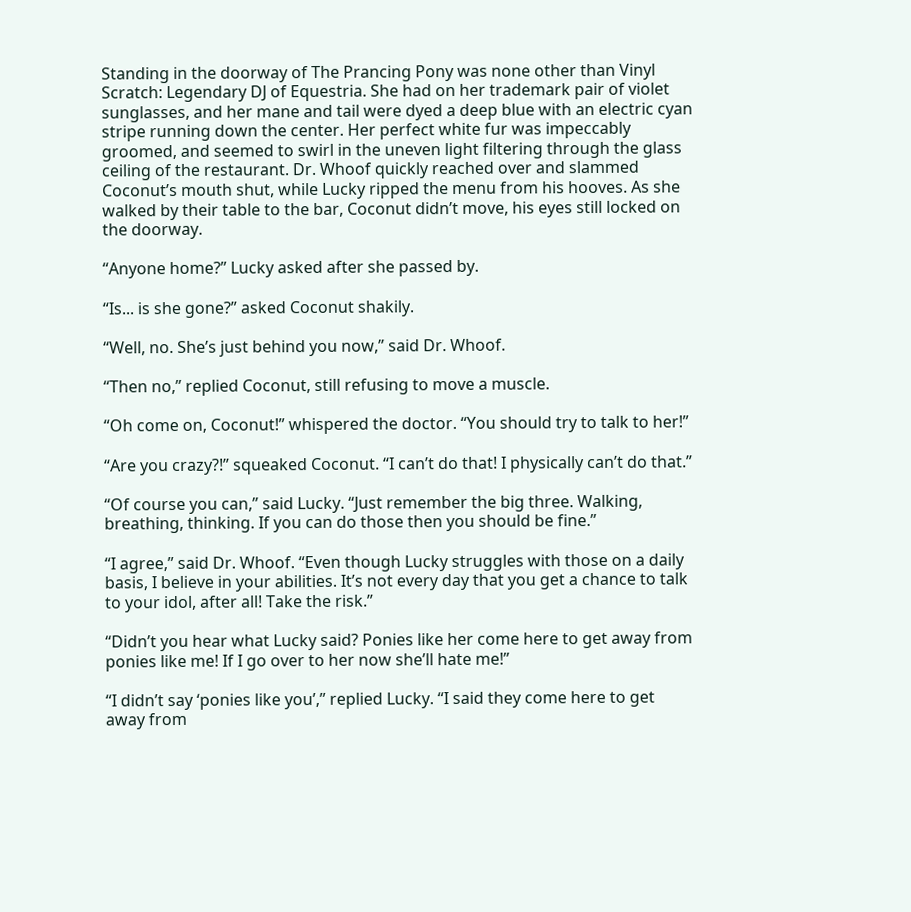Standing in the doorway of The Prancing Pony was none other than Vinyl Scratch: Legendary DJ of Equestria. She had on her trademark pair of violet sunglasses, and her mane and tail were dyed a deep blue with an electric cyan stripe running down the center. Her perfect white fur was impeccably groomed, and seemed to swirl in the uneven light filtering through the glass ceiling of the restaurant. Dr. Whoof quickly reached over and slammed Coconut’s mouth shut, while Lucky ripped the menu from his hooves. As she walked by their table to the bar, Coconut didn’t move, his eyes still locked on the doorway.

“Anyone home?” Lucky asked after she passed by.

“Is... is she gone?” asked Coconut shakily.

“Well, no. She’s just behind you now,” said Dr. Whoof.

“Then no,” replied Coconut, still refusing to move a muscle.

“Oh come on, Coconut!” whispered the doctor. “You should try to talk to her!”

“Are you crazy?!” squeaked Coconut. “I can’t do that! I physically can’t do that.”

“Of course you can,” said Lucky. “Just remember the big three. Walking, breathing, thinking. If you can do those then you should be fine.”

“I agree,” said Dr. Whoof. “Even though Lucky struggles with those on a daily basis, I believe in your abilities. It’s not every day that you get a chance to talk to your idol, after all! Take the risk.”

“Didn’t you hear what Lucky said? Ponies like her come here to get away from ponies like me! If I go over to her now she’ll hate me!”

“I didn’t say ‘ponies like you’,” replied Lucky. “I said they come here to get away from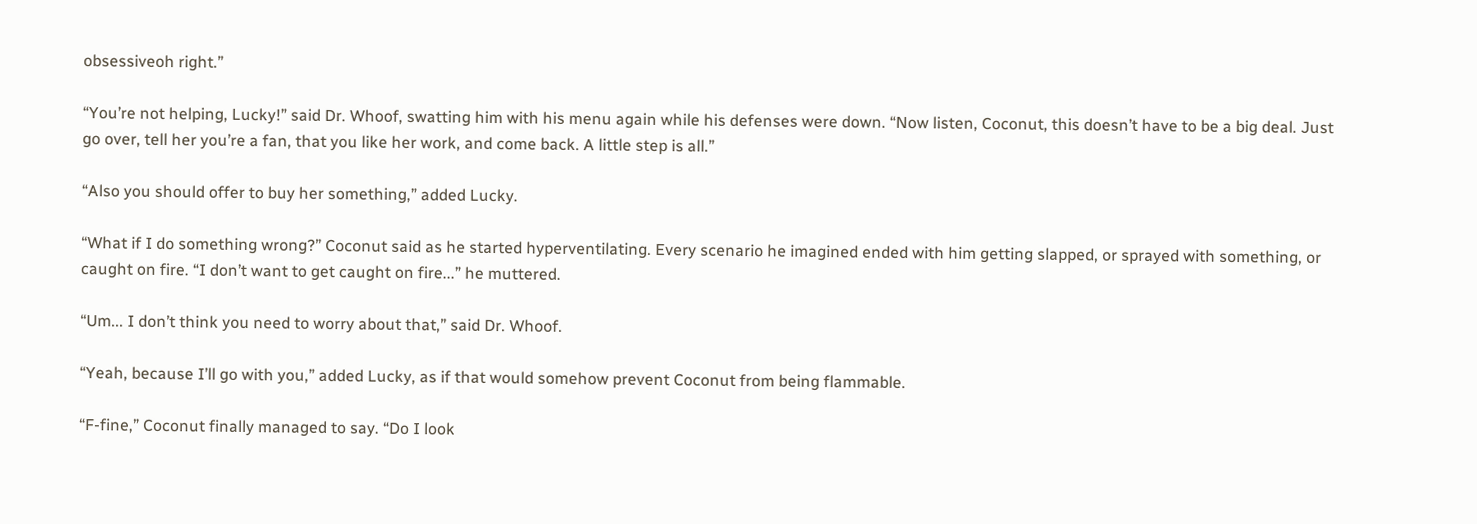obsessiveoh right.”

“You’re not helping, Lucky!” said Dr. Whoof, swatting him with his menu again while his defenses were down. “Now listen, Coconut, this doesn’t have to be a big deal. Just go over, tell her you’re a fan, that you like her work, and come back. A little step is all.”

“Also you should offer to buy her something,” added Lucky.

“What if I do something wrong?” Coconut said as he started hyperventilating. Every scenario he imagined ended with him getting slapped, or sprayed with something, or caught on fire. “I don’t want to get caught on fire...” he muttered.

“Um... I don’t think you need to worry about that,” said Dr. Whoof.

“Yeah, because I’ll go with you,” added Lucky, as if that would somehow prevent Coconut from being flammable.

“F-fine,” Coconut finally managed to say. “Do I look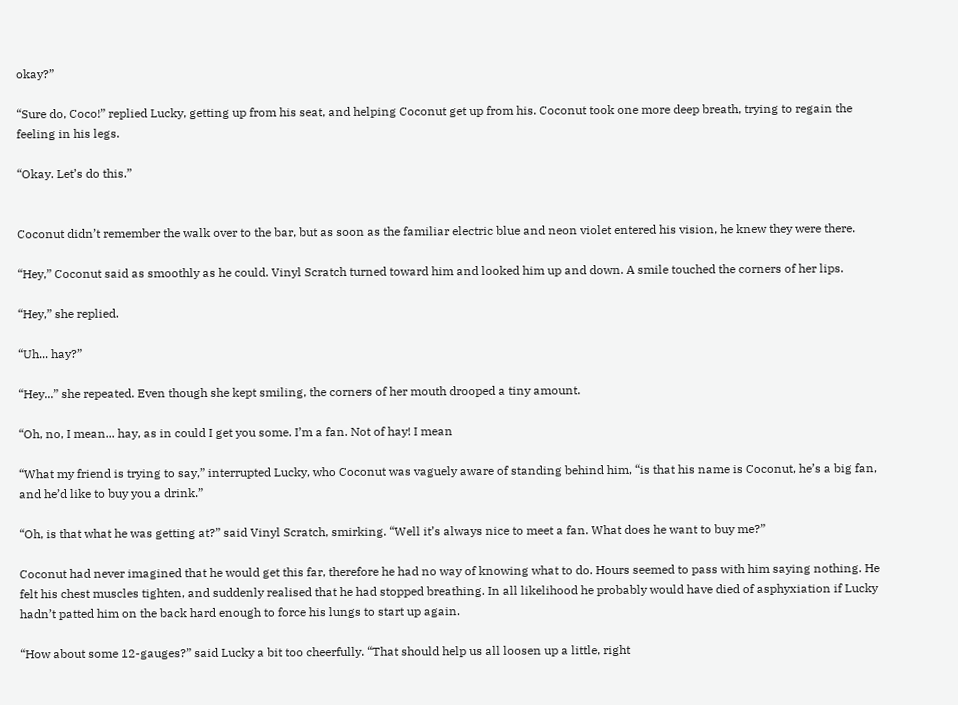okay?”

“Sure do, Coco!” replied Lucky, getting up from his seat, and helping Coconut get up from his. Coconut took one more deep breath, trying to regain the feeling in his legs.

“Okay. Let’s do this.”


Coconut didn’t remember the walk over to the bar, but as soon as the familiar electric blue and neon violet entered his vision, he knew they were there.

“Hey,” Coconut said as smoothly as he could. Vinyl Scratch turned toward him and looked him up and down. A smile touched the corners of her lips.

“Hey,” she replied.

“Uh... hay?”

“Hey...” she repeated. Even though she kept smiling, the corners of her mouth drooped a tiny amount.

“Oh, no, I mean... hay, as in could I get you some. I’m a fan. Not of hay! I mean

“What my friend is trying to say,” interrupted Lucky, who Coconut was vaguely aware of standing behind him, “is that his name is Coconut, he’s a big fan, and he’d like to buy you a drink.”

“Oh, is that what he was getting at?” said Vinyl Scratch, smirking. “Well it’s always nice to meet a fan. What does he want to buy me?”

Coconut had never imagined that he would get this far, therefore he had no way of knowing what to do. Hours seemed to pass with him saying nothing. He felt his chest muscles tighten, and suddenly realised that he had stopped breathing. In all likelihood he probably would have died of asphyxiation if Lucky hadn’t patted him on the back hard enough to force his lungs to start up again.

“How about some 12-gauges?” said Lucky a bit too cheerfully. “That should help us all loosen up a little, right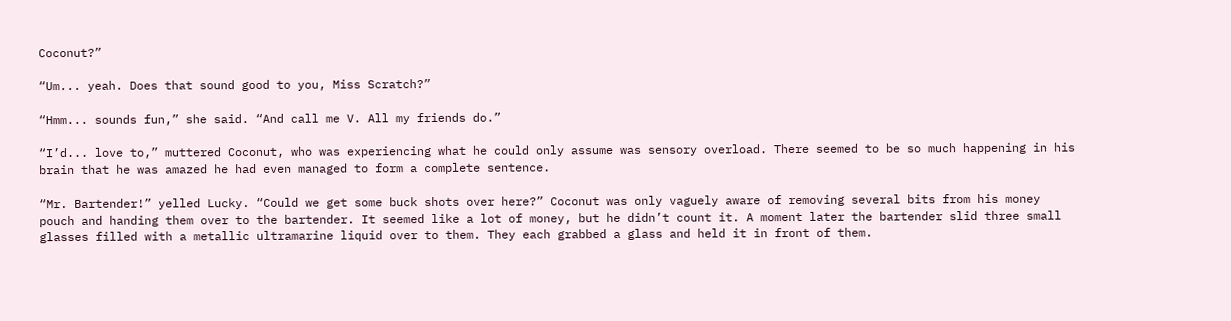Coconut?”

“Um... yeah. Does that sound good to you, Miss Scratch?”

“Hmm... sounds fun,” she said. “And call me V. All my friends do.”

“I’d... love to,” muttered Coconut, who was experiencing what he could only assume was sensory overload. There seemed to be so much happening in his brain that he was amazed he had even managed to form a complete sentence.

“Mr. Bartender!” yelled Lucky. “Could we get some buck shots over here?” Coconut was only vaguely aware of removing several bits from his money pouch and handing them over to the bartender. It seemed like a lot of money, but he didn’t count it. A moment later the bartender slid three small glasses filled with a metallic ultramarine liquid over to them. They each grabbed a glass and held it in front of them.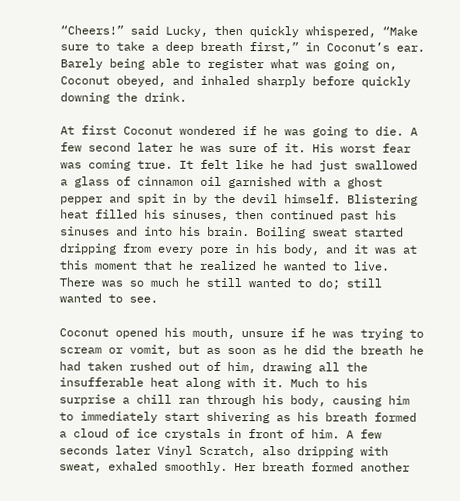“Cheers!” said Lucky, then quickly whispered, “Make sure to take a deep breath first,” in Coconut’s ear. Barely being able to register what was going on, Coconut obeyed, and inhaled sharply before quickly downing the drink.

At first Coconut wondered if he was going to die. A few second later he was sure of it. His worst fear was coming true. It felt like he had just swallowed a glass of cinnamon oil garnished with a ghost pepper and spit in by the devil himself. Blistering heat filled his sinuses, then continued past his sinuses and into his brain. Boiling sweat started dripping from every pore in his body, and it was at this moment that he realized he wanted to live. There was so much he still wanted to do; still wanted to see.

Coconut opened his mouth, unsure if he was trying to scream or vomit, but as soon as he did the breath he had taken rushed out of him, drawing all the insufferable heat along with it. Much to his surprise a chill ran through his body, causing him to immediately start shivering as his breath formed a cloud of ice crystals in front of him. A few seconds later Vinyl Scratch, also dripping with sweat, exhaled smoothly. Her breath formed another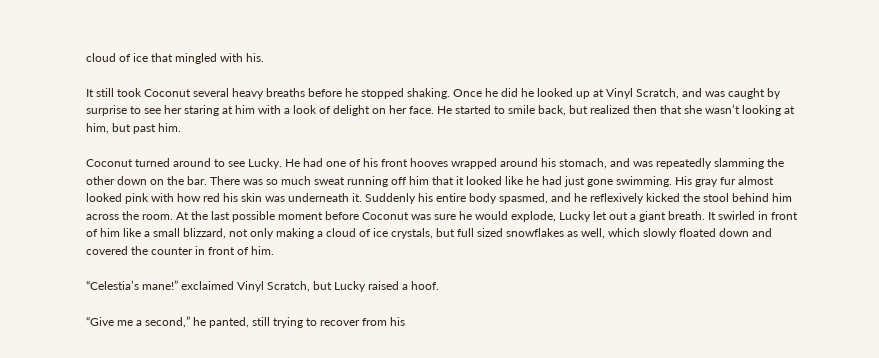cloud of ice that mingled with his.

It still took Coconut several heavy breaths before he stopped shaking. Once he did he looked up at Vinyl Scratch, and was caught by surprise to see her staring at him with a look of delight on her face. He started to smile back, but realized then that she wasn’t looking at him, but past him.

Coconut turned around to see Lucky. He had one of his front hooves wrapped around his stomach, and was repeatedly slamming the other down on the bar. There was so much sweat running off him that it looked like he had just gone swimming. His gray fur almost looked pink with how red his skin was underneath it. Suddenly his entire body spasmed, and he reflexively kicked the stool behind him across the room. At the last possible moment before Coconut was sure he would explode, Lucky let out a giant breath. It swirled in front of him like a small blizzard, not only making a cloud of ice crystals, but full sized snowflakes as well, which slowly floated down and covered the counter in front of him.

“Celestia’s mane!” exclaimed Vinyl Scratch, but Lucky raised a hoof.

“Give me a second,” he panted, still trying to recover from his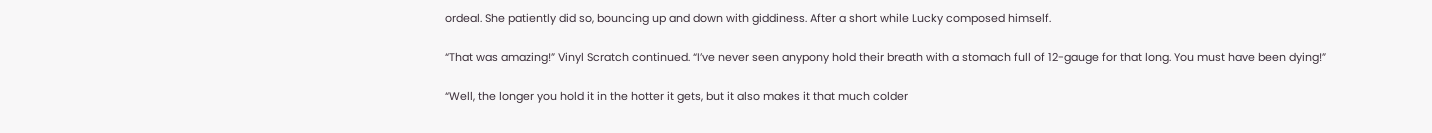ordeal. She patiently did so, bouncing up and down with giddiness. After a short while Lucky composed himself.

“That was amazing!” Vinyl Scratch continued. “I’ve never seen anypony hold their breath with a stomach full of 12-gauge for that long. You must have been dying!”

“Well, the longer you hold it in the hotter it gets, but it also makes it that much colder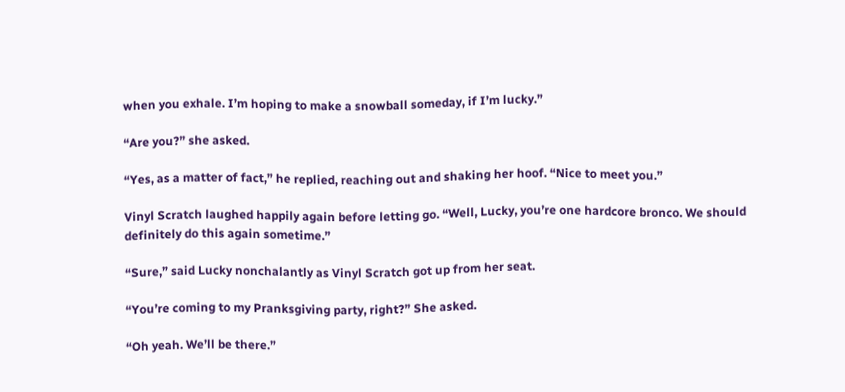when you exhale. I’m hoping to make a snowball someday, if I’m lucky.”

“Are you?” she asked.

“Yes, as a matter of fact,” he replied, reaching out and shaking her hoof. “Nice to meet you.”

Vinyl Scratch laughed happily again before letting go. “Well, Lucky, you’re one hardcore bronco. We should definitely do this again sometime.”

“Sure,” said Lucky nonchalantly as Vinyl Scratch got up from her seat.

“You’re coming to my Pranksgiving party, right?” She asked.

“Oh yeah. We’ll be there.”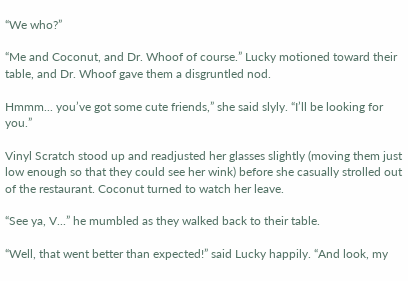“We who?”

“Me and Coconut, and Dr. Whoof of course.” Lucky motioned toward their table, and Dr. Whoof gave them a disgruntled nod.

Hmmm... you’ve got some cute friends,” she said slyly. “I’ll be looking for you.”

Vinyl Scratch stood up and readjusted her glasses slightly (moving them just low enough so that they could see her wink) before she casually strolled out of the restaurant. Coconut turned to watch her leave.

“See ya, V...” he mumbled as they walked back to their table.

“Well, that went better than expected!” said Lucky happily. “And look, my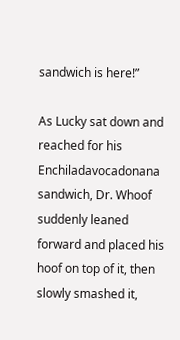sandwich is here!”

As Lucky sat down and reached for his Enchiladavocadonana sandwich, Dr. Whoof suddenly leaned forward and placed his hoof on top of it, then slowly smashed it,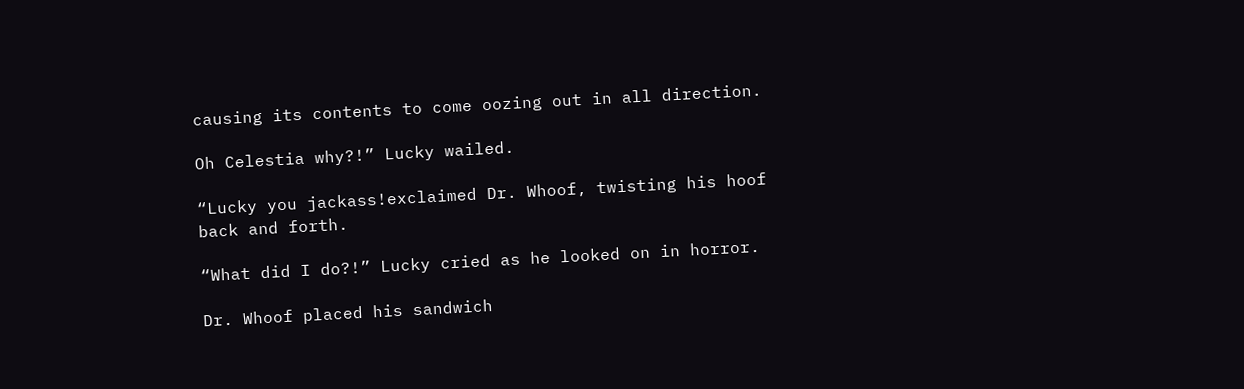causing its contents to come oozing out in all direction.

Oh Celestia why?!” Lucky wailed.

“Lucky you jackass!exclaimed Dr. Whoof, twisting his hoof back and forth.

“What did I do?!” Lucky cried as he looked on in horror.

Dr. Whoof placed his sandwich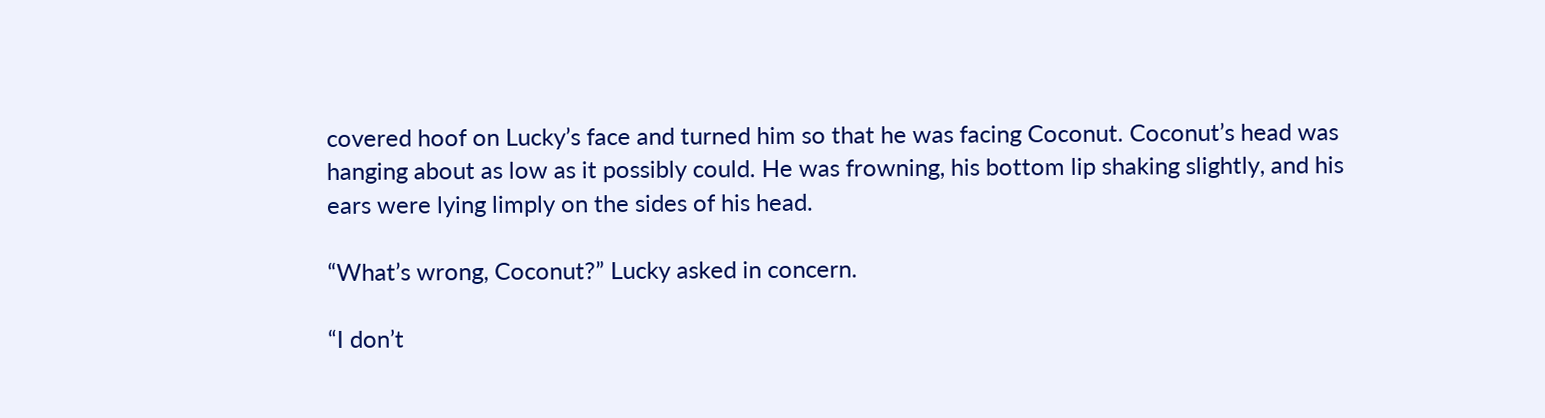covered hoof on Lucky’s face and turned him so that he was facing Coconut. Coconut’s head was hanging about as low as it possibly could. He was frowning, his bottom lip shaking slightly, and his ears were lying limply on the sides of his head.

“What’s wrong, Coconut?” Lucky asked in concern.

“I don’t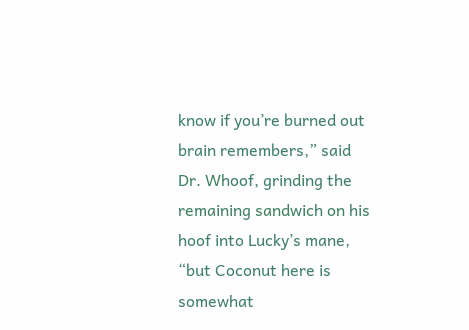know if you’re burned out brain remembers,” said Dr. Whoof, grinding the remaining sandwich on his hoof into Lucky’s mane, “but Coconut here is somewhat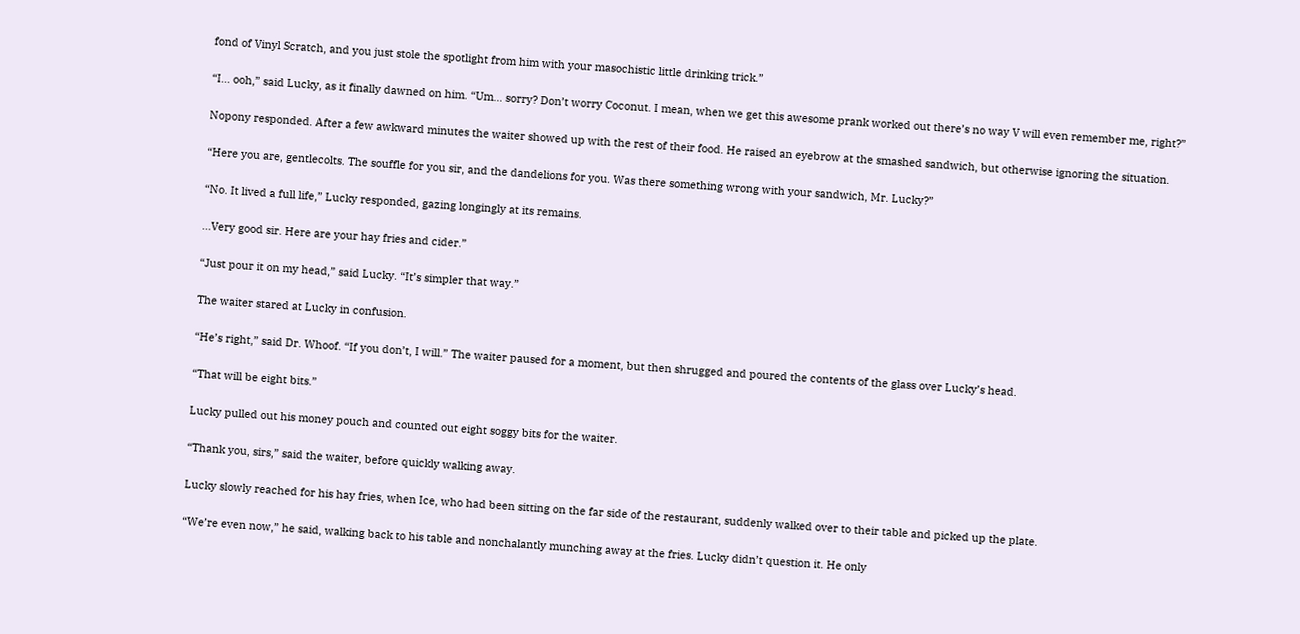fond of Vinyl Scratch, and you just stole the spotlight from him with your masochistic little drinking trick.”

“I... ooh,” said Lucky, as it finally dawned on him. “Um… sorry? Don’t worry Coconut. I mean, when we get this awesome prank worked out there’s no way V will even remember me, right?”

Nopony responded. After a few awkward minutes the waiter showed up with the rest of their food. He raised an eyebrow at the smashed sandwich, but otherwise ignoring the situation.

“Here you are, gentlecolts. The souffle for you sir, and the dandelions for you. Was there something wrong with your sandwich, Mr. Lucky?”

“No. It lived a full life,” Lucky responded, gazing longingly at its remains.

...Very good sir. Here are your hay fries and cider.”

“Just pour it on my head,” said Lucky. “It’s simpler that way.”

The waiter stared at Lucky in confusion.

“He’s right,” said Dr. Whoof. “If you don’t, I will.” The waiter paused for a moment, but then shrugged and poured the contents of the glass over Lucky’s head.

“That will be eight bits.”

Lucky pulled out his money pouch and counted out eight soggy bits for the waiter.

“Thank you, sirs,” said the waiter, before quickly walking away.

Lucky slowly reached for his hay fries, when Ice, who had been sitting on the far side of the restaurant, suddenly walked over to their table and picked up the plate.

“We’re even now,” he said, walking back to his table and nonchalantly munching away at the fries. Lucky didn’t question it. He only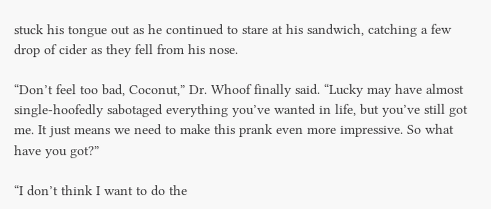stuck his tongue out as he continued to stare at his sandwich, catching a few drop of cider as they fell from his nose.

“Don’t feel too bad, Coconut,” Dr. Whoof finally said. “Lucky may have almost single-hoofedly sabotaged everything you’ve wanted in life, but you’ve still got me. It just means we need to make this prank even more impressive. So what have you got?”

“I don’t think I want to do the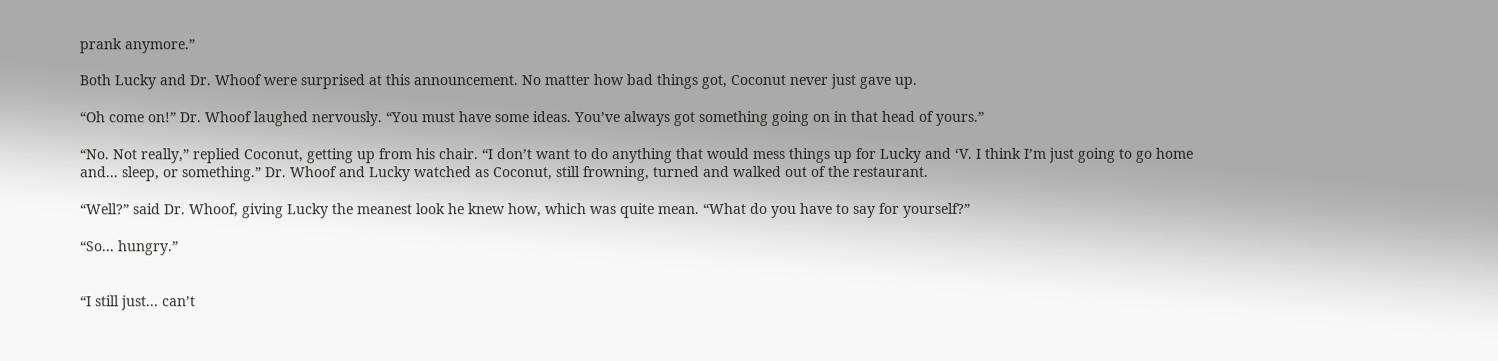prank anymore.”

Both Lucky and Dr. Whoof were surprised at this announcement. No matter how bad things got, Coconut never just gave up.

“Oh come on!” Dr. Whoof laughed nervously. “You must have some ideas. You’ve always got something going on in that head of yours.”

“No. Not really,” replied Coconut, getting up from his chair. “I don’t want to do anything that would mess things up for Lucky and ‘V. I think I’m just going to go home and... sleep, or something.” Dr. Whoof and Lucky watched as Coconut, still frowning, turned and walked out of the restaurant.

“Well?” said Dr. Whoof, giving Lucky the meanest look he knew how, which was quite mean. “What do you have to say for yourself?”

“So... hungry.”


“I still just... can’t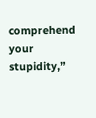comprehend your stupidity,”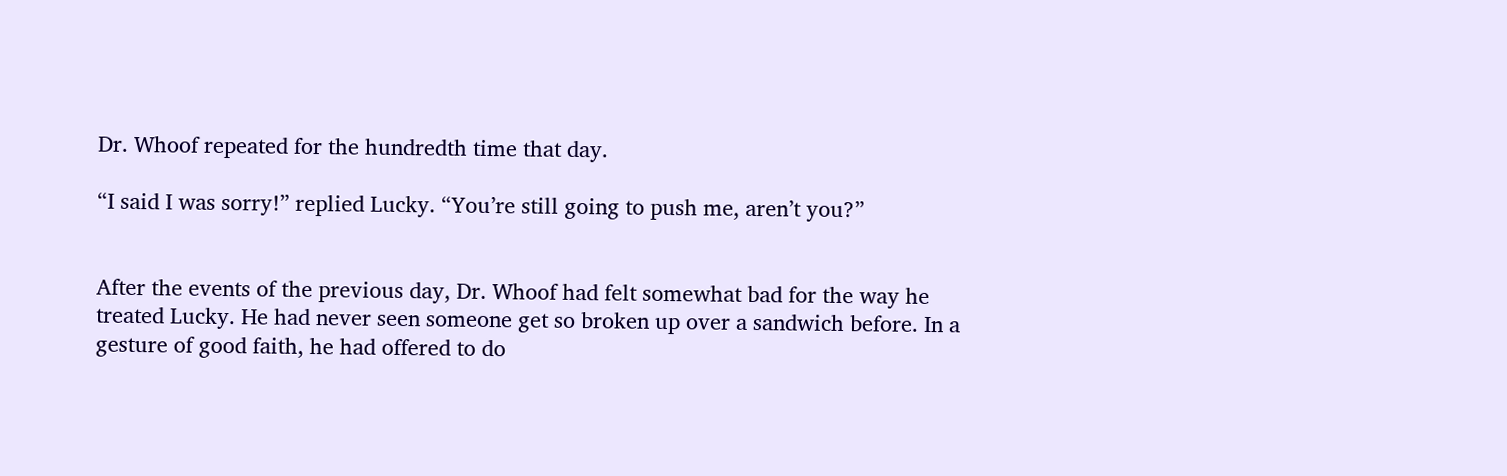Dr. Whoof repeated for the hundredth time that day.

“I said I was sorry!” replied Lucky. “You’re still going to push me, aren’t you?”


After the events of the previous day, Dr. Whoof had felt somewhat bad for the way he treated Lucky. He had never seen someone get so broken up over a sandwich before. In a gesture of good faith, he had offered to do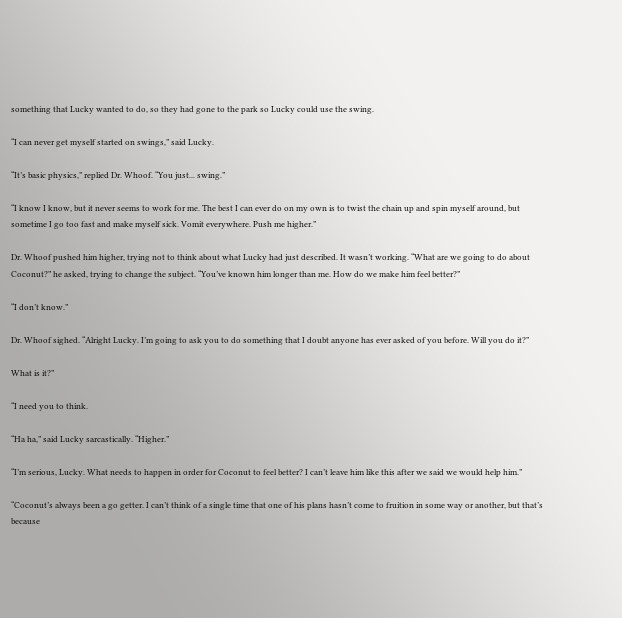something that Lucky wanted to do, so they had gone to the park so Lucky could use the swing.

“I can never get myself started on swings,” said Lucky.

“It’s basic physics,” replied Dr. Whoof. “You just... swing.”

“I know I know, but it never seems to work for me. The best I can ever do on my own is to twist the chain up and spin myself around, but sometime I go too fast and make myself sick. Vomit everywhere. Push me higher.”

Dr. Whoof pushed him higher, trying not to think about what Lucky had just described. It wasn’t working. “What are we going to do about Coconut?” he asked, trying to change the subject. “You’ve known him longer than me. How do we make him feel better?”

“I don’t know.”

Dr. Whoof sighed. “Alright Lucky. I’m going to ask you to do something that I doubt anyone has ever asked of you before. Will you do it?”

What is it?”

“I need you to think.

“Ha ha,” said Lucky sarcastically. “Higher.”

“I’m serious, Lucky. What needs to happen in order for Coconut to feel better? I can’t leave him like this after we said we would help him.”

“Coconut’s always been a go getter. I can’t think of a single time that one of his plans hasn’t come to fruition in some way or another, but that’s because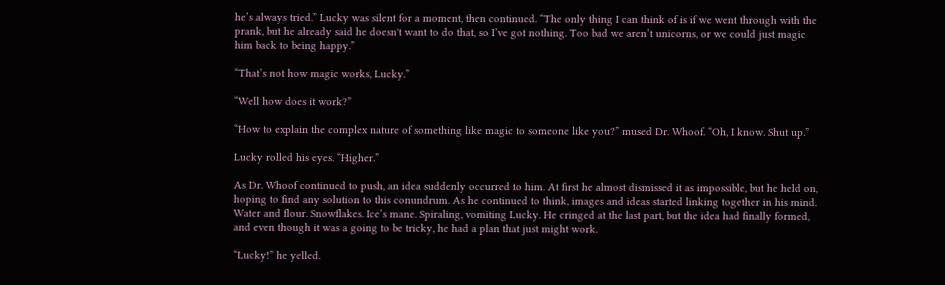he’s always tried.” Lucky was silent for a moment, then continued. “The only thing I can think of is if we went through with the prank, but he already said he doesn't want to do that, so I’ve got nothing. Too bad we aren’t unicorns, or we could just magic him back to being happy.”

“That’s not how magic works, Lucky.”

“Well how does it work?”

“How to explain the complex nature of something like magic to someone like you?” mused Dr. Whoof. “Oh, I know. Shut up.”

Lucky rolled his eyes. “Higher.”

As Dr. Whoof continued to push, an idea suddenly occurred to him. At first he almost dismissed it as impossible, but he held on, hoping to find any solution to this conundrum. As he continued to think, images and ideas started linking together in his mind. Water and flour. Snowflakes. Ice’s mane. Spiraling, vomiting Lucky. He cringed at the last part, but the idea had finally formed, and even though it was a going to be tricky, he had a plan that just might work.

“Lucky!” he yelled.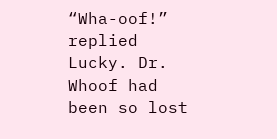“Wha-oof!” replied Lucky. Dr. Whoof had been so lost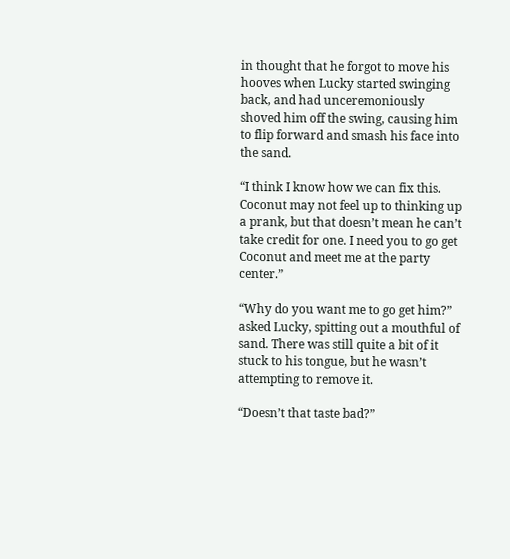in thought that he forgot to move his hooves when Lucky started swinging back, and had unceremoniously shoved him off the swing, causing him to flip forward and smash his face into the sand.

“I think I know how we can fix this. Coconut may not feel up to thinking up a prank, but that doesn’t mean he can’t take credit for one. I need you to go get Coconut and meet me at the party center.”

“Why do you want me to go get him?” asked Lucky, spitting out a mouthful of sand. There was still quite a bit of it stuck to his tongue, but he wasn’t attempting to remove it.

“Doesn’t that taste bad?”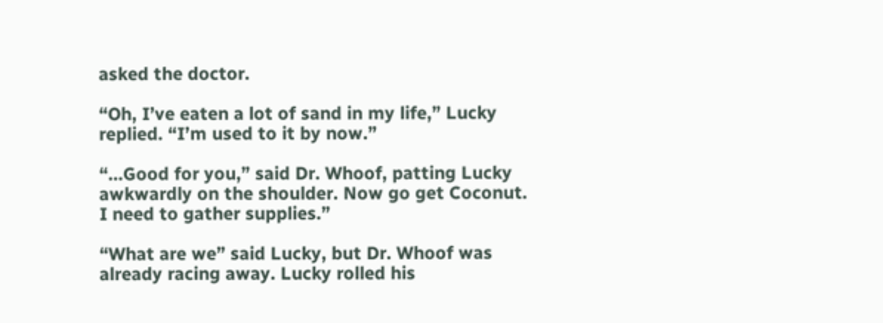asked the doctor.

“Oh, I’ve eaten a lot of sand in my life,” Lucky replied. “I’m used to it by now.”

“...Good for you,” said Dr. Whoof, patting Lucky awkwardly on the shoulder. Now go get Coconut. I need to gather supplies.”

“What are we” said Lucky, but Dr. Whoof was already racing away. Lucky rolled his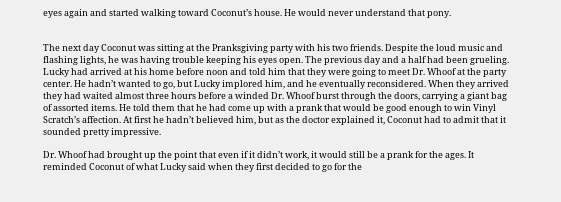eyes again and started walking toward Coconut’s house. He would never understand that pony.


The next day Coconut was sitting at the Pranksgiving party with his two friends. Despite the loud music and flashing lights, he was having trouble keeping his eyes open. The previous day and a half had been grueling. Lucky had arrived at his home before noon and told him that they were going to meet Dr. Whoof at the party center. He hadn’t wanted to go, but Lucky implored him, and he eventually reconsidered. When they arrived they had waited almost three hours before a winded Dr. Whoof burst through the doors, carrying a giant bag of assorted items. He told them that he had come up with a prank that would be good enough to win Vinyl Scratch’s affection. At first he hadn’t believed him, but as the doctor explained it, Coconut had to admit that it sounded pretty impressive.

Dr. Whoof had brought up the point that even if it didn’t work, it would still be a prank for the ages. It reminded Coconut of what Lucky said when they first decided to go for the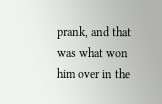prank, and that was what won him over in the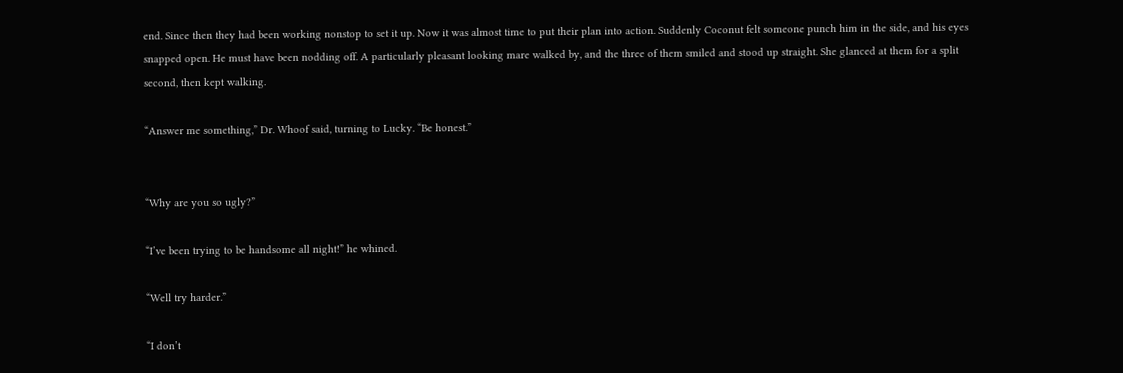end. Since then they had been working nonstop to set it up. Now it was almost time to put their plan into action. Suddenly Coconut felt someone punch him in the side, and his eyes snapped open. He must have been nodding off. A particularly pleasant looking mare walked by, and the three of them smiled and stood up straight. She glanced at them for a split second, then kept walking.

“Answer me something,” Dr. Whoof said, turning to Lucky. “Be honest.”


“Why are you so ugly?”

“I’ve been trying to be handsome all night!” he whined.

“Well try harder.”

“I don’t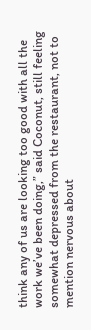think any of us are looking too good with all the work we’ve been doing,” said Coconut, still feeling somewhat depressed from the restaurant, not to mention nervous about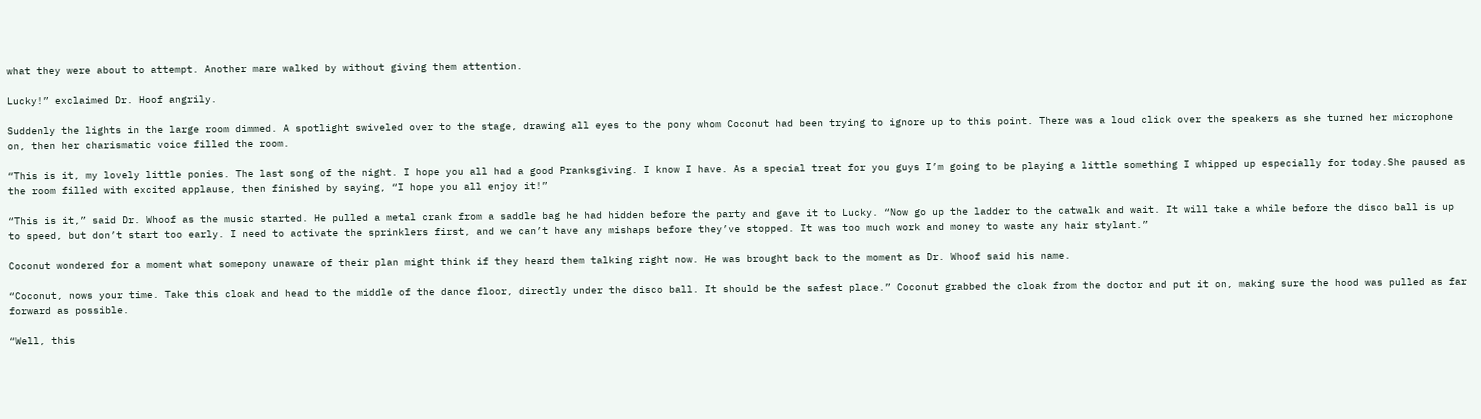what they were about to attempt. Another mare walked by without giving them attention.

Lucky!” exclaimed Dr. Hoof angrily.

Suddenly the lights in the large room dimmed. A spotlight swiveled over to the stage, drawing all eyes to the pony whom Coconut had been trying to ignore up to this point. There was a loud click over the speakers as she turned her microphone on, then her charismatic voice filled the room.

“This is it, my lovely little ponies. The last song of the night. I hope you all had a good Pranksgiving. I know I have. As a special treat for you guys I’m going to be playing a little something I whipped up especially for today.She paused as the room filled with excited applause, then finished by saying, “I hope you all enjoy it!”

“This is it,” said Dr. Whoof as the music started. He pulled a metal crank from a saddle bag he had hidden before the party and gave it to Lucky. “Now go up the ladder to the catwalk and wait. It will take a while before the disco ball is up to speed, but don’t start too early. I need to activate the sprinklers first, and we can’t have any mishaps before they’ve stopped. It was too much work and money to waste any hair stylant.”

Coconut wondered for a moment what somepony unaware of their plan might think if they heard them talking right now. He was brought back to the moment as Dr. Whoof said his name.

“Coconut, nows your time. Take this cloak and head to the middle of the dance floor, directly under the disco ball. It should be the safest place.” Coconut grabbed the cloak from the doctor and put it on, making sure the hood was pulled as far forward as possible.

“Well, this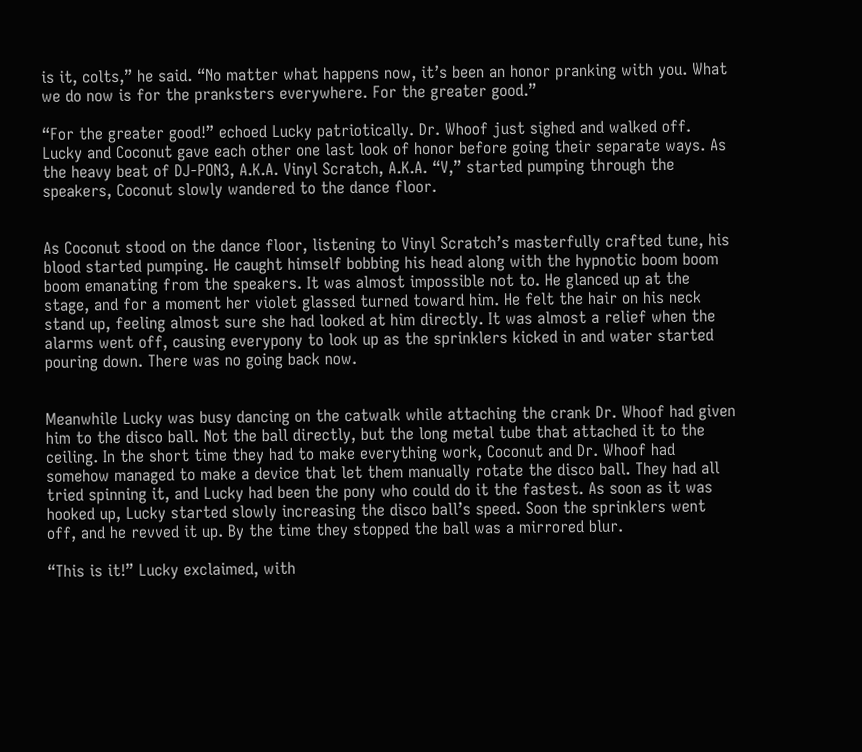is it, colts,” he said. “No matter what happens now, it’s been an honor pranking with you. What we do now is for the pranksters everywhere. For the greater good.”

“For the greater good!” echoed Lucky patriotically. Dr. Whoof just sighed and walked off. Lucky and Coconut gave each other one last look of honor before going their separate ways. As the heavy beat of DJ-PON3, A.K.A. Vinyl Scratch, A.K.A. “V,” started pumping through the speakers, Coconut slowly wandered to the dance floor.


As Coconut stood on the dance floor, listening to Vinyl Scratch’s masterfully crafted tune, his blood started pumping. He caught himself bobbing his head along with the hypnotic boom boom boom emanating from the speakers. It was almost impossible not to. He glanced up at the stage, and for a moment her violet glassed turned toward him. He felt the hair on his neck stand up, feeling almost sure she had looked at him directly. It was almost a relief when the alarms went off, causing everypony to look up as the sprinklers kicked in and water started pouring down. There was no going back now.


Meanwhile Lucky was busy dancing on the catwalk while attaching the crank Dr. Whoof had given him to the disco ball. Not the ball directly, but the long metal tube that attached it to the ceiling. In the short time they had to make everything work, Coconut and Dr. Whoof had somehow managed to make a device that let them manually rotate the disco ball. They had all tried spinning it, and Lucky had been the pony who could do it the fastest. As soon as it was hooked up, Lucky started slowly increasing the disco ball’s speed. Soon the sprinklers went off, and he revved it up. By the time they stopped the ball was a mirrored blur.

“This is it!” Lucky exclaimed, with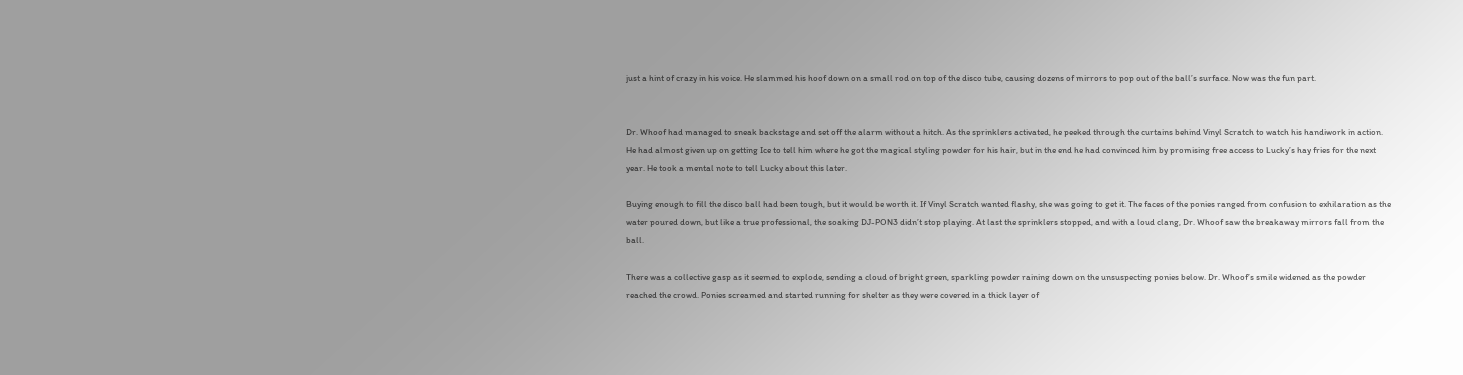just a hint of crazy in his voice. He slammed his hoof down on a small rod on top of the disco tube, causing dozens of mirrors to pop out of the ball’s surface. Now was the fun part.


Dr. Whoof had managed to sneak backstage and set off the alarm without a hitch. As the sprinklers activated, he peeked through the curtains behind Vinyl Scratch to watch his handiwork in action. He had almost given up on getting Ice to tell him where he got the magical styling powder for his hair, but in the end he had convinced him by promising free access to Lucky’s hay fries for the next year. He took a mental note to tell Lucky about this later.

Buying enough to fill the disco ball had been tough, but it would be worth it. If Vinyl Scratch wanted flashy, she was going to get it. The faces of the ponies ranged from confusion to exhilaration as the water poured down, but like a true professional, the soaking DJ-PON3 didn’t stop playing. At last the sprinklers stopped, and with a loud clang, Dr. Whoof saw the breakaway mirrors fall from the ball.

There was a collective gasp as it seemed to explode, sending a cloud of bright green, sparkling powder raining down on the unsuspecting ponies below. Dr. Whoof’s smile widened as the powder reached the crowd. Ponies screamed and started running for shelter as they were covered in a thick layer of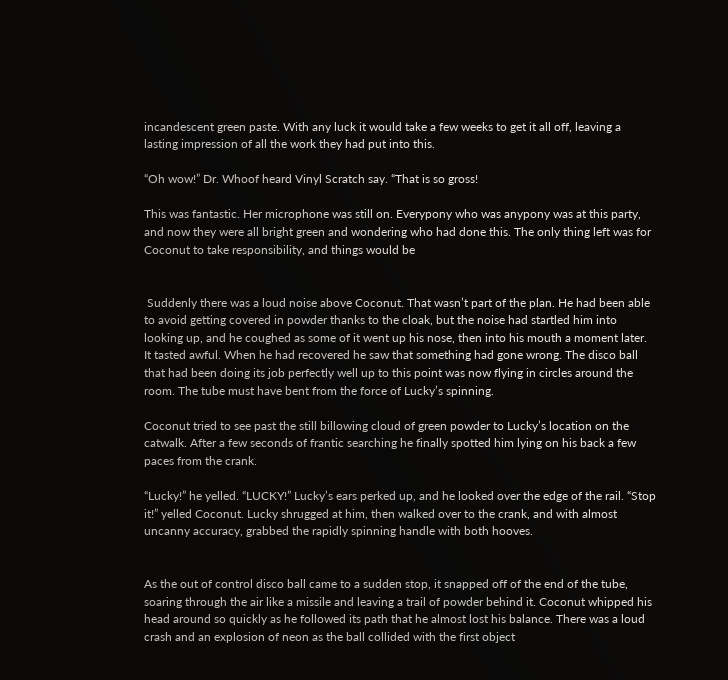incandescent green paste. With any luck it would take a few weeks to get it all off, leaving a lasting impression of all the work they had put into this.

“Oh wow!” Dr. Whoof heard Vinyl Scratch say. “That is so gross!

This was fantastic. Her microphone was still on. Everypony who was anypony was at this party, and now they were all bright green and wondering who had done this. The only thing left was for Coconut to take responsibility, and things would be


 Suddenly there was a loud noise above Coconut. That wasn’t part of the plan. He had been able to avoid getting covered in powder thanks to the cloak, but the noise had startled him into looking up, and he coughed as some of it went up his nose, then into his mouth a moment later. It tasted awful. When he had recovered he saw that something had gone wrong. The disco ball that had been doing its job perfectly well up to this point was now flying in circles around the room. The tube must have bent from the force of Lucky’s spinning.

Coconut tried to see past the still billowing cloud of green powder to Lucky’s location on the catwalk. After a few seconds of frantic searching he finally spotted him lying on his back a few paces from the crank.

“Lucky!” he yelled. “LUCKY!” Lucky’s ears perked up, and he looked over the edge of the rail. “Stop it!” yelled Coconut. Lucky shrugged at him, then walked over to the crank, and with almost uncanny accuracy, grabbed the rapidly spinning handle with both hooves.


As the out of control disco ball came to a sudden stop, it snapped off of the end of the tube, soaring through the air like a missile and leaving a trail of powder behind it. Coconut whipped his head around so quickly as he followed its path that he almost lost his balance. There was a loud crash and an explosion of neon as the ball collided with the first object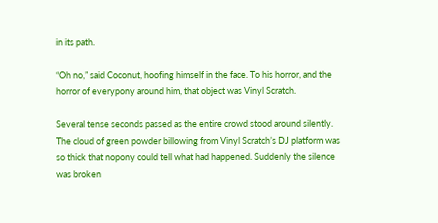in its path.

“Oh no,” said Coconut, hoofing himself in the face. To his horror, and the horror of everypony around him, that object was Vinyl Scratch.

Several tense seconds passed as the entire crowd stood around silently. The cloud of green powder billowing from Vinyl Scratch’s DJ platform was so thick that nopony could tell what had happened. Suddenly the silence was broken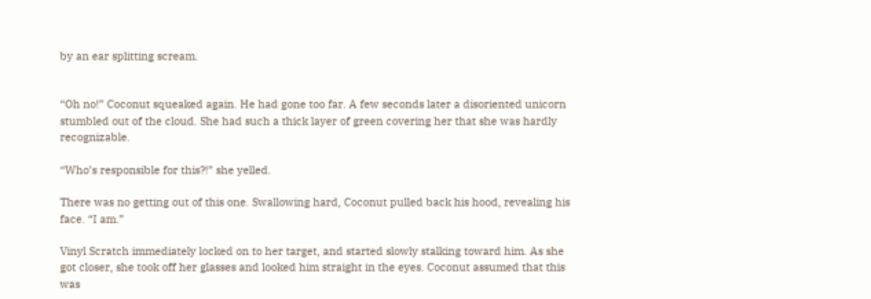by an ear splitting scream.


“Oh no!” Coconut squeaked again. He had gone too far. A few seconds later a disoriented unicorn stumbled out of the cloud. She had such a thick layer of green covering her that she was hardly recognizable.

“Who’s responsible for this?!” she yelled.

There was no getting out of this one. Swallowing hard, Coconut pulled back his hood, revealing his face. “I am.”

Vinyl Scratch immediately locked on to her target, and started slowly stalking toward him. As she got closer, she took off her glasses and looked him straight in the eyes. Coconut assumed that this was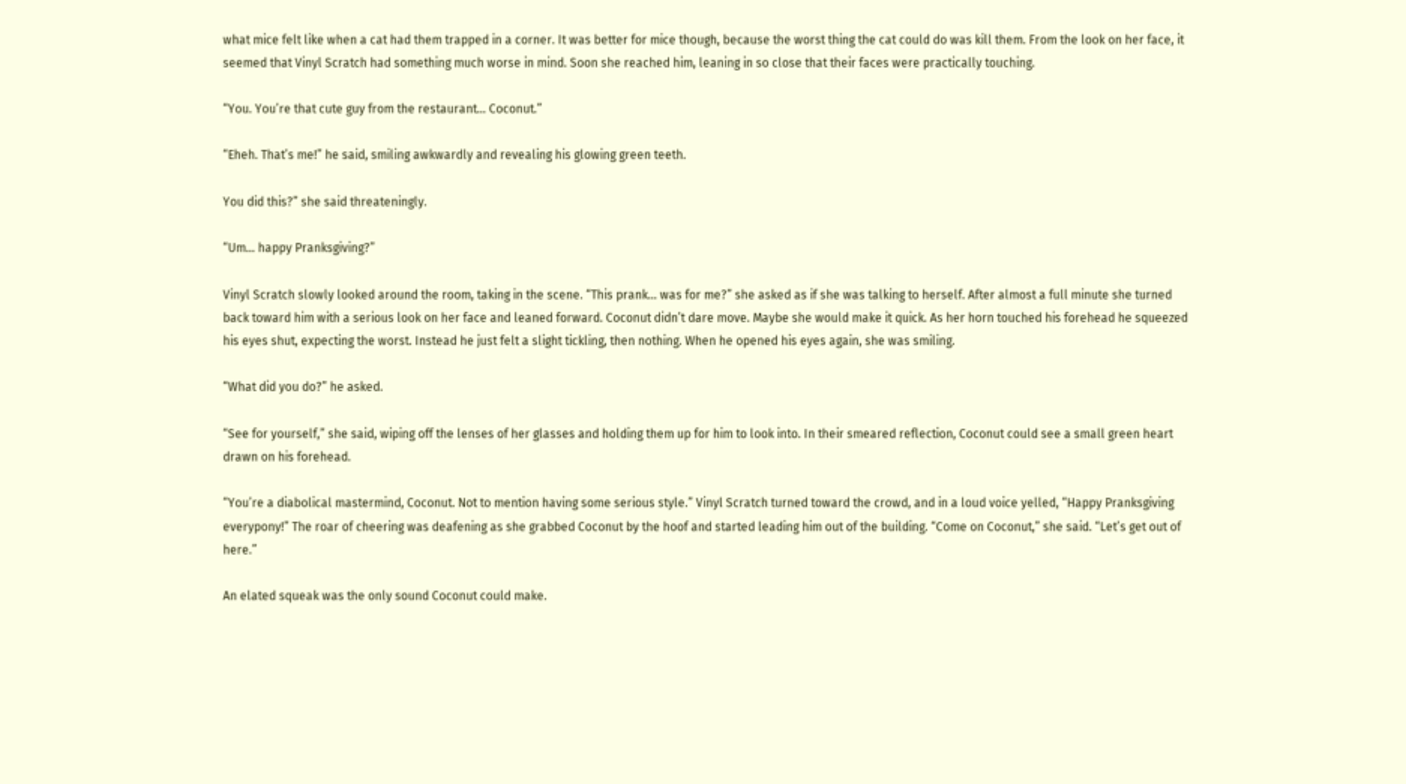what mice felt like when a cat had them trapped in a corner. It was better for mice though, because the worst thing the cat could do was kill them. From the look on her face, it seemed that Vinyl Scratch had something much worse in mind. Soon she reached him, leaning in so close that their faces were practically touching.

“You. You’re that cute guy from the restaurant... Coconut.”

“Eheh. That’s me!” he said, smiling awkwardly and revealing his glowing green teeth.

You did this?” she said threateningly.

“Um... happy Pranksgiving?”

Vinyl Scratch slowly looked around the room, taking in the scene. “This prank... was for me?” she asked as if she was talking to herself. After almost a full minute she turned back toward him with a serious look on her face and leaned forward. Coconut didn’t dare move. Maybe she would make it quick. As her horn touched his forehead he squeezed his eyes shut, expecting the worst. Instead he just felt a slight tickling, then nothing. When he opened his eyes again, she was smiling.

“What did you do?” he asked.

“See for yourself,” she said, wiping off the lenses of her glasses and holding them up for him to look into. In their smeared reflection, Coconut could see a small green heart drawn on his forehead.

“You’re a diabolical mastermind, Coconut. Not to mention having some serious style.” Vinyl Scratch turned toward the crowd, and in a loud voice yelled, “Happy Pranksgiving everypony!” The roar of cheering was deafening as she grabbed Coconut by the hoof and started leading him out of the building. “Come on Coconut,” she said. “Let’s get out of here.”

An elated squeak was the only sound Coconut could make.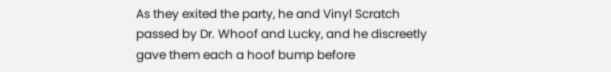As they exited the party, he and Vinyl Scratch passed by Dr. Whoof and Lucky, and he discreetly gave them each a hoof bump before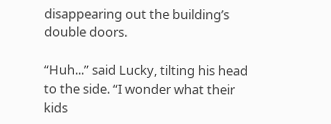disappearing out the building’s double doors.

“Huh...” said Lucky, tilting his head to the side. “I wonder what their kids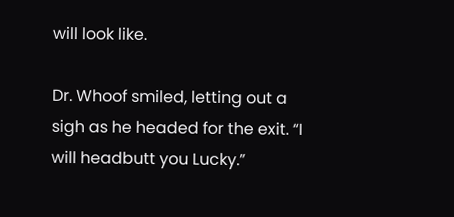will look like.

Dr. Whoof smiled, letting out a sigh as he headed for the exit. “I will headbutt you Lucky.”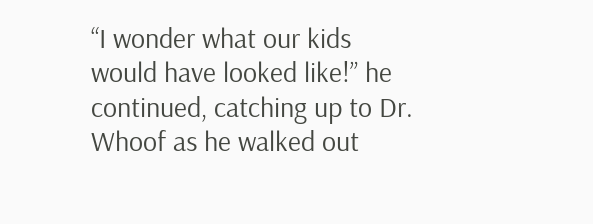“I wonder what our kids would have looked like!” he continued, catching up to Dr. Whoof as he walked out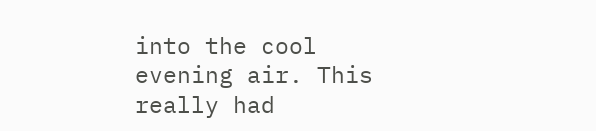into the cool evening air. This really had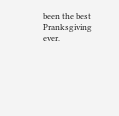been the best Pranksgiving ever.